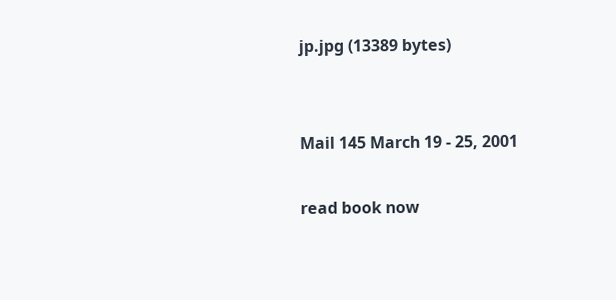jp.jpg (13389 bytes)


Mail 145 March 19 - 25, 2001

read book now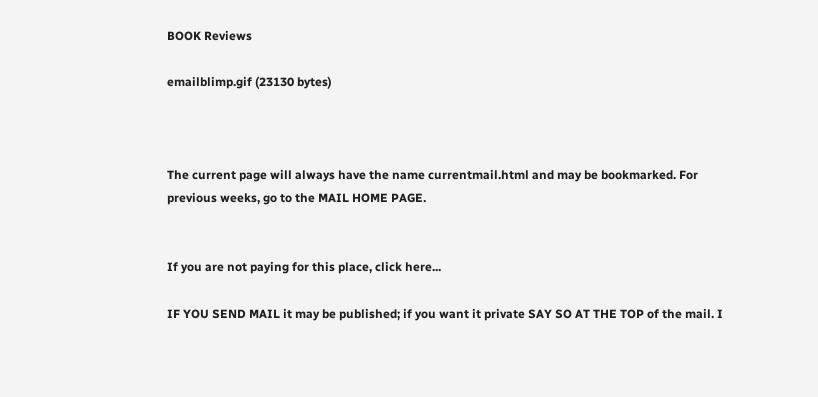BOOK Reviews

emailblimp.gif (23130 bytes)



The current page will always have the name currentmail.html and may be bookmarked. For previous weeks, go to the MAIL HOME PAGE.


If you are not paying for this place, click here...

IF YOU SEND MAIL it may be published; if you want it private SAY SO AT THE TOP of the mail. I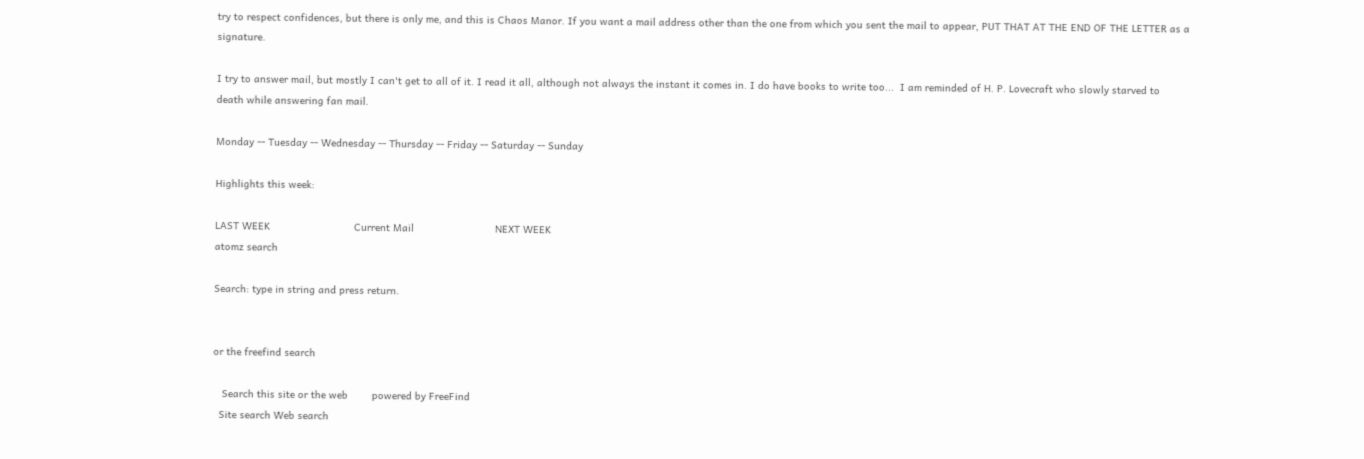try to respect confidences, but there is only me, and this is Chaos Manor. If you want a mail address other than the one from which you sent the mail to appear, PUT THAT AT THE END OF THE LETTER as a signature.

I try to answer mail, but mostly I can't get to all of it. I read it all, although not always the instant it comes in. I do have books to write too...  I am reminded of H. P. Lovecraft who slowly starved to death while answering fan mail.

Monday -- Tuesday -- Wednesday -- Thursday -- Friday -- Saturday -- Sunday

Highlights this week:

LAST WEEK                            Current Mail                           NEXT WEEK
atomz search

Search: type in string and press return.


or the freefind search

   Search this site or the web        powered by FreeFind
  Site search Web search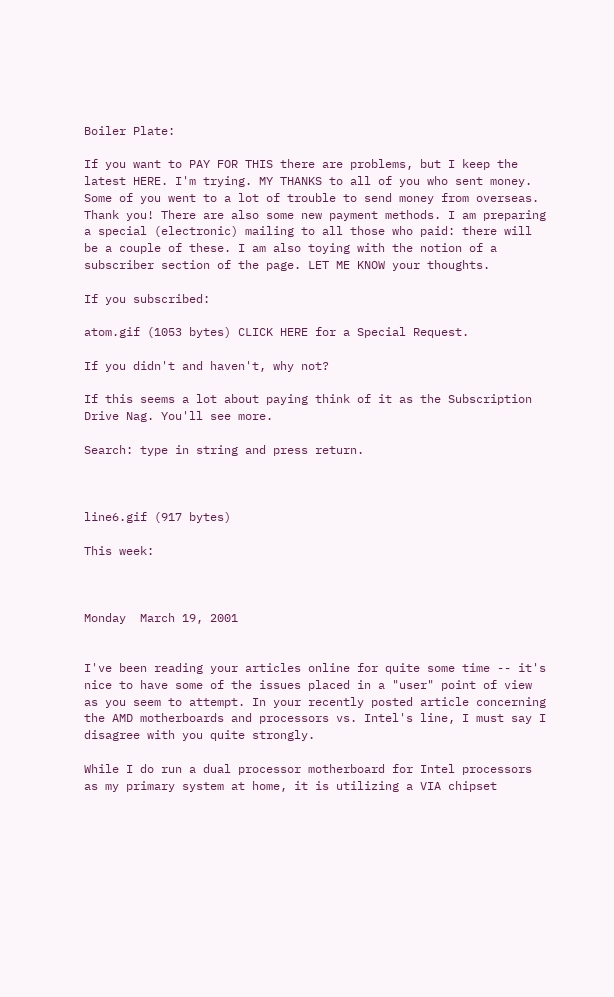Boiler Plate:

If you want to PAY FOR THIS there are problems, but I keep the latest HERE. I'm trying. MY THANKS to all of you who sent money.  Some of you went to a lot of trouble to send money from overseas. Thank you! There are also some new payment methods. I am preparing a special (electronic) mailing to all those who paid: there will be a couple of these. I am also toying with the notion of a subscriber section of the page. LET ME KNOW your thoughts.

If you subscribed:

atom.gif (1053 bytes) CLICK HERE for a Special Request.

If you didn't and haven't, why not?

If this seems a lot about paying think of it as the Subscription Drive Nag. You'll see more.

Search: type in string and press return.



line6.gif (917 bytes)

This week:



Monday  March 19, 2001


I've been reading your articles online for quite some time -- it's nice to have some of the issues placed in a "user" point of view as you seem to attempt. In your recently posted article concerning the AMD motherboards and processors vs. Intel's line, I must say I disagree with you quite strongly.

While I do run a dual processor motherboard for Intel processors as my primary system at home, it is utilizing a VIA chipset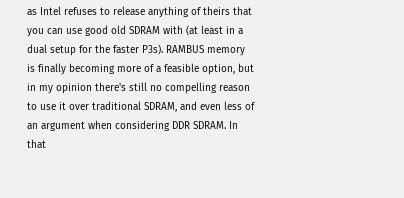as Intel refuses to release anything of theirs that you can use good old SDRAM with (at least in a dual setup for the faster P3s). RAMBUS memory is finally becoming more of a feasible option, but in my opinion there's still no compelling reason to use it over traditional SDRAM, and even less of an argument when considering DDR SDRAM. In that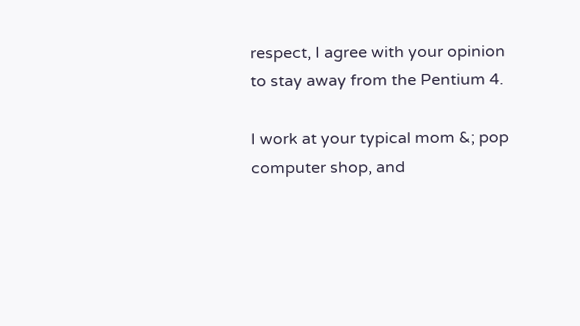respect, I agree with your opinion to stay away from the Pentium 4.

I work at your typical mom &; pop computer shop, and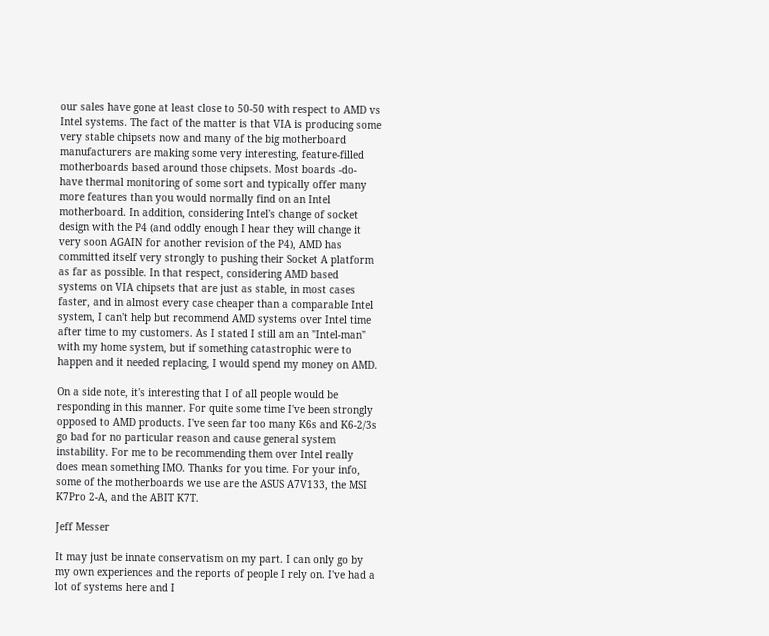our sales have gone at least close to 50-50 with respect to AMD vs Intel systems. The fact of the matter is that VIA is producing some very stable chipsets now and many of the big motherboard manufacturers are making some very interesting, feature-filled motherboards based around those chipsets. Most boards -do- have thermal monitoring of some sort and typically offer many more features than you would normally find on an Intel motherboard. In addition, considering Intel's change of socket design with the P4 (and oddly enough I hear they will change it very soon AGAIN for another revision of the P4), AMD has committed itself very strongly to pushing their Socket A platform as far as possible. In that respect, considering AMD based systems on VIA chipsets that are just as stable, in most cases faster, and in almost every case cheaper than a comparable Intel system, I can't help but recommend AMD systems over Intel time after time to my customers. As I stated I still am an "Intel-man" with my home system, but if something catastrophic were to happen and it needed replacing, I would spend my money on AMD.

On a side note, it's interesting that I of all people would be responding in this manner. For quite some time I've been strongly opposed to AMD products. I've seen far too many K6s and K6-2/3s go bad for no particular reason and cause general system instability. For me to be recommending them over Intel really does mean something IMO. Thanks for you time. For your info, some of the motherboards we use are the ASUS A7V133, the MSI K7Pro 2-A, and the ABIT K7T.

Jeff Messer

It may just be innate conservatism on my part. I can only go by my own experiences and the reports of people I rely on. I've had a lot of systems here and I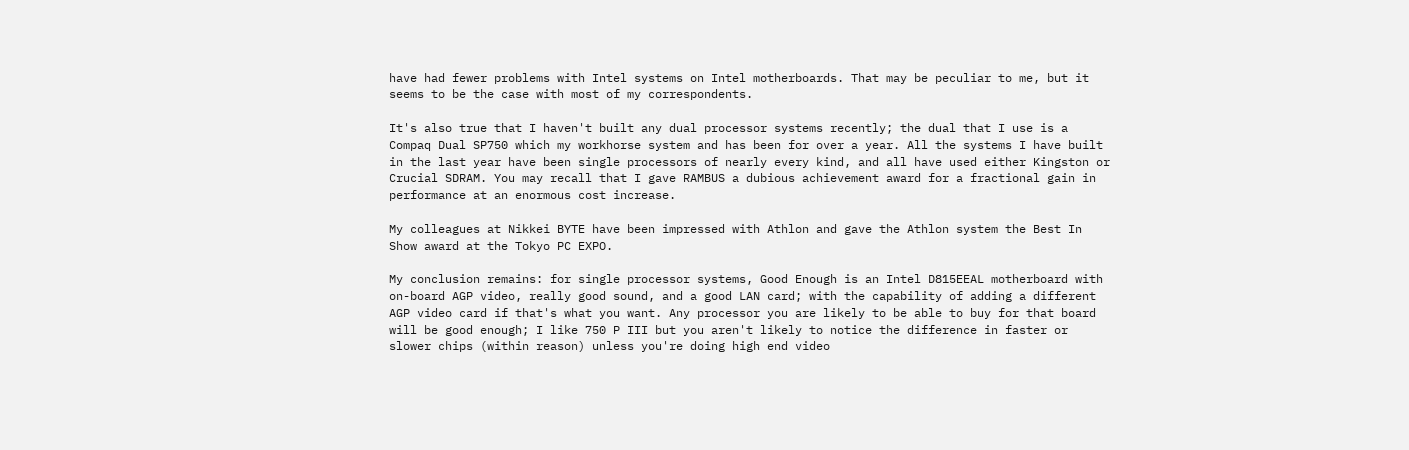have had fewer problems with Intel systems on Intel motherboards. That may be peculiar to me, but it seems to be the case with most of my correspondents.

It's also true that I haven't built any dual processor systems recently; the dual that I use is a Compaq Dual SP750 which my workhorse system and has been for over a year. All the systems I have built in the last year have been single processors of nearly every kind, and all have used either Kingston or Crucial SDRAM. You may recall that I gave RAMBUS a dubious achievement award for a fractional gain in performance at an enormous cost increase.

My colleagues at Nikkei BYTE have been impressed with Athlon and gave the Athlon system the Best In Show award at the Tokyo PC EXPO.

My conclusion remains: for single processor systems, Good Enough is an Intel D815EEAL motherboard with on-board AGP video, really good sound, and a good LAN card; with the capability of adding a different AGP video card if that's what you want. Any processor you are likely to be able to buy for that board will be good enough; I like 750 P III but you aren't likely to notice the difference in faster or slower chips (within reason) unless you're doing high end video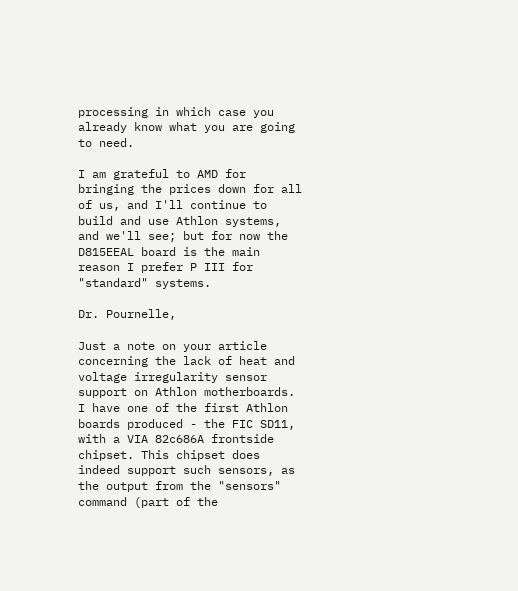processing in which case you already know what you are going to need.

I am grateful to AMD for bringing the prices down for all of us, and I'll continue to build and use Athlon systems, and we'll see; but for now the D815EEAL board is the main reason I prefer P III for "standard" systems.

Dr. Pournelle,

Just a note on your article concerning the lack of heat and voltage irregularity sensor support on Athlon motherboards. I have one of the first Athlon boards produced - the FIC SD11, with a VIA 82c686A frontside chipset. This chipset does indeed support such sensors, as the output from the "sensors" command (part of the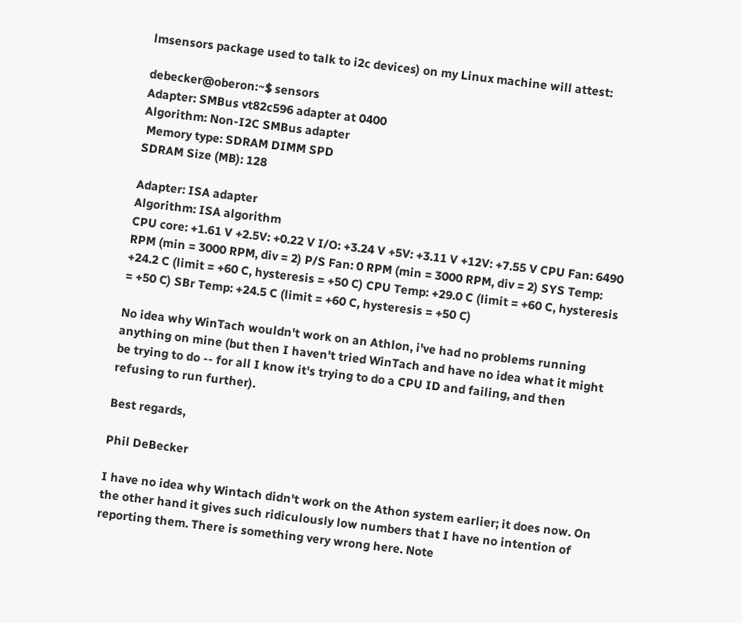lmsensors package used to talk to i2c devices) on my Linux machine will attest:

debecker@oberon:~$ sensors
Adapter: SMBus vt82c596 adapter at 0400
Algorithm: Non-I2C SMBus adapter
 Memory type: SDRAM DIMM SPD
SDRAM Size (MB): 128

Adapter: ISA adapter
Algorithm: ISA algorithm
CPU core: +1.61 V +2.5V: +0.22 V I/O: +3.24 V +5V: +3.11 V +12V: +7.55 V CPU Fan: 6490 RPM (min = 3000 RPM, div = 2) P/S Fan: 0 RPM (min = 3000 RPM, div = 2) SYS Temp: +24.2 C (limit = +60 C, hysteresis = +50 C) CPU Temp: +29.0 C (limit = +60 C, hysteresis = +50 C) SBr Temp: +24.5 C (limit = +60 C, hysteresis = +50 C)

No idea why WinTach wouldn't work on an Athlon, i've had no problems running anything on mine (but then I haven't tried WinTach and have no idea what it might be trying to do -- for all I know it's trying to do a CPU ID and failing, and then refusing to run further).

Best regards,

Phil DeBecker

I have no idea why Wintach didn't work on the Athon system earlier; it does now. On the other hand it gives such ridiculously low numbers that I have no intention of reporting them. There is something very wrong here. Note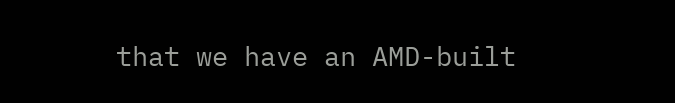that we have an AMD-built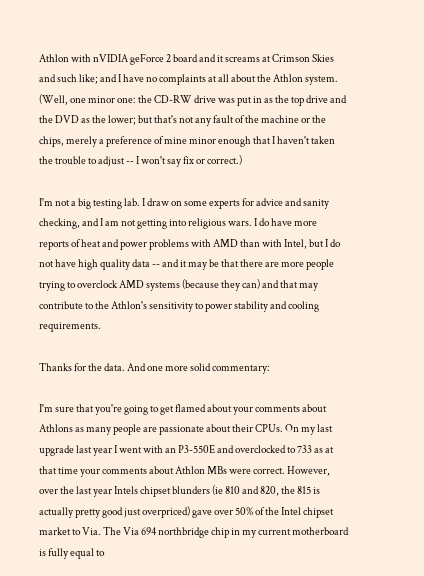Athlon with nVIDIA geForce 2 board and it screams at Crimson Skies and such like; and I have no complaints at all about the Athlon system. (Well, one minor one: the CD-RW drive was put in as the top drive and the DVD as the lower; but that's not any fault of the machine or the chips, merely a preference of mine minor enough that I haven't taken the trouble to adjust -- I won't say fix or correct.)

I'm not a big testing lab. I draw on some experts for advice and sanity checking, and I am not getting into religious wars. I do have more reports of heat and power problems with AMD than with Intel, but I do not have high quality data -- and it may be that there are more people trying to overclock AMD systems (because they can) and that may contribute to the Athlon's sensitivity to power stability and cooling requirements.

Thanks for the data. And one more solid commentary:

I'm sure that you're going to get flamed about your comments about Athlons as many people are passionate about their CPUs. On my last upgrade last year I went with an P3-550E and overclocked to 733 as at that time your comments about Athlon MBs were correct. However, over the last year Intels chipset blunders (ie 810 and 820, the 815 is actually pretty good just overpriced) gave over 50% of the Intel chipset market to Via. The Via 694 northbridge chip in my current motherboard is fully equal to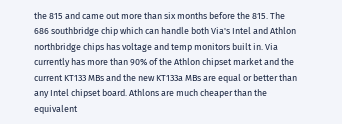the 815 and came out more than six months before the 815. The 686 southbridge chip which can handle both Via's Intel and Athlon northbridge chips has voltage and temp monitors built in. Via currently has more than 90% of the Athlon chipset market and the current KT133 MBs and the new KT133a MBs are equal or better than any Intel chipset board. Athlons are much cheaper than the equivalent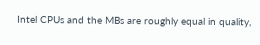Intel CPUs and the MBs are roughly equal in quality,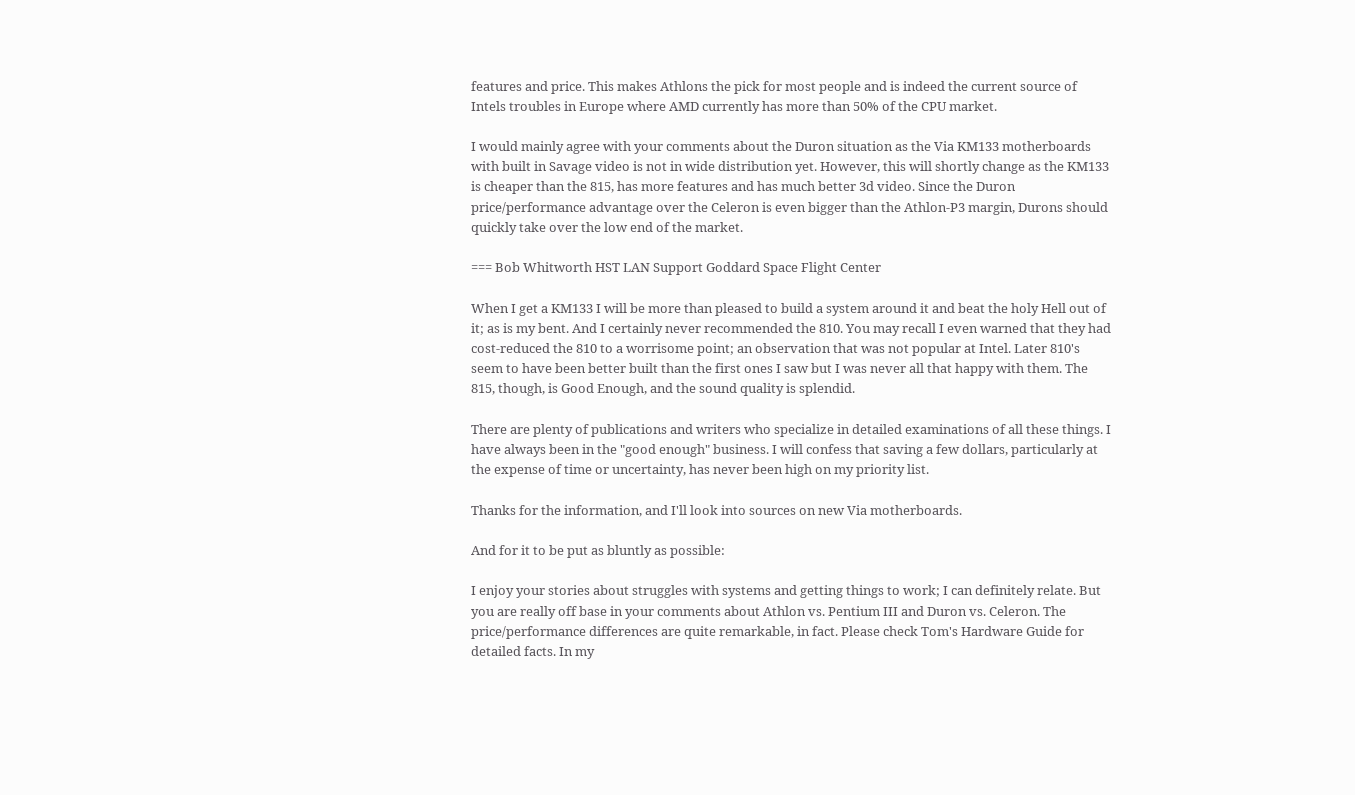features and price. This makes Athlons the pick for most people and is indeed the current source of Intels troubles in Europe where AMD currently has more than 50% of the CPU market.

I would mainly agree with your comments about the Duron situation as the Via KM133 motherboards with built in Savage video is not in wide distribution yet. However, this will shortly change as the KM133 is cheaper than the 815, has more features and has much better 3d video. Since the Duron price/performance advantage over the Celeron is even bigger than the Athlon-P3 margin, Durons should quickly take over the low end of the market.

=== Bob Whitworth HST LAN Support Goddard Space Flight Center

When I get a KM133 I will be more than pleased to build a system around it and beat the holy Hell out of it; as is my bent. And I certainly never recommended the 810. You may recall I even warned that they had cost-reduced the 810 to a worrisome point; an observation that was not popular at Intel. Later 810's  seem to have been better built than the first ones I saw but I was never all that happy with them. The 815, though, is Good Enough, and the sound quality is splendid.

There are plenty of publications and writers who specialize in detailed examinations of all these things. I have always been in the "good enough" business. I will confess that saving a few dollars, particularly at the expense of time or uncertainty, has never been high on my priority list.

Thanks for the information, and I'll look into sources on new Via motherboards.

And for it to be put as bluntly as possible:

I enjoy your stories about struggles with systems and getting things to work; I can definitely relate. But you are really off base in your comments about Athlon vs. Pentium III and Duron vs. Celeron. The price/performance differences are quite remarkable, in fact. Please check Tom's Hardware Guide for detailed facts. In my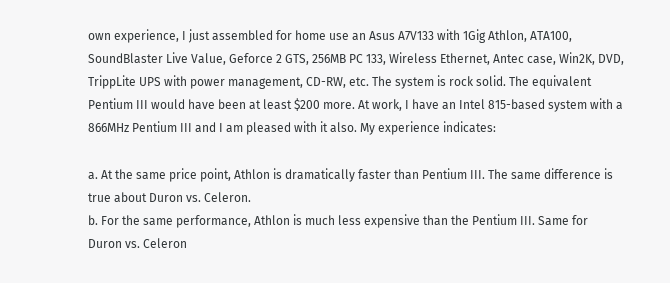own experience, I just assembled for home use an Asus A7V133 with 1Gig Athlon, ATA100, SoundBlaster Live Value, Geforce 2 GTS, 256MB PC 133, Wireless Ethernet, Antec case, Win2K, DVD, TrippLite UPS with power management, CD-RW, etc. The system is rock solid. The equivalent Pentium III would have been at least $200 more. At work, I have an Intel 815-based system with a 866MHz Pentium III and I am pleased with it also. My experience indicates:

a. At the same price point, Athlon is dramatically faster than Pentium III. The same difference is true about Duron vs. Celeron.
b. For the same performance, Athlon is much less expensive than the Pentium III. Same for Duron vs. Celeron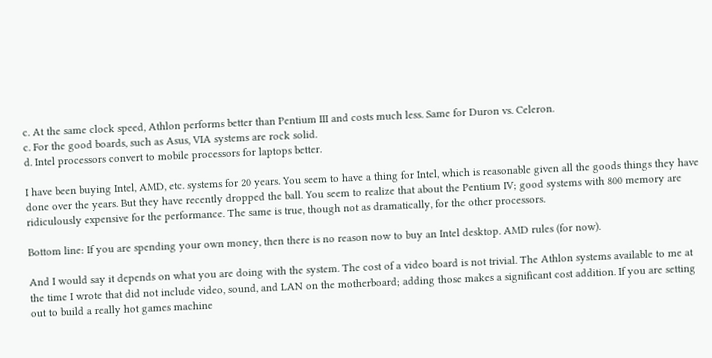c. At the same clock speed, Athlon performs better than Pentium III and costs much less. Same for Duron vs. Celeron.
c. For the good boards, such as Asus, VIA systems are rock solid.
d. Intel processors convert to mobile processors for laptops better.

I have been buying Intel, AMD, etc. systems for 20 years. You seem to have a thing for Intel, which is reasonable given all the goods things they have done over the years. But they have recently dropped the ball. You seem to realize that about the Pentium IV; good systems with 800 memory are ridiculously expensive for the performance. The same is true, though not as dramatically, for the other processors.

Bottom line: If you are spending your own money, then there is no reason now to buy an Intel desktop. AMD rules (for now).

And I would say it depends on what you are doing with the system. The cost of a video board is not trivial. The Athlon systems available to me at the time I wrote that did not include video, sound, and LAN on the motherboard; adding those makes a significant cost addition. If you are setting out to build a really hot games machine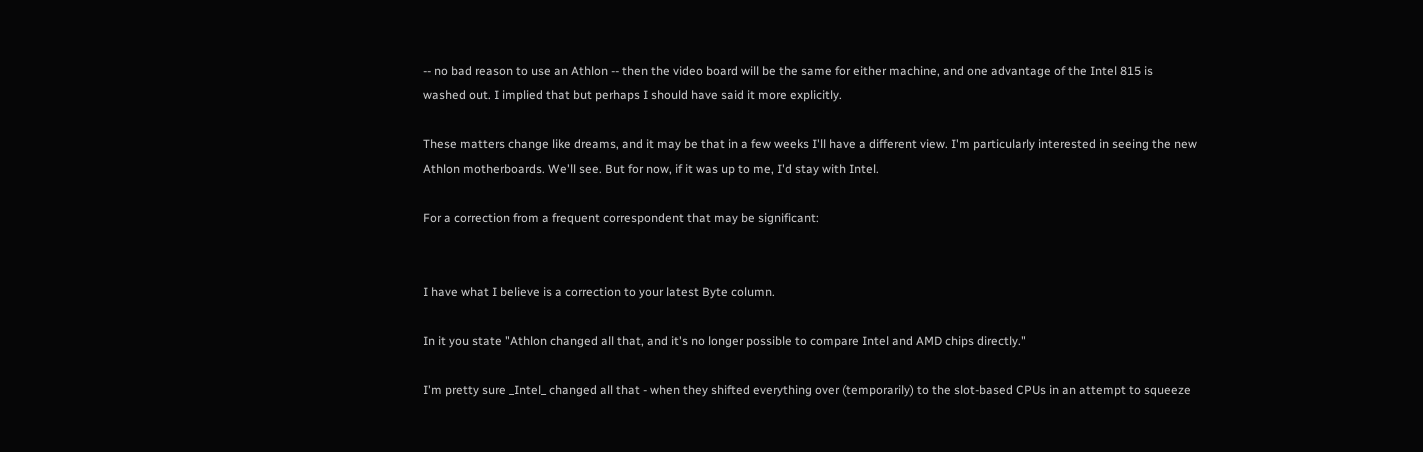-- no bad reason to use an Athlon -- then the video board will be the same for either machine, and one advantage of the Intel 815 is washed out. I implied that but perhaps I should have said it more explicitly.

These matters change like dreams, and it may be that in a few weeks I'll have a different view. I'm particularly interested in seeing the new Athlon motherboards. We'll see. But for now, if it was up to me, I'd stay with Intel.

For a correction from a frequent correspondent that may be significant:


I have what I believe is a correction to your latest Byte column.

In it you state "Athlon changed all that, and it's no longer possible to compare Intel and AMD chips directly."

I'm pretty sure _Intel_ changed all that - when they shifted everything over (temporarily) to the slot-based CPUs in an attempt to squeeze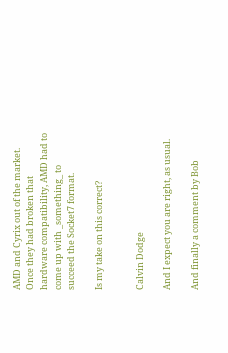AMD and Cyrix out of the market. Once they had broken that hardware compatibility, AMD had to come up with _something_ to succeed the Socket7 format.

Is my take on this correct?


Calvin Dodge

And I expect you are right, as usual.

And finally a comment by Bob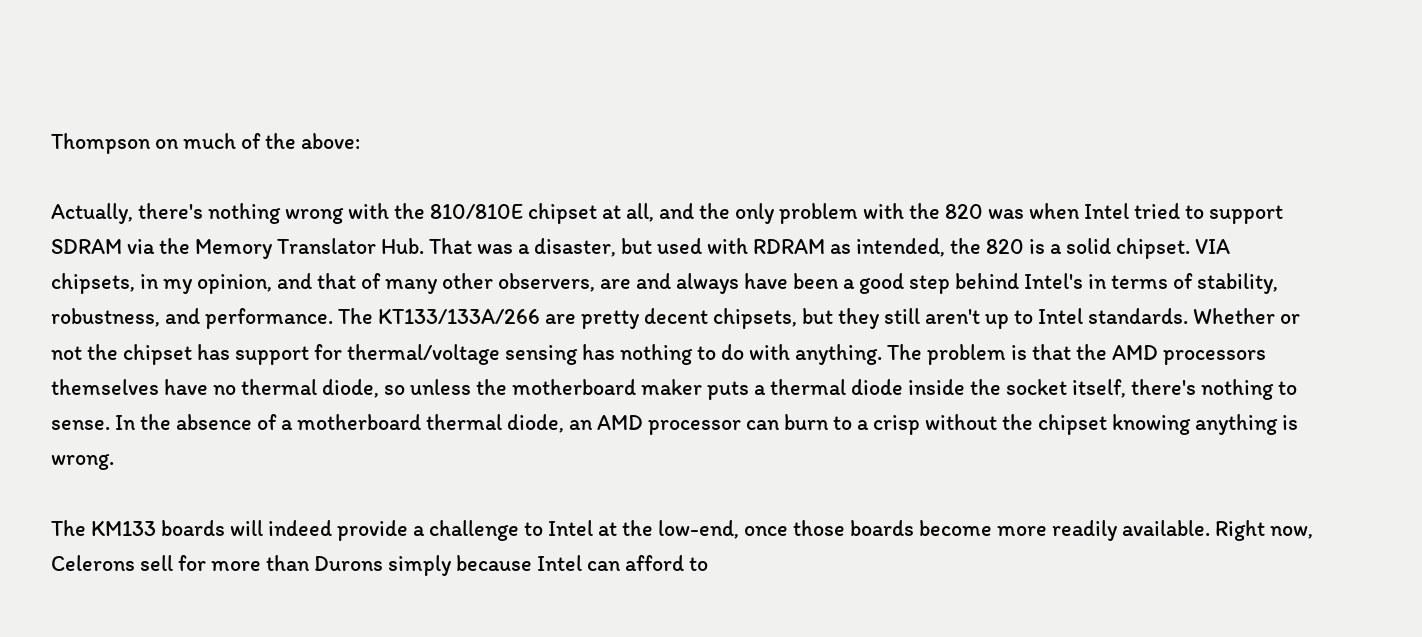Thompson on much of the above:

Actually, there's nothing wrong with the 810/810E chipset at all, and the only problem with the 820 was when Intel tried to support SDRAM via the Memory Translator Hub. That was a disaster, but used with RDRAM as intended, the 820 is a solid chipset. VIA chipsets, in my opinion, and that of many other observers, are and always have been a good step behind Intel's in terms of stability, robustness, and performance. The KT133/133A/266 are pretty decent chipsets, but they still aren't up to Intel standards. Whether or not the chipset has support for thermal/voltage sensing has nothing to do with anything. The problem is that the AMD processors themselves have no thermal diode, so unless the motherboard maker puts a thermal diode inside the socket itself, there's nothing to sense. In the absence of a motherboard thermal diode, an AMD processor can burn to a crisp without the chipset knowing anything is wrong.

The KM133 boards will indeed provide a challenge to Intel at the low-end, once those boards become more readily available. Right now, Celerons sell for more than Durons simply because Intel can afford to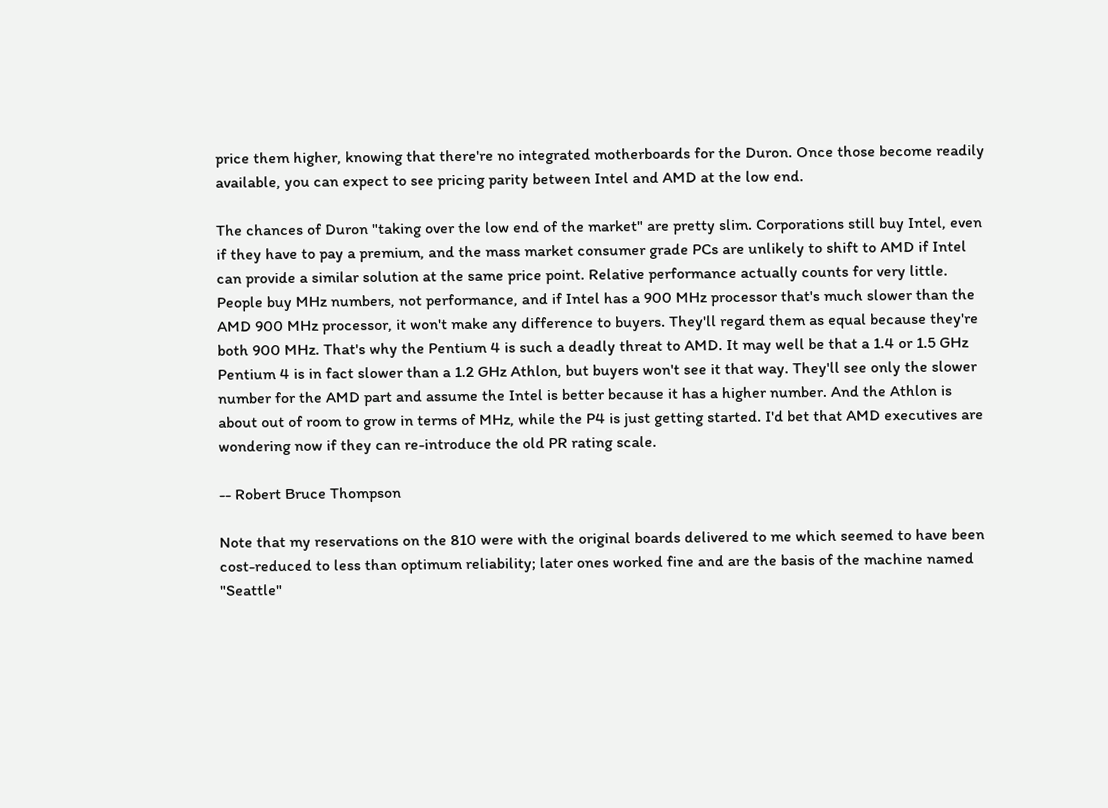price them higher, knowing that there're no integrated motherboards for the Duron. Once those become readily available, you can expect to see pricing parity between Intel and AMD at the low end.

The chances of Duron "taking over the low end of the market" are pretty slim. Corporations still buy Intel, even if they have to pay a premium, and the mass market consumer grade PCs are unlikely to shift to AMD if Intel can provide a similar solution at the same price point. Relative performance actually counts for very little. People buy MHz numbers, not performance, and if Intel has a 900 MHz processor that's much slower than the AMD 900 MHz processor, it won't make any difference to buyers. They'll regard them as equal because they're both 900 MHz. That's why the Pentium 4 is such a deadly threat to AMD. It may well be that a 1.4 or 1.5 GHz Pentium 4 is in fact slower than a 1.2 GHz Athlon, but buyers won't see it that way. They'll see only the slower number for the AMD part and assume the Intel is better because it has a higher number. And the Athlon is about out of room to grow in terms of MHz, while the P4 is just getting started. I'd bet that AMD executives are wondering now if they can re-introduce the old PR rating scale.

-- Robert Bruce Thompson

Note that my reservations on the 810 were with the original boards delivered to me which seemed to have been cost-reduced to less than optimum reliability; later ones worked fine and are the basis of the machine named "Seattle"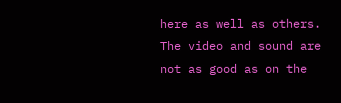here as well as others. The video and sound are not as good as on the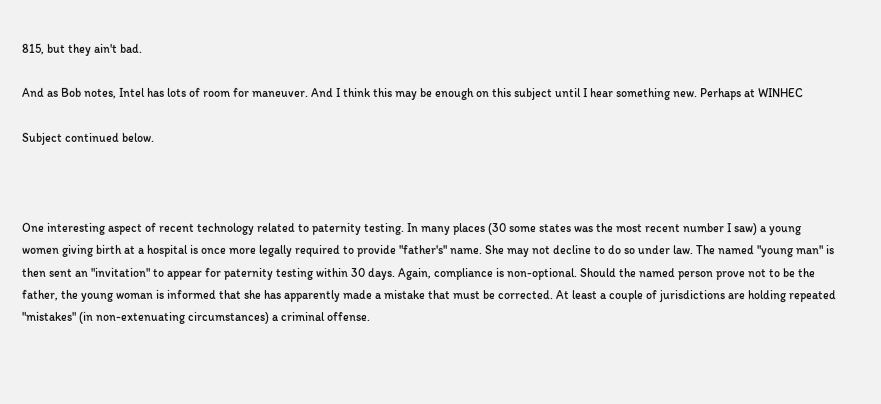815, but they ain't bad.

And as Bob notes, Intel has lots of room for maneuver. And I think this may be enough on this subject until I hear something new. Perhaps at WINHEC

Subject continued below.



One interesting aspect of recent technology related to paternity testing. In many places (30 some states was the most recent number I saw) a young women giving birth at a hospital is once more legally required to provide "father's" name. She may not decline to do so under law. The named "young man" is then sent an "invitation" to appear for paternity testing within 30 days. Again, compliance is non-optional. Should the named person prove not to be the father, the young woman is informed that she has apparently made a mistake that must be corrected. At least a couple of jurisdictions are holding repeated "mistakes" (in non-extenuating circumstances) a criminal offense.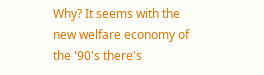Why? It seems with the new welfare economy of the '90's there's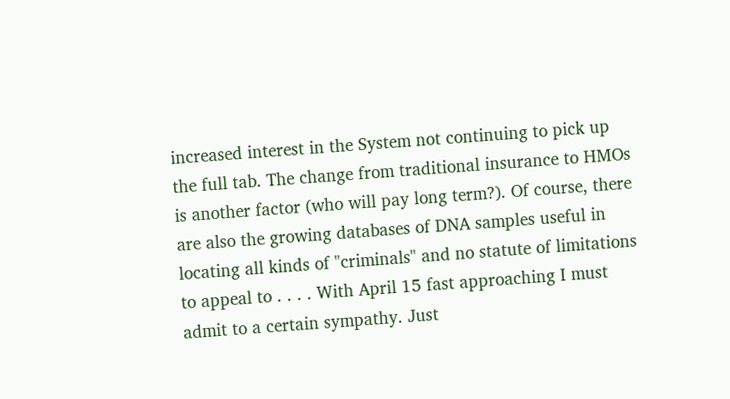increased interest in the System not continuing to pick up the full tab. The change from traditional insurance to HMOs is another factor (who will pay long term?). Of course, there are also the growing databases of DNA samples useful in locating all kinds of "criminals" and no statute of limitations to appeal to . . . . With April 15 fast approaching I must admit to a certain sympathy. Just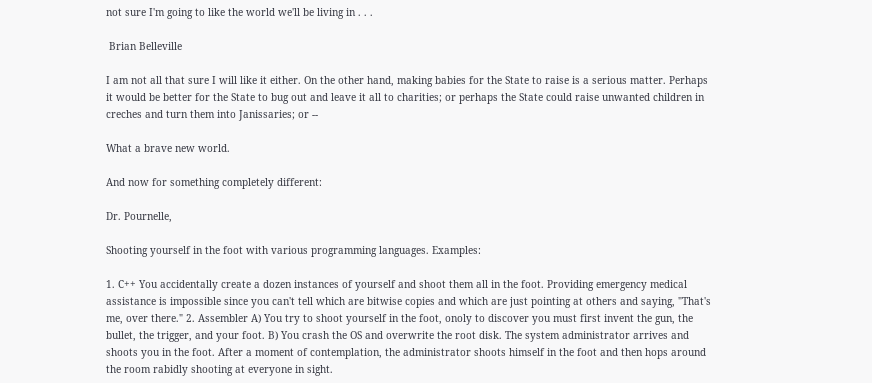not sure I'm going to like the world we'll be living in . . .

 Brian Belleville

I am not all that sure I will like it either. On the other hand, making babies for the State to raise is a serious matter. Perhaps it would be better for the State to bug out and leave it all to charities; or perhaps the State could raise unwanted children in creches and turn them into Janissaries; or --

What a brave new world.

And now for something completely different:

Dr. Pournelle,

Shooting yourself in the foot with various programming languages. Examples:

1. C++ You accidentally create a dozen instances of yourself and shoot them all in the foot. Providing emergency medical assistance is impossible since you can't tell which are bitwise copies and which are just pointing at others and saying, "That's me, over there." 2. Assembler A) You try to shoot yourself in the foot, onoly to discover you must first invent the gun, the bullet, the trigger, and your foot. B) You crash the OS and overwrite the root disk. The system administrator arrives and shoots you in the foot. After a moment of contemplation, the administrator shoots himself in the foot and then hops around the room rabidly shooting at everyone in sight.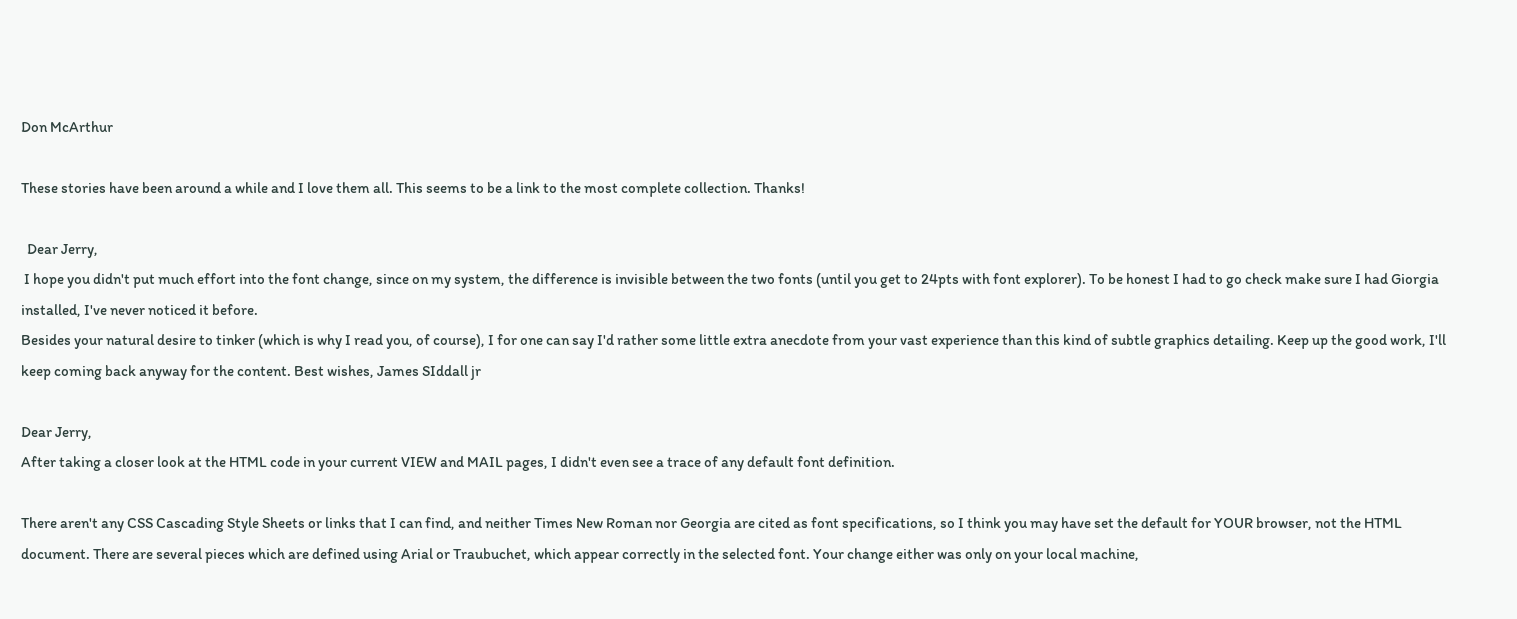Don McArthur

These stories have been around a while and I love them all. This seems to be a link to the most complete collection. Thanks!

  Dear Jerry,
 I hope you didn't put much effort into the font change, since on my system, the difference is invisible between the two fonts (until you get to 24pts with font explorer). To be honest I had to go check make sure I had Giorgia installed, I've never noticed it before.
Besides your natural desire to tinker (which is why I read you, of course), I for one can say I'd rather some little extra anecdote from your vast experience than this kind of subtle graphics detailing. Keep up the good work, I'll keep coming back anyway for the content. Best wishes, James SIddall jr

Dear Jerry,
After taking a closer look at the HTML code in your current VIEW and MAIL pages, I didn't even see a trace of any default font definition.

There aren't any CSS Cascading Style Sheets or links that I can find, and neither Times New Roman nor Georgia are cited as font specifications, so I think you may have set the default for YOUR browser, not the HTML document. There are several pieces which are defined using Arial or Traubuchet, which appear correctly in the selected font. Your change either was only on your local machine,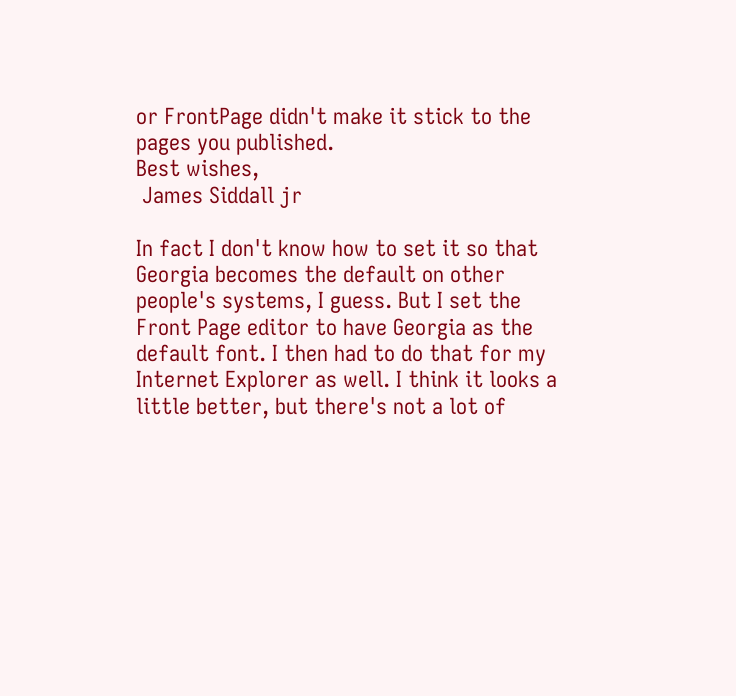or FrontPage didn't make it stick to the pages you published.
Best wishes,
 James Siddall jr

In fact I don't know how to set it so that Georgia becomes the default on other people's systems, I guess. But I set the Front Page editor to have Georgia as the default font. I then had to do that for my Internet Explorer as well. I think it looks a little better, but there's not a lot of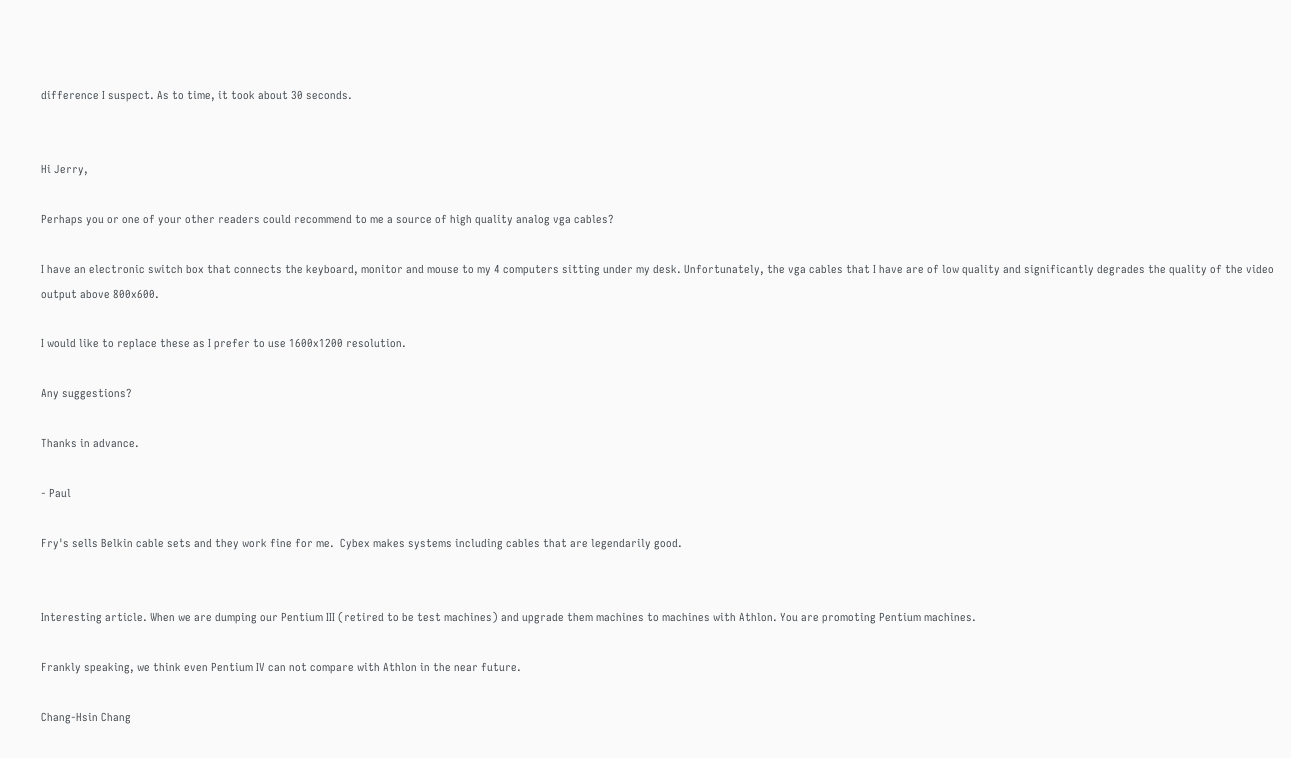difference I suspect. As to time, it took about 30 seconds.


Hi Jerry,

Perhaps you or one of your other readers could recommend to me a source of high quality analog vga cables?

I have an electronic switch box that connects the keyboard, monitor and mouse to my 4 computers sitting under my desk. Unfortunately, the vga cables that I have are of low quality and significantly degrades the quality of the video output above 800x600.

I would like to replace these as I prefer to use 1600x1200 resolution.

Any suggestions?

Thanks in advance.

- Paul

Fry's sells Belkin cable sets and they work fine for me.  Cybex makes systems including cables that are legendarily good.


Interesting article. When we are dumping our Pentium III (retired to be test machines) and upgrade them machines to machines with Athlon. You are promoting Pentium machines.

Frankly speaking, we think even Pentium IV can not compare with Athlon in the near future.

Chang-Hsin Chang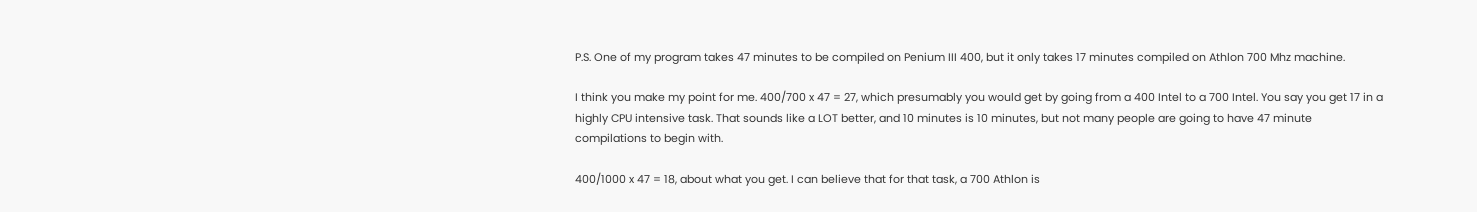P.S. One of my program takes 47 minutes to be compiled on Penium III 400, but it only takes 17 minutes compiled on Athlon 700 Mhz machine.

I think you make my point for me. 400/700 x 47 = 27, which presumably you would get by going from a 400 Intel to a 700 Intel. You say you get 17 in a highly CPU intensive task. That sounds like a LOT better, and 10 minutes is 10 minutes, but not many people are going to have 47 minute compilations to begin with.

400/1000 x 47 = 18, about what you get. I can believe that for that task, a 700 Athlon is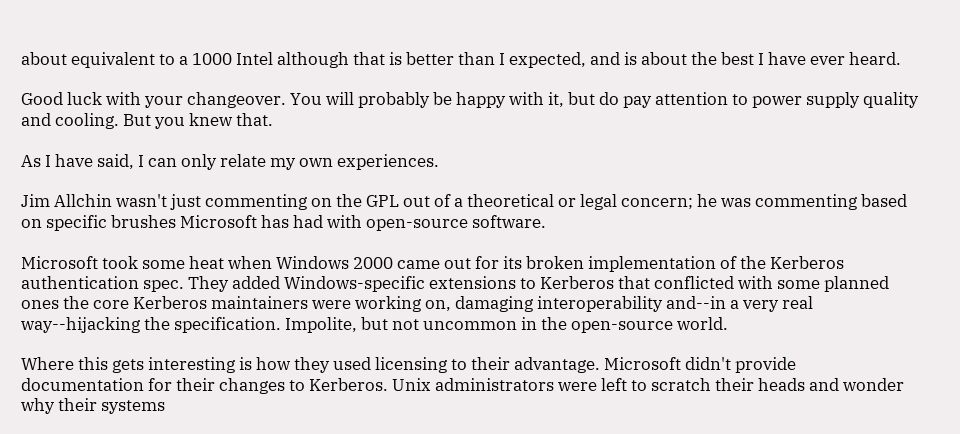about equivalent to a 1000 Intel although that is better than I expected, and is about the best I have ever heard.

Good luck with your changeover. You will probably be happy with it, but do pay attention to power supply quality and cooling. But you knew that.

As I have said, I can only relate my own experiences.

Jim Allchin wasn't just commenting on the GPL out of a theoretical or legal concern; he was commenting based on specific brushes Microsoft has had with open-source software.

Microsoft took some heat when Windows 2000 came out for its broken implementation of the Kerberos authentication spec. They added Windows-specific extensions to Kerberos that conflicted with some planned ones the core Kerberos maintainers were working on, damaging interoperability and--in a very real way--hijacking the specification. Impolite, but not uncommon in the open-source world.

Where this gets interesting is how they used licensing to their advantage. Microsoft didn't provide documentation for their changes to Kerberos. Unix administrators were left to scratch their heads and wonder why their systems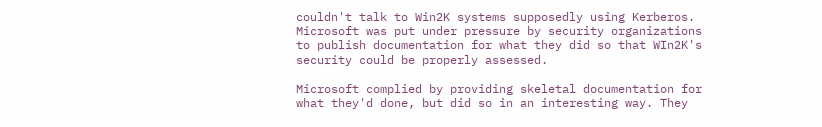couldn't talk to Win2K systems supposedly using Kerberos. Microsoft was put under pressure by security organizations to publish documentation for what they did so that WIn2K's security could be properly assessed.

Microsoft complied by providing skeletal documentation for what they'd done, but did so in an interesting way. They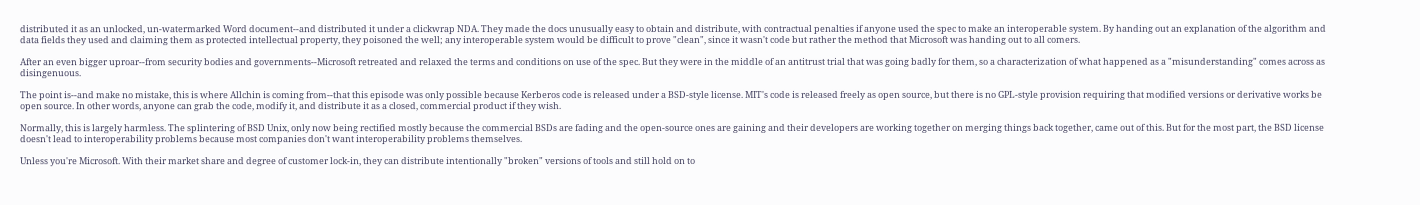distributed it as an unlocked, un-watermarked Word document--and distributed it under a clickwrap NDA. They made the docs unusually easy to obtain and distribute, with contractual penalties if anyone used the spec to make an interoperable system. By handing out an explanation of the algorithm and data fields they used and claiming them as protected intellectual property, they poisoned the well; any interoperable system would be difficult to prove "clean", since it wasn't code but rather the method that Microsoft was handing out to all comers.

After an even bigger uproar--from security bodies and governments--Microsoft retreated and relaxed the terms and conditions on use of the spec. But they were in the middle of an antitrust trial that was going badly for them, so a characterization of what happened as a "misunderstanding" comes across as disingenuous.

The point is--and make no mistake, this is where Allchin is coming from--that this episode was only possible because Kerberos code is released under a BSD-style license. MIT's code is released freely as open source, but there is no GPL-style provision requiring that modified versions or derivative works be open source. In other words, anyone can grab the code, modify it, and distribute it as a closed, commercial product if they wish.

Normally, this is largely harmless. The splintering of BSD Unix, only now being rectified mostly because the commercial BSDs are fading and the open-source ones are gaining and their developers are working together on merging things back together, came out of this. But for the most part, the BSD license doesn't lead to interoperability problems because most companies don't want interoperability problems themselves.

Unless you're Microsoft. With their market share and degree of customer lock-in, they can distribute intentionally "broken" versions of tools and still hold on to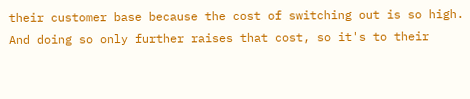their customer base because the cost of switching out is so high. And doing so only further raises that cost, so it's to their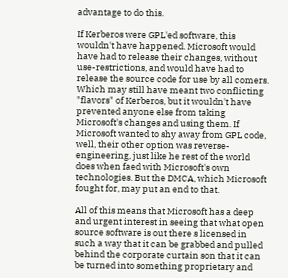advantage to do this.

If Kerberos were GPL'ed software, this wouldn't have happened. Microsoft would have had to release their changes, without use-restrictions, and would have had to release the source code for use by all comers. Which may still have meant two conflicting "flavors" of Kerberos, but it wouldn't have prevented anyone else from taking Microsoft's changes and using them. If Microsoft wanted to shy away from GPL code, well, their other option was reverse-engineering, just like he rest of the world does when faed with Microsoft's own technologies. But the DMCA, which Microsoft fought for, may put an end to that.

All of this means that Microsoft has a deep and urgent interest in seeing that what open source software is out there s licensed in such a way that it can be grabbed and pulled behind the corporate curtain son that it can be turned into something proprietary and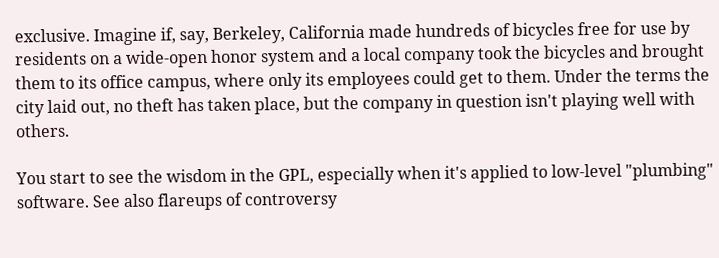exclusive. Imagine if, say, Berkeley, California made hundreds of bicycles free for use by residents on a wide-open honor system and a local company took the bicycles and brought them to its office campus, where only its employees could get to them. Under the terms the city laid out, no theft has taken place, but the company in question isn't playing well with others.

You start to see the wisdom in the GPL, especially when it's applied to low-level "plumbing" software. See also flareups of controversy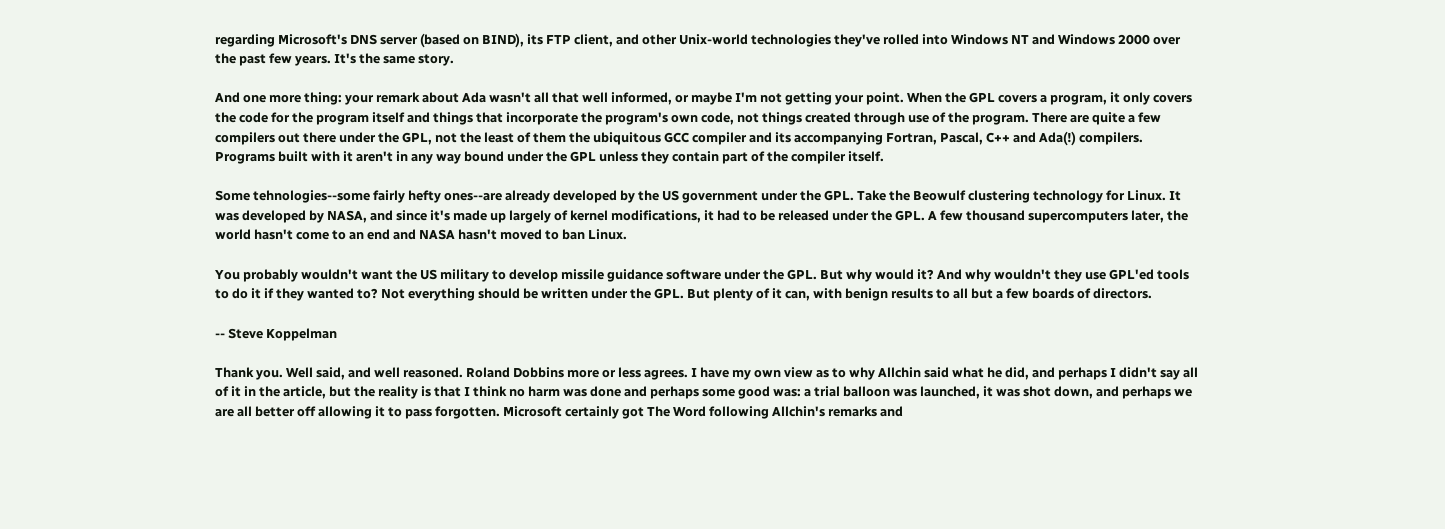regarding Microsoft's DNS server (based on BIND), its FTP client, and other Unix-world technologies they've rolled into Windows NT and Windows 2000 over the past few years. It's the same story.

And one more thing: your remark about Ada wasn't all that well informed, or maybe I'm not getting your point. When the GPL covers a program, it only covers the code for the program itself and things that incorporate the program's own code, not things created through use of the program. There are quite a few compilers out there under the GPL, not the least of them the ubiquitous GCC compiler and its accompanying Fortran, Pascal, C++ and Ada(!) compilers. Programs built with it aren't in any way bound under the GPL unless they contain part of the compiler itself.

Some tehnologies--some fairly hefty ones--are already developed by the US government under the GPL. Take the Beowulf clustering technology for Linux. It was developed by NASA, and since it's made up largely of kernel modifications, it had to be released under the GPL. A few thousand supercomputers later, the world hasn't come to an end and NASA hasn't moved to ban Linux.

You probably wouldn't want the US military to develop missile guidance software under the GPL. But why would it? And why wouldn't they use GPL'ed tools to do it if they wanted to? Not everything should be written under the GPL. But plenty of it can, with benign results to all but a few boards of directors.

-- Steve Koppelman

Thank you. Well said, and well reasoned. Roland Dobbins more or less agrees. I have my own view as to why Allchin said what he did, and perhaps I didn't say all of it in the article, but the reality is that I think no harm was done and perhaps some good was: a trial balloon was launched, it was shot down, and perhaps we are all better off allowing it to pass forgotten. Microsoft certainly got The Word following Allchin's remarks and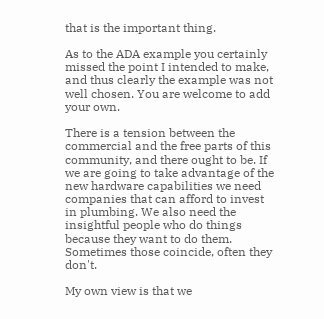that is the important thing.

As to the ADA example you certainly missed the point I intended to make, and thus clearly the example was not well chosen. You are welcome to add your own.

There is a tension between the commercial and the free parts of this community, and there ought to be. If we are going to take advantage of the new hardware capabilities we need companies that can afford to invest in plumbing. We also need the insightful people who do things because they want to do them. Sometimes those coincide, often they don't.

My own view is that we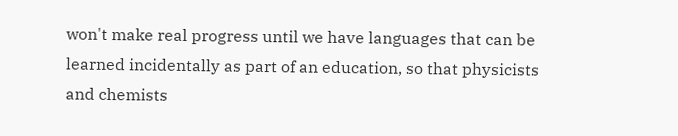won't make real progress until we have languages that can be learned incidentally as part of an education, so that physicists and chemists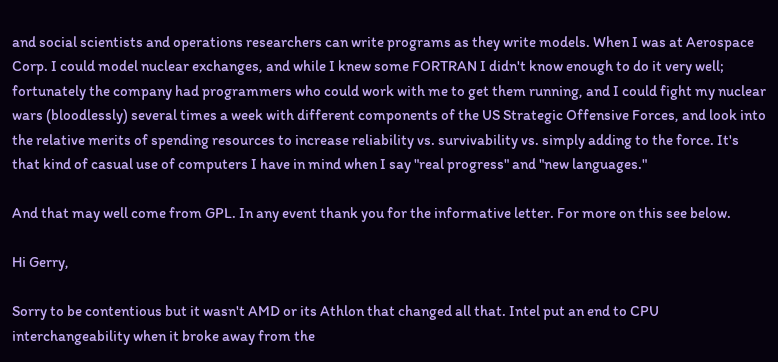and social scientists and operations researchers can write programs as they write models. When I was at Aerospace Corp. I could model nuclear exchanges, and while I knew some FORTRAN I didn't know enough to do it very well; fortunately the company had programmers who could work with me to get them running, and I could fight my nuclear wars (bloodlessly) several times a week with different components of the US Strategic Offensive Forces, and look into the relative merits of spending resources to increase reliability vs. survivability vs. simply adding to the force. It's that kind of casual use of computers I have in mind when I say "real progress" and "new languages."

And that may well come from GPL. In any event thank you for the informative letter. For more on this see below.

Hi Gerry,

Sorry to be contentious but it wasn't AMD or its Athlon that changed all that. Intel put an end to CPU interchangeability when it broke away from the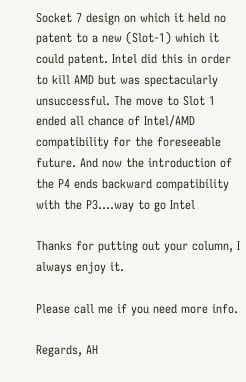Socket 7 design on which it held no patent to a new (Slot-1) which it could patent. Intel did this in order to kill AMD but was spectacularly unsuccessful. The move to Slot 1 ended all chance of Intel/AMD compatibility for the foreseeable future. And now the introduction of the P4 ends backward compatibility with the P3....way to go Intel

Thanks for putting out your column, I always enjoy it.

Please call me if you need more info.

Regards, AH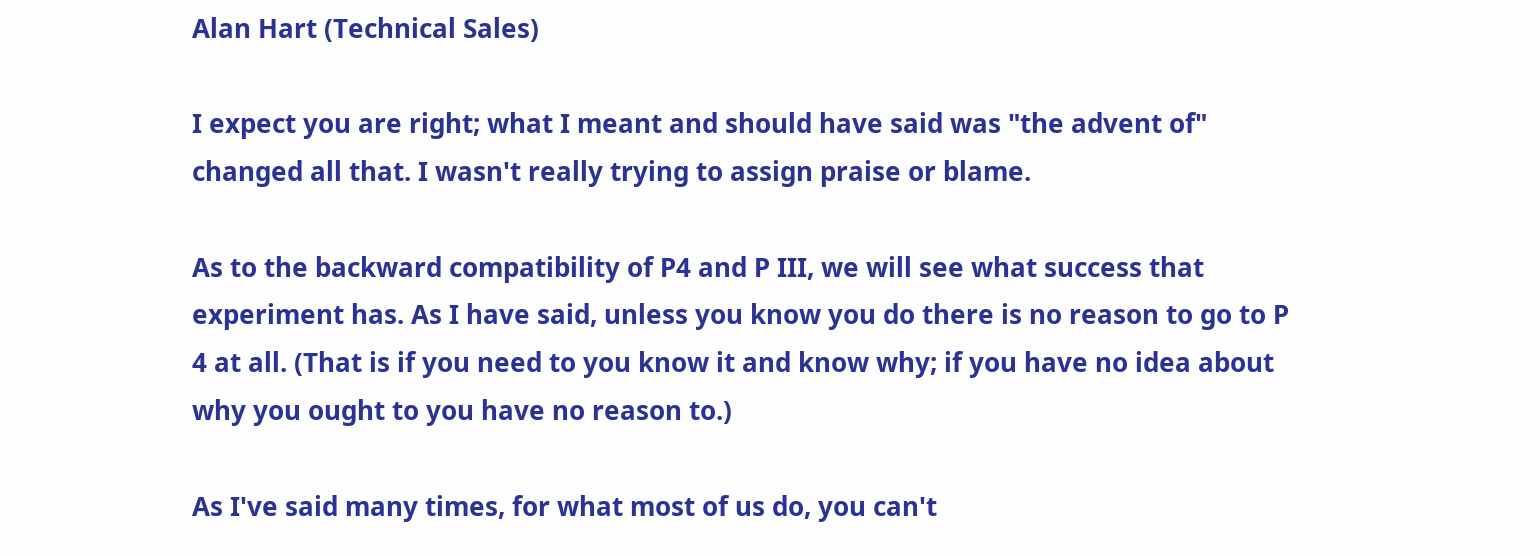Alan Hart (Technical Sales)

I expect you are right; what I meant and should have said was "the advent of" changed all that. I wasn't really trying to assign praise or blame.

As to the backward compatibility of P4 and P III, we will see what success that experiment has. As I have said, unless you know you do there is no reason to go to P 4 at all. (That is if you need to you know it and know why; if you have no idea about why you ought to you have no reason to.)

As I've said many times, for what most of us do, you can't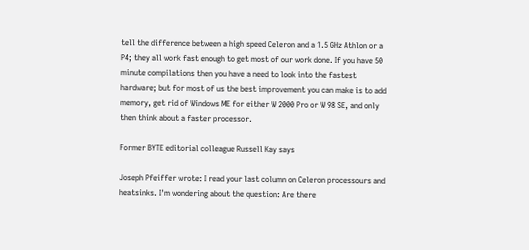tell the difference between a high speed Celeron and a 1.5 GHz Athlon or a P4; they all work fast enough to get most of our work done. If you have 50 minute compilations then you have a need to look into the fastest hardware; but for most of us the best improvement you can make is to add memory, get rid of Windows ME for either W 2000 Pro or W 98 SE, and only then think about a faster processor.

Former BYTE editorial colleague Russell Kay says

Joseph Pfeiffer wrote: I read your last column on Celeron processours and heatsinks. I'm wondering about the question: Are there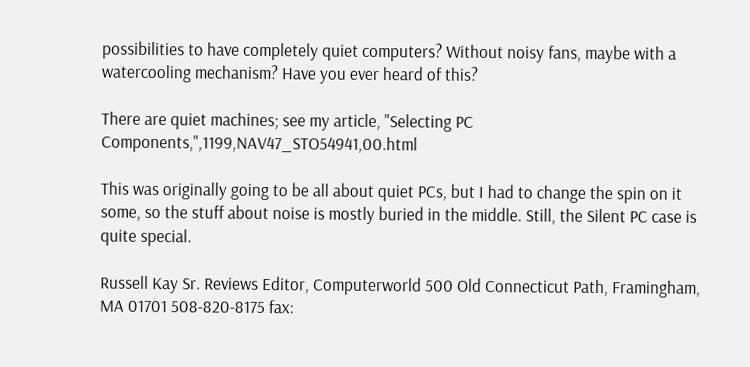possibilities to have completely quiet computers? Without noisy fans, maybe with a watercooling mechanism? Have you ever heard of this?

There are quiet machines; see my article, "Selecting PC Components,",1199,NAV47_STO54941,00.html

This was originally going to be all about quiet PCs, but I had to change the spin on it some, so the stuff about noise is mostly buried in the middle. Still, the Silent PC case is quite special.

Russell Kay Sr. Reviews Editor, Computerworld 500 Old Connecticut Path, Framingham, MA 01701 508-820-8175 fax: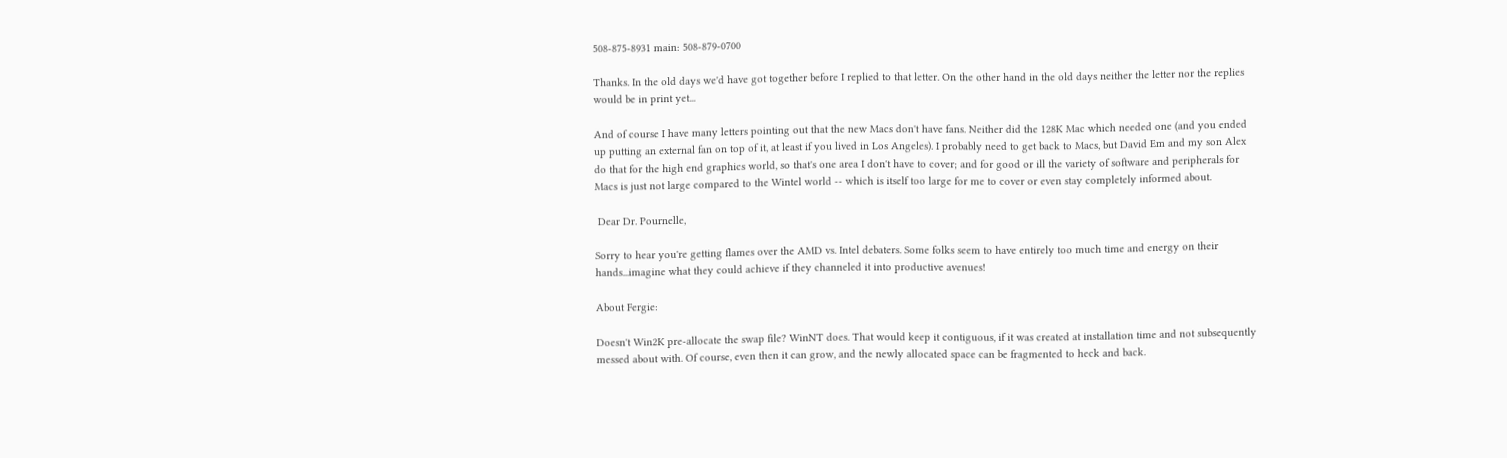508-875-8931 main: 508-879-0700

Thanks. In the old days we'd have got together before I replied to that letter. On the other hand in the old days neither the letter nor the replies would be in print yet...

And of course I have many letters pointing out that the new Macs don't have fans. Neither did the 128K Mac which needed one (and you ended up putting an external fan on top of it, at least if you lived in Los Angeles). I probably need to get back to Macs, but David Em and my son Alex do that for the high end graphics world, so that's one area I don't have to cover; and for good or ill the variety of software and peripherals for Macs is just not large compared to the Wintel world -- which is itself too large for me to cover or even stay completely informed about.

 Dear Dr. Pournelle,

Sorry to hear you're getting flames over the AMD vs. Intel debaters. Some folks seem to have entirely too much time and energy on their hands...imagine what they could achieve if they channeled it into productive avenues!

About Fergie:

Doesn't Win2K pre-allocate the swap file? WinNT does. That would keep it contiguous, if it was created at installation time and not subsequently messed about with. Of course, even then it can grow, and the newly allocated space can be fragmented to heck and back.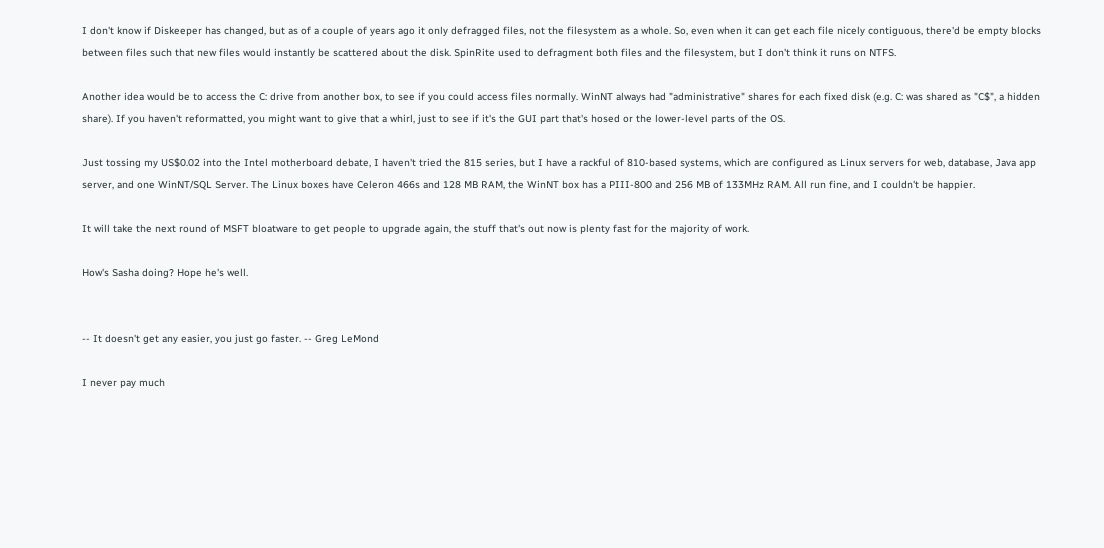I don't know if Diskeeper has changed, but as of a couple of years ago it only defragged files, not the filesystem as a whole. So, even when it can get each file nicely contiguous, there'd be empty blocks between files such that new files would instantly be scattered about the disk. SpinRite used to defragment both files and the filesystem, but I don't think it runs on NTFS.

Another idea would be to access the C: drive from another box, to see if you could access files normally. WinNT always had "administrative" shares for each fixed disk (e.g. C: was shared as "C$", a hidden share). If you haven't reformatted, you might want to give that a whirl, just to see if it's the GUI part that's hosed or the lower-level parts of the OS.

Just tossing my US$0.02 into the Intel motherboard debate, I haven't tried the 815 series, but I have a rackful of 810-based systems, which are configured as Linux servers for web, database, Java app server, and one WinNT/SQL Server. The Linux boxes have Celeron 466s and 128 MB RAM, the WinNT box has a PIII-800 and 256 MB of 133MHz RAM. All run fine, and I couldn't be happier.

It will take the next round of MSFT bloatware to get people to upgrade again, the stuff that's out now is plenty fast for the majority of work.

How's Sasha doing? Hope he's well.


-- It doesn't get any easier, you just go faster. -- Greg LeMond

I never pay much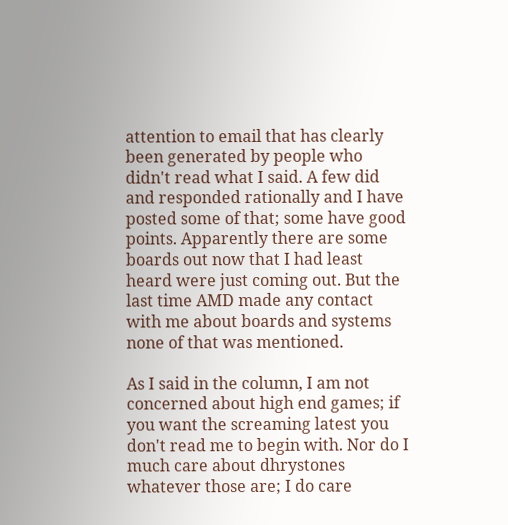attention to email that has clearly been generated by people who didn't read what I said. A few did and responded rationally and I have posted some of that; some have good points. Apparently there are some boards out now that I had least heard were just coming out. But the last time AMD made any contact with me about boards and systems none of that was mentioned.

As I said in the column, I am not concerned about high end games; if you want the screaming latest you don't read me to begin with. Nor do I much care about dhrystones whatever those are; I do care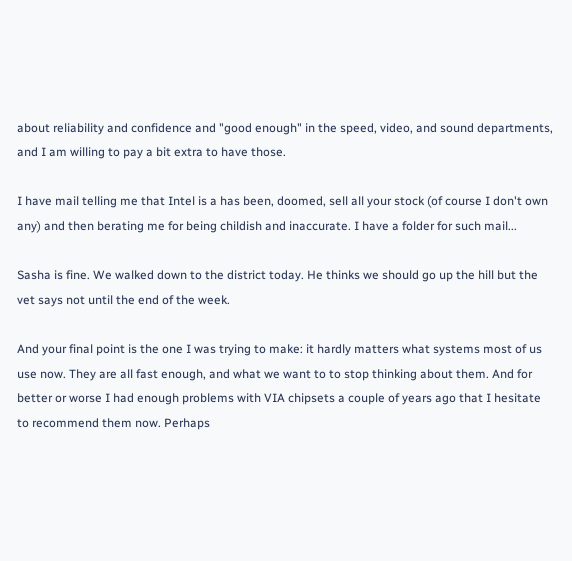about reliability and confidence and "good enough" in the speed, video, and sound departments, and I am willing to pay a bit extra to have those.

I have mail telling me that Intel is a has been, doomed, sell all your stock (of course I don't own any) and then berating me for being childish and inaccurate. I have a folder for such mail...

Sasha is fine. We walked down to the district today. He thinks we should go up the hill but the vet says not until the end of the week.

And your final point is the one I was trying to make: it hardly matters what systems most of us use now. They are all fast enough, and what we want to to stop thinking about them. And for better or worse I had enough problems with VIA chipsets a couple of years ago that I hesitate to recommend them now. Perhaps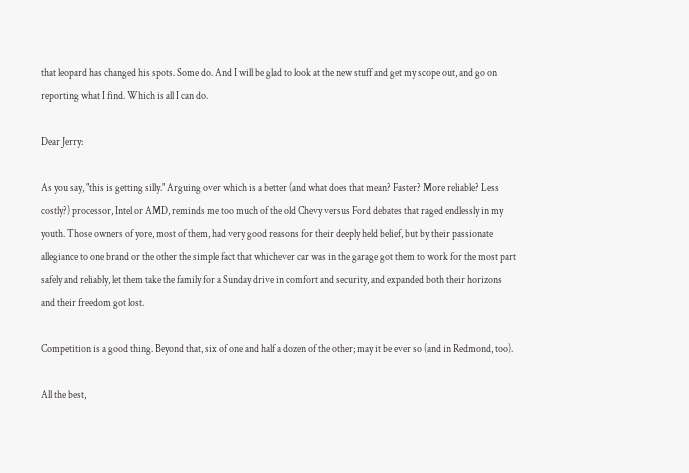that leopard has changed his spots. Some do. And I will be glad to look at the new stuff and get my scope out, and go on reporting what I find. Which is all I can do.

Dear Jerry:

As you say, "this is getting silly." Arguing over which is a better (and what does that mean? Faster? More reliable? Less costly?) processor, Intel or AMD, reminds me too much of the old Chevy versus Ford debates that raged endlessly in my youth. Those owners of yore, most of them, had very good reasons for their deeply held belief, but by their passionate allegiance to one brand or the other the simple fact that whichever car was in the garage got them to work for the most part safely and reliably, let them take the family for a Sunday drive in comfort and security, and expanded both their horizons and their freedom got lost.

Competition is a good thing. Beyond that, six of one and half a dozen of the other; may it be ever so (and in Redmond, too).

All the best,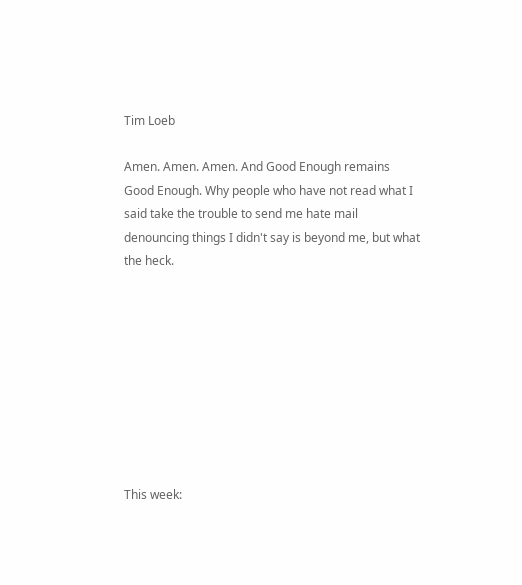Tim Loeb

Amen. Amen. Amen. And Good Enough remains Good Enough. Why people who have not read what I said take the trouble to send me hate mail denouncing things I didn't say is beyond me, but what the heck.









This week: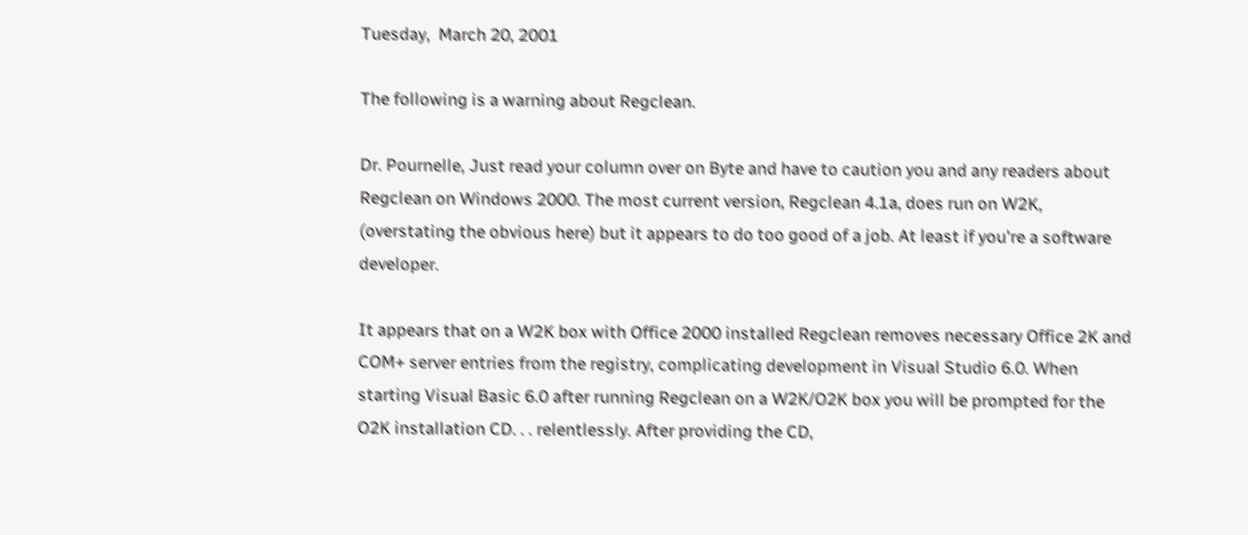Tuesday,  March 20, 2001

The following is a warning about Regclean.

Dr. Pournelle, Just read your column over on Byte and have to caution you and any readers about Regclean on Windows 2000. The most current version, Regclean 4.1a, does run on W2K, (overstating the obvious here) but it appears to do too good of a job. At least if you're a software developer.

It appears that on a W2K box with Office 2000 installed Regclean removes necessary Office 2K and COM+ server entries from the registry, complicating development in Visual Studio 6.0. When starting Visual Basic 6.0 after running Regclean on a W2K/O2K box you will be prompted for the O2K installation CD. . . relentlessly. After providing the CD,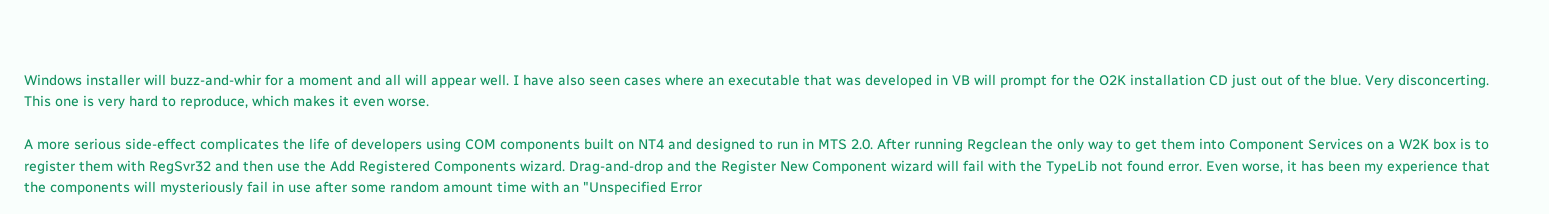Windows installer will buzz-and-whir for a moment and all will appear well. I have also seen cases where an executable that was developed in VB will prompt for the O2K installation CD just out of the blue. Very disconcerting. This one is very hard to reproduce, which makes it even worse.

A more serious side-effect complicates the life of developers using COM components built on NT4 and designed to run in MTS 2.0. After running Regclean the only way to get them into Component Services on a W2K box is to register them with RegSvr32 and then use the Add Registered Components wizard. Drag-and-drop and the Register New Component wizard will fail with the TypeLib not found error. Even worse, it has been my experience that the components will mysteriously fail in use after some random amount time with an "Unspecified Error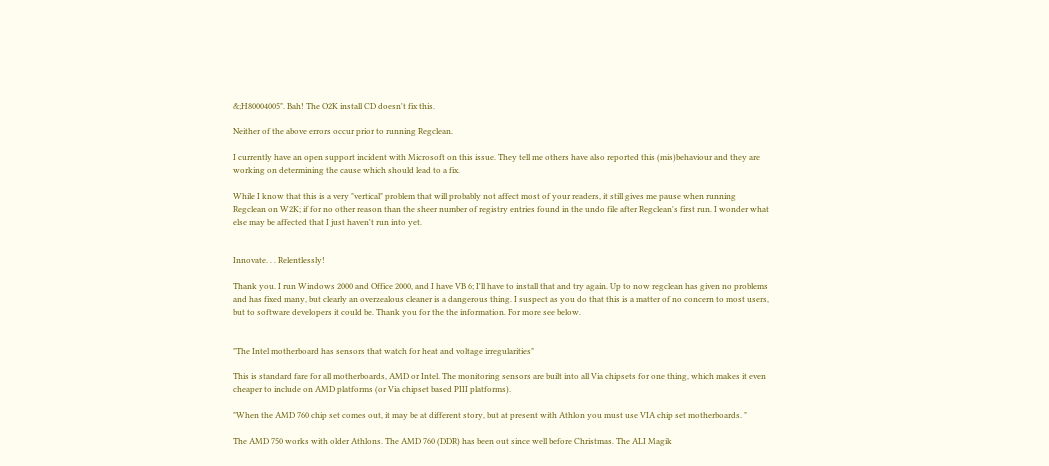&;H80004005". Bah! The O2K install CD doesn't fix this.

Neither of the above errors occur prior to running Regclean.

I currently have an open support incident with Microsoft on this issue. They tell me others have also reported this (mis)behaviour and they are working on determining the cause which should lead to a fix.

While I know that this is a very "vertical" problem that will probably not affect most of your readers, it still gives me pause when running Regclean on W2K; if for no other reason than the sheer number of registry entries found in the undo file after Regclean's first run. I wonder what else may be affected that I just haven't run into yet.


Innovate. . . Relentlessly!

Thank you. I run Windows 2000 and Office 2000, and I have VB 6; I'll have to install that and try again. Up to now regclean has given no problems and has fixed many, but clearly an overzealous cleaner is a dangerous thing. I suspect as you do that this is a matter of no concern to most users, but to software developers it could be. Thank you for the the information. For more see below.


"The Intel motherboard has sensors that watch for heat and voltage irregularities"

This is standard fare for all motherboards, AMD or Intel. The monitoring sensors are built into all Via chipsets for one thing, which makes it even cheaper to include on AMD platforms (or Via chipset based PIII platforms).

"When the AMD 760 chip set comes out, it may be at different story, but at present with Athlon you must use VIA chip set motherboards. "

The AMD 750 works with older Athlons. The AMD 760 (DDR) has been out since well before Christmas. The ALI Magik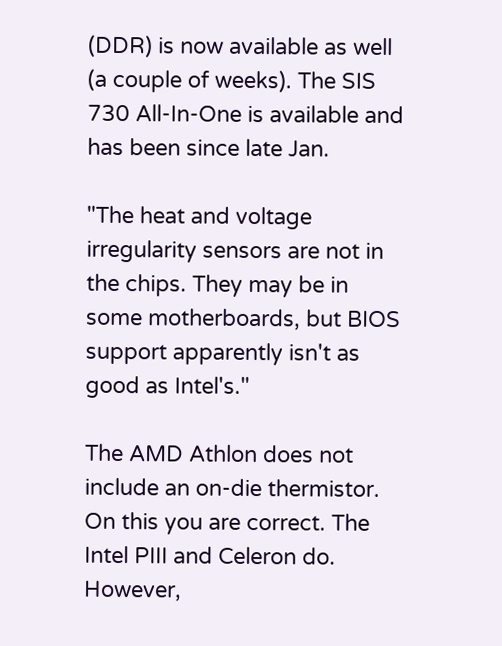(DDR) is now available as well (a couple of weeks). The SIS 730 All-In-One is available and has been since late Jan.

"The heat and voltage irregularity sensors are not in the chips. They may be in some motherboards, but BIOS support apparently isn't as good as Intel's."

The AMD Athlon does not include an on-die thermistor. On this you are correct. The Intel PIII and Celeron do. However,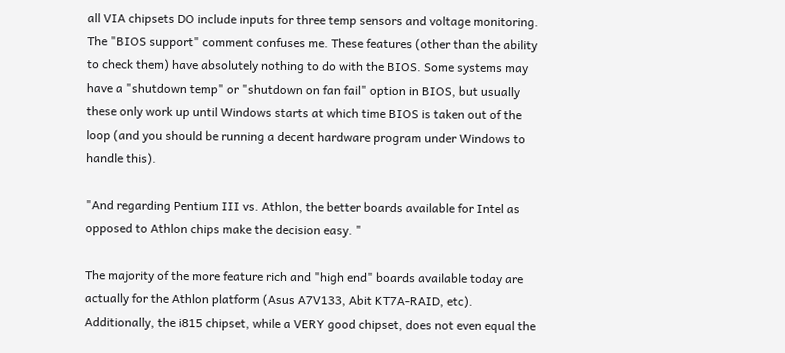all VIA chipsets DO include inputs for three temp sensors and voltage monitoring. The "BIOS support" comment confuses me. These features (other than the ability to check them) have absolutely nothing to do with the BIOS. Some systems may have a "shutdown temp" or "shutdown on fan fail" option in BIOS, but usually these only work up until Windows starts at which time BIOS is taken out of the loop (and you should be running a decent hardware program under Windows to handle this).

"And regarding Pentium III vs. Athlon, the better boards available for Intel as opposed to Athlon chips make the decision easy. "

The majority of the more feature rich and "high end" boards available today are actually for the Athlon platform (Asus A7V133, Abit KT7A-RAID, etc). Additionally, the i815 chipset, while a VERY good chipset, does not even equal the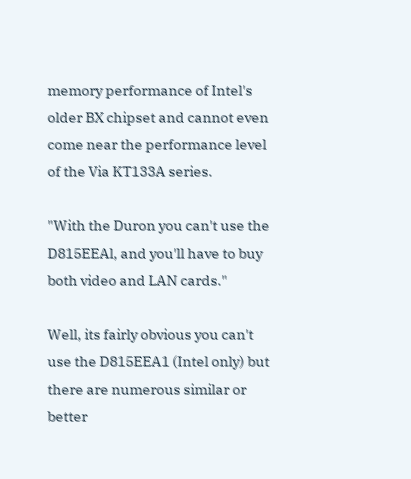memory performance of Intel's older BX chipset and cannot even come near the performance level of the Via KT133A series.

"With the Duron you can't use the D815EEAl, and you'll have to buy both video and LAN cards."

Well, its fairly obvious you can't use the D815EEA1 (Intel only) but there are numerous similar or better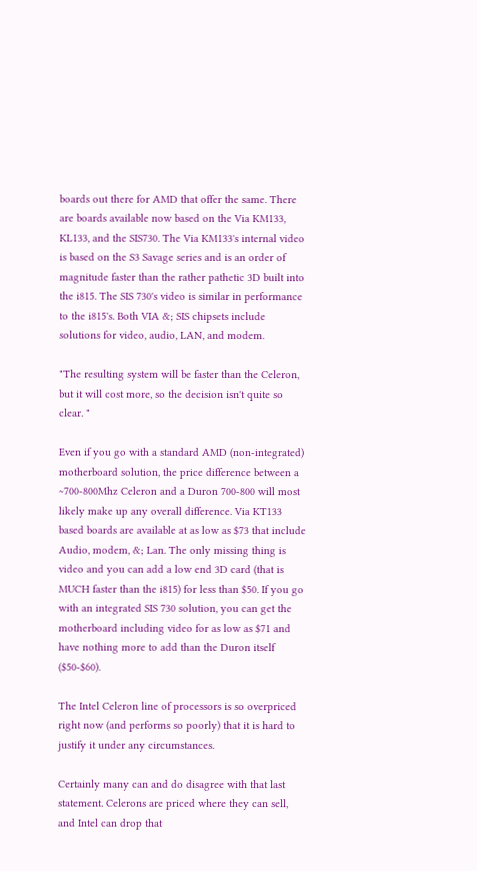boards out there for AMD that offer the same. There are boards available now based on the Via KM133, KL133, and the SIS730. The Via KM133's internal video is based on the S3 Savage series and is an order of magnitude faster than the rather pathetic 3D built into the i815. The SIS 730's video is similar in performance to the i815's. Both VIA &; SIS chipsets include solutions for video, audio, LAN, and modem.

"The resulting system will be faster than the Celeron, but it will cost more, so the decision isn't quite so clear. "

Even if you go with a standard AMD (non-integrated) motherboard solution, the price difference between a ~700-800Mhz Celeron and a Duron 700-800 will most likely make up any overall difference. Via KT133 based boards are available at as low as $73 that include Audio, modem, &; Lan. The only missing thing is video and you can add a low end 3D card (that is MUCH faster than the i815) for less than $50. If you go with an integrated SIS 730 solution, you can get the motherboard including video for as low as $71 and have nothing more to add than the Duron itself ($50-$60).

The Intel Celeron line of processors is so overpriced right now (and performs so poorly) that it is hard to justify it under any circumstances.

Certainly many can and do disagree with that last statement. Celerons are priced where they can sell, and Intel can drop that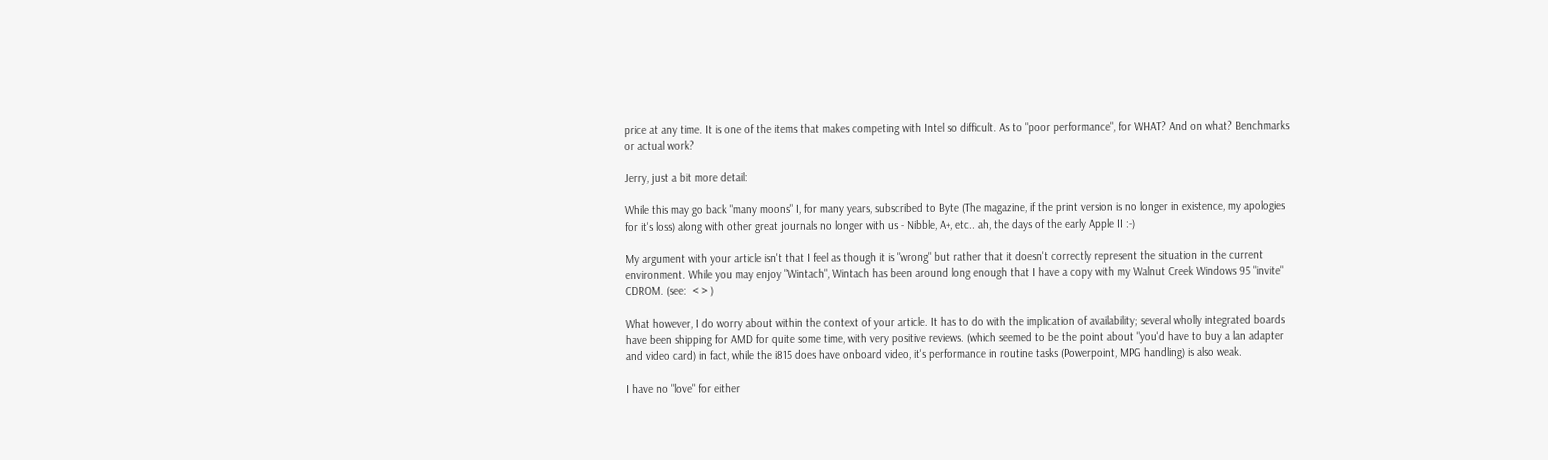price at any time. It is one of the items that makes competing with Intel so difficult. As to "poor performance", for WHAT? And on what? Benchmarks or actual work?

Jerry, just a bit more detail:

While this may go back "many moons" I, for many years, subscribed to Byte (The magazine, if the print version is no longer in existence, my apologies for it's loss) along with other great journals no longer with us - Nibble, A+, etc.. ah, the days of the early Apple II :-)

My argument with your article isn't that I feel as though it is "wrong" but rather that it doesn't correctly represent the situation in the current environment. While you may enjoy "Wintach", Wintach has been around long enough that I have a copy with my Walnut Creek Windows 95 "invite" CDROM. (see:  < > )

What however, I do worry about within the context of your article. It has to do with the implication of availability; several wholly integrated boards have been shipping for AMD for quite some time, with very positive reviews. (which seemed to be the point about "you'd have to buy a lan adapter and video card) in fact, while the i815 does have onboard video, it's performance in routine tasks (Powerpoint, MPG handling) is also weak.

I have no "love" for either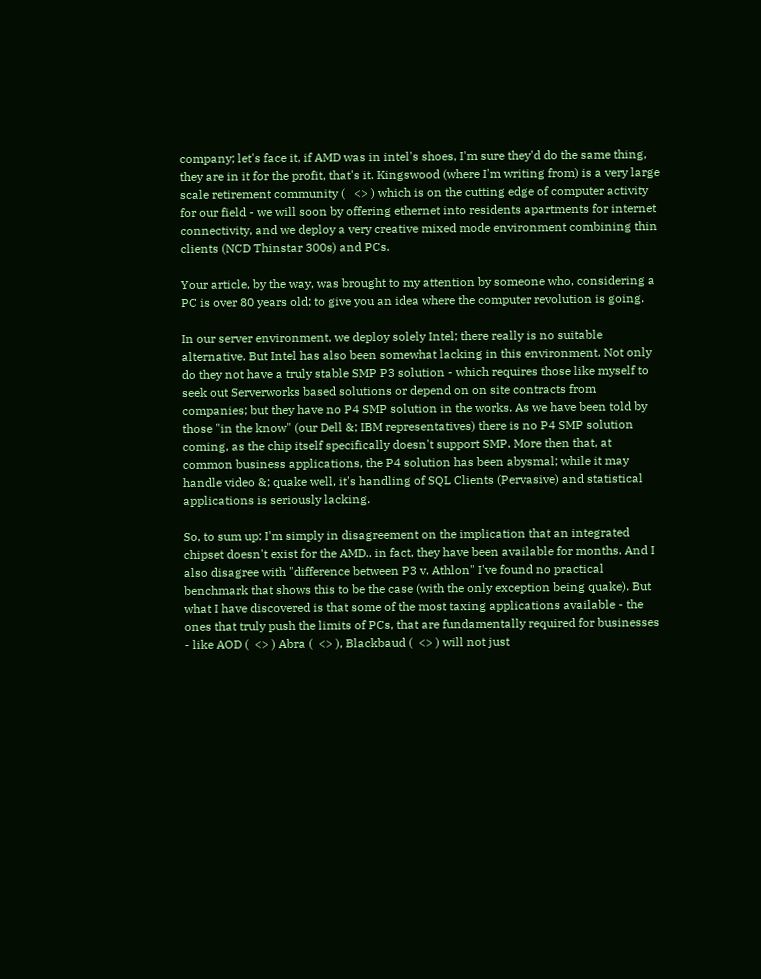company; let's face it, if AMD was in intel's shoes, I'm sure they'd do the same thing, they are in it for the profit, that's it. Kingswood (where I'm writing from) is a very large scale retirement community (   <> ) which is on the cutting edge of computer activity for our field - we will soon by offering ethernet into residents apartments for internet connectivity, and we deploy a very creative mixed mode environment combining thin clients (NCD Thinstar 300s) and PCs.

Your article, by the way, was brought to my attention by someone who, considering a PC is over 80 years old; to give you an idea where the computer revolution is going.

In our server environment, we deploy solely Intel; there really is no suitable alternative. But Intel has also been somewhat lacking in this environment. Not only do they not have a truly stable SMP P3 solution - which requires those like myself to seek out Serverworks based solutions or depend on on site contracts from companies; but they have no P4 SMP solution in the works. As we have been told by those "in the know" (our Dell &; IBM representatives) there is no P4 SMP solution coming, as the chip itself specifically doesn't support SMP. More then that, at common business applications, the P4 solution has been abysmal; while it may handle video &; quake well, it's handling of SQL Clients (Pervasive) and statistical applications is seriously lacking.

So, to sum up: I'm simply in disagreement on the implication that an integrated chipset doesn't exist for the AMD.. in fact, they have been available for months. And I also disagree with "difference between P3 v. Athlon" I've found no practical benchmark that shows this to be the case (with the only exception being quake). But what I have discovered is that some of the most taxing applications available - the ones that truly push the limits of PCs, that are fundamentally required for businesses - like AOD (  <> ) Abra (  <> ), Blackbaud (  <> ) will not just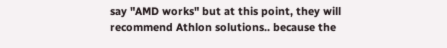say "AMD works" but at this point, they will recommend Athlon solutions.. because the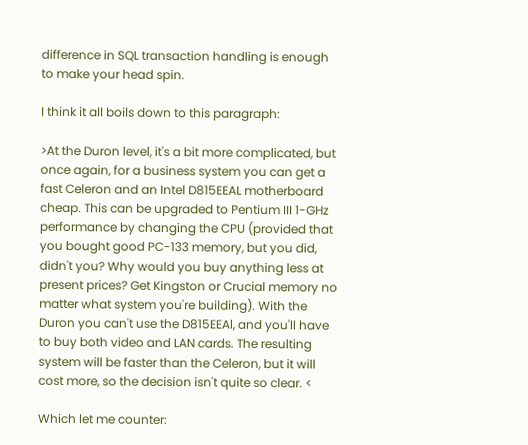difference in SQL transaction handling is enough to make your head spin.

I think it all boils down to this paragraph:

>At the Duron level, it's a bit more complicated, but once again, for a business system you can get a fast Celeron and an Intel D815EEAL motherboard cheap. This can be upgraded to Pentium III 1-GHz performance by changing the CPU (provided that you bought good PC-133 memory, but you did, didn't you? Why would you buy anything less at present prices? Get Kingston or Crucial memory no matter what system you're building). With the Duron you can't use the D815EEAl, and you'll have to buy both video and LAN cards. The resulting system will be faster than the Celeron, but it will cost more, so the decision isn't quite so clear. <

Which let me counter: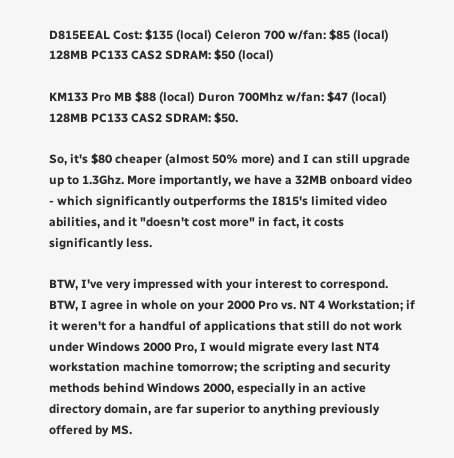D815EEAL Cost: $135 (local) Celeron 700 w/fan: $85 (local) 128MB PC133 CAS2 SDRAM: $50 (local)

KM133 Pro MB $88 (local) Duron 700Mhz w/fan: $47 (local) 128MB PC133 CAS2 SDRAM: $50.

So, it's $80 cheaper (almost 50% more) and I can still upgrade up to 1.3Ghz. More importantly, we have a 32MB onboard video - which significantly outperforms the I815's limited video abilities, and it "doesn't cost more" in fact, it costs significantly less.

BTW, I've very impressed with your interest to correspond. BTW, I agree in whole on your 2000 Pro vs. NT 4 Workstation; if it weren't for a handful of applications that still do not work under Windows 2000 Pro, I would migrate every last NT4 workstation machine tomorrow; the scripting and security methods behind Windows 2000, especially in an active directory domain, are far superior to anything previously offered by MS.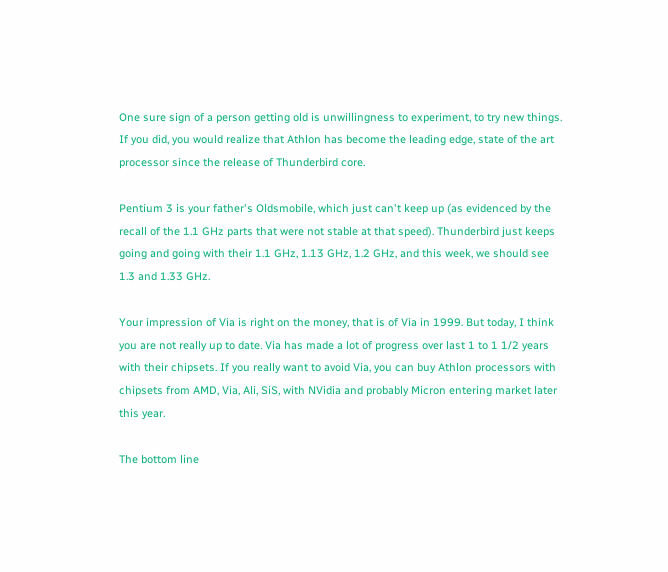One sure sign of a person getting old is unwillingness to experiment, to try new things. If you did, you would realize that Athlon has become the leading edge, state of the art processor since the release of Thunderbird core.

Pentium 3 is your father's Oldsmobile, which just can't keep up (as evidenced by the recall of the 1.1 GHz parts that were not stable at that speed). Thunderbird just keeps going and going with their 1.1 GHz, 1.13 GHz, 1.2 GHz, and this week, we should see 1.3 and 1.33 GHz.

Your impression of Via is right on the money, that is of Via in 1999. But today, I think you are not really up to date. Via has made a lot of progress over last 1 to 1 1/2 years with their chipsets. If you really want to avoid Via, you can buy Athlon processors with chipsets from AMD, Via, Ali, SiS, with NVidia and probably Micron entering market later this year.

The bottom line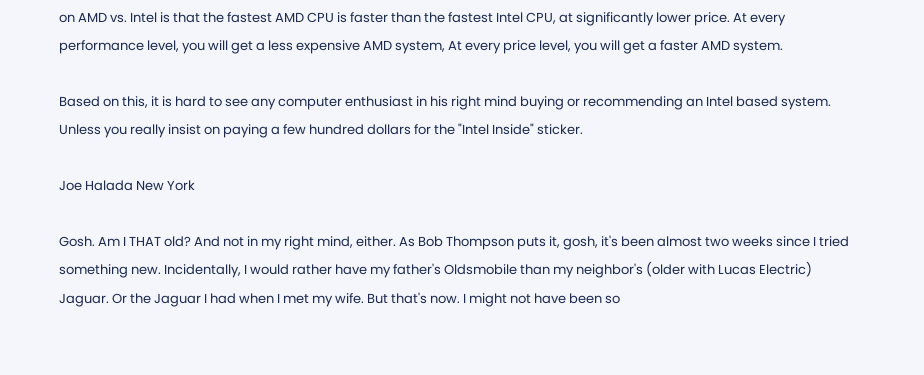on AMD vs. Intel is that the fastest AMD CPU is faster than the fastest Intel CPU, at significantly lower price. At every performance level, you will get a less expensive AMD system, At every price level, you will get a faster AMD system.

Based on this, it is hard to see any computer enthusiast in his right mind buying or recommending an Intel based system. Unless you really insist on paying a few hundred dollars for the "Intel Inside" sticker.

Joe Halada New York

Gosh. Am I THAT old? And not in my right mind, either. As Bob Thompson puts it, gosh, it's been almost two weeks since I tried something new. Incidentally, I would rather have my father's Oldsmobile than my neighbor's (older with Lucas Electric) Jaguar. Or the Jaguar I had when I met my wife. But that's now. I might not have been so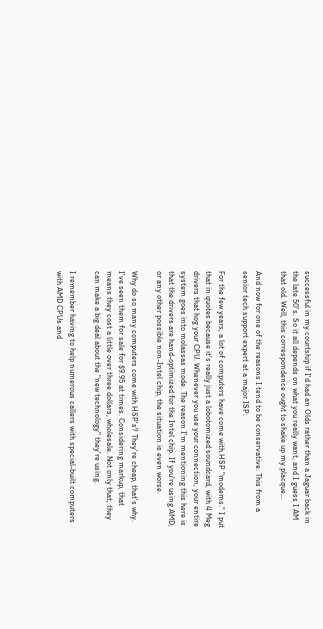successful in my courtship if I'd had an Olds rather than a Jaguar back in the late 50's. So it all depends on what you really want, and I guess I AM that old. Well, this correspondence ought to shake up my placque...

And now for one of the reasons I tend to be conservative. This from a senior tech support expert at a major ISP:

For the few years, a lot of computers have come with HSP "modems." I put that in quotes because it's really just a lobotomized soundcard, with 4 Meg drivers that hog your CPU. Whenever you use your connection, your entire system goes into molassas mode. The reason I'm mentioning this here is that the drivers are hand-optimized for the Intel chip. If you're using AMD, or any other possible non-Intel chip, the situation is even worse.

Why do so many computers come with HSP's? They're cheap, that's why. I've seen them for sale for $9.95 at times. Considering markup, that means they cost a little over three dollars, wholesale. Not only that, they can make a big deal about the "new technology" they're using.

I remember having to help numerous callers with special-built computers with AMD CPUs and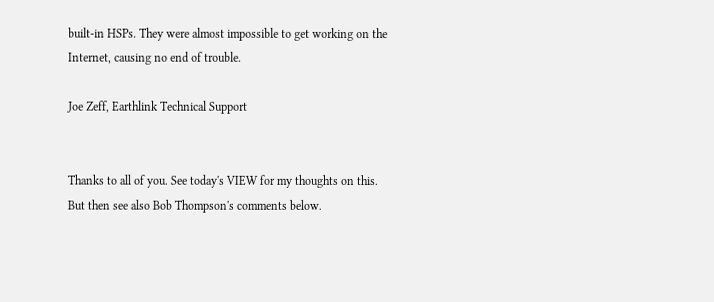built-in HSPs. They were almost impossible to get working on the Internet, causing no end of trouble.

Joe Zeff, Earthlink Technical Support


Thanks to all of you. See today's VIEW for my thoughts on this. But then see also Bob Thompson's comments below.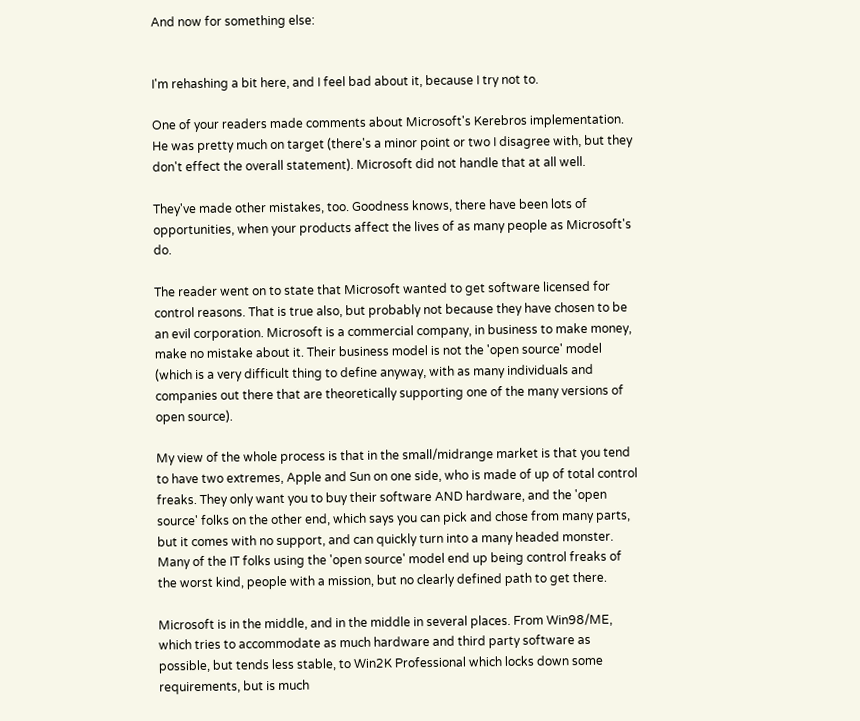And now for something else:


I'm rehashing a bit here, and I feel bad about it, because I try not to.

One of your readers made comments about Microsoft's Kerebros implementation. He was pretty much on target (there's a minor point or two I disagree with, but they don't effect the overall statement). Microsoft did not handle that at all well.

They've made other mistakes, too. Goodness knows, there have been lots of opportunities, when your products affect the lives of as many people as Microsoft's do.

The reader went on to state that Microsoft wanted to get software licensed for control reasons. That is true also, but probably not because they have chosen to be an evil corporation. Microsoft is a commercial company, in business to make money, make no mistake about it. Their business model is not the 'open source' model (which is a very difficult thing to define anyway, with as many individuals and companies out there that are theoretically supporting one of the many versions of open source).

My view of the whole process is that in the small/midrange market is that you tend to have two extremes, Apple and Sun on one side, who is made of up of total control freaks. They only want you to buy their software AND hardware, and the 'open source' folks on the other end, which says you can pick and chose from many parts, but it comes with no support, and can quickly turn into a many headed monster. Many of the IT folks using the 'open source' model end up being control freaks of the worst kind, people with a mission, but no clearly defined path to get there.

Microsoft is in the middle, and in the middle in several places. From Win98/ME, which tries to accommodate as much hardware and third party software as possible, but tends less stable, to Win2K Professional which locks down some requirements, but is much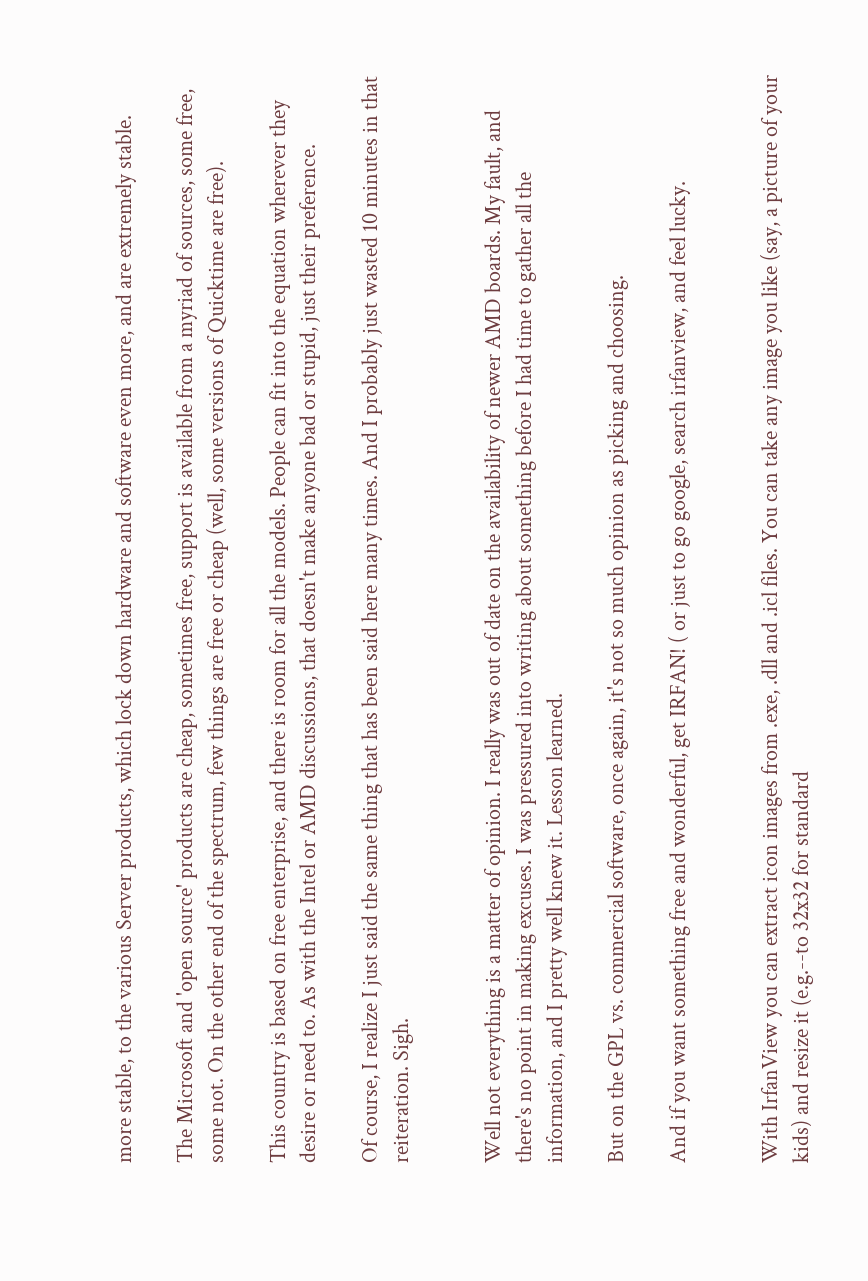more stable, to the various Server products, which lock down hardware and software even more, and are extremely stable.

The Microsoft and 'open source' products are cheap, sometimes free, support is available from a myriad of sources, some free, some not. On the other end of the spectrum, few things are free or cheap (well, some versions of Quicktime are free).

This country is based on free enterprise, and there is room for all the models. People can fit into the equation wherever they desire or need to. As with the Intel or AMD discussions, that doesn't make anyone bad or stupid, just their preference.

Of course, I realize I just said the same thing that has been said here many times. And I probably just wasted 10 minutes in that reiteration. Sigh.


Well not everything is a matter of opinion. I really was out of date on the availability of newer AMD boards. My fault, and there's no point in making excuses. I was pressured into writing about something before I had time to gather all the information, and I pretty well knew it. Lesson learned.

But on the GPL vs. commercial software, once again, it's not so much opinion as picking and choosing.

And if you want something free and wonderful, get IRFAN! ( or just to go google, search irfanview, and feel lucky.


With IrfanView you can extract icon images from .exe, .dll and .icl files. You can take any image you like (say, a picture of your kids) and resize it (e.g.--to 32x32 for standard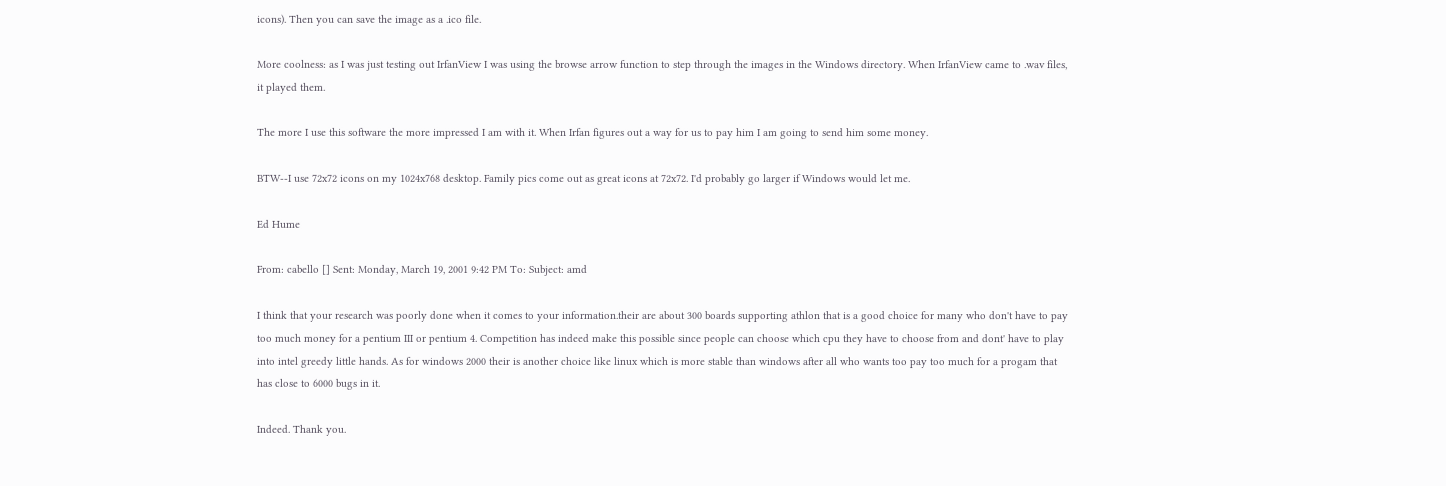icons). Then you can save the image as a .ico file.

More coolness: as I was just testing out IrfanView I was using the browse arrow function to step through the images in the Windows directory. When IrfanView came to .wav files, it played them.

The more I use this software the more impressed I am with it. When Irfan figures out a way for us to pay him I am going to send him some money.

BTW--I use 72x72 icons on my 1024x768 desktop. Family pics come out as great icons at 72x72. I'd probably go larger if Windows would let me.

Ed Hume

From: cabello [] Sent: Monday, March 19, 2001 9:42 PM To: Subject: amd

I think that your research was poorly done when it comes to your information.their are about 300 boards supporting athlon that is a good choice for many who don't have to pay too much money for a pentium III or pentium 4. Competition has indeed make this possible since people can choose which cpu they have to choose from and dont' have to play into intel greedy little hands. As for windows 2000 their is another choice like linux which is more stable than windows after all who wants too pay too much for a progam that has close to 6000 bugs in it.

Indeed. Thank you.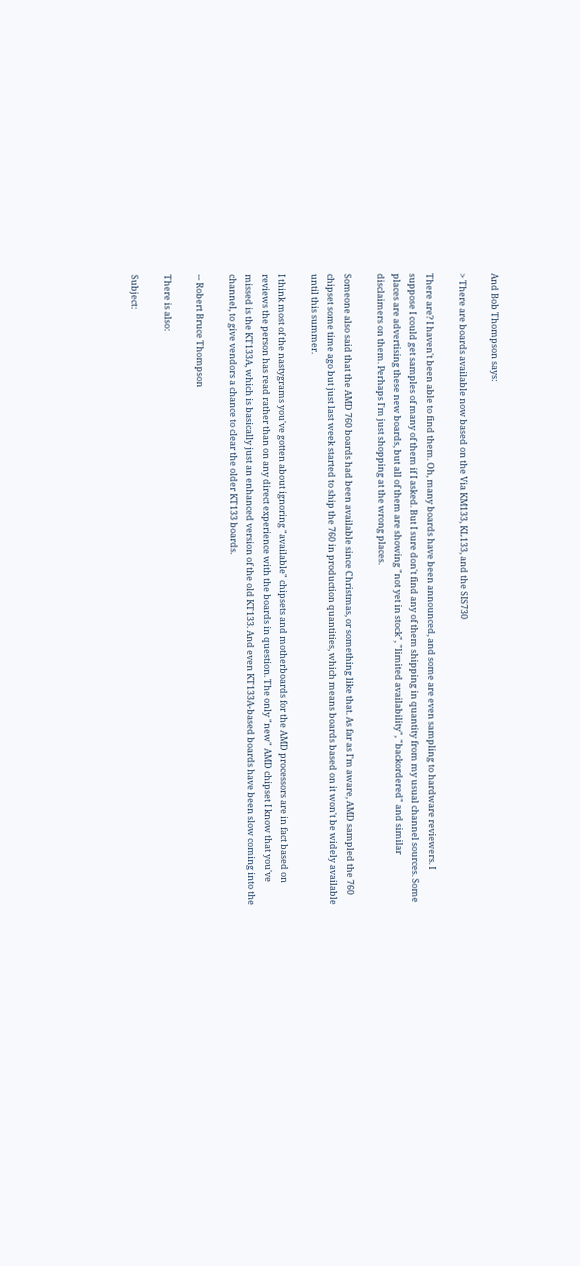And Bob Thompson says:

> There are boards available now based on the Via KM133, KL133, and the SIS730

There are? I haven't been able to find them. Oh, many boards have been announced, and some are even sampling to hardware reviewers. I suppose I could get samples of many of them if I asked. But I sure don't find any of them shipping in quantity from my usual channel sources. Some places are advertising these new boards, but all of them are showing "not yet in stock", "limited availability", "backordered" and similar disclaimers on them. Perhaps I'm just shopping at the wrong places.

Someone also said that the AMD 760 boards had been available since Christmas, or something like that. As far as I'm aware, AMD sampled the 760 chipset some time ago but just last week started to ship the 760 in production quantities, which means boards based on it won't be widely available until this summer.

I think most of the nastygrams you've gotten about ignoring "available" chipsets and motherboards for the AMD processors are in fact based on reviews the person has read rather than on any direct experience with the boards in question. The only "new" AMD chipset I know that you've missed is the KT133A, which is basically just an enhanced version of the old KT133. And even KT133A-based boards have been slow coming into the channel, to give vendors a chance to clear the older KT133 boards.

-- Robert Bruce Thompson

There is also:

Subject: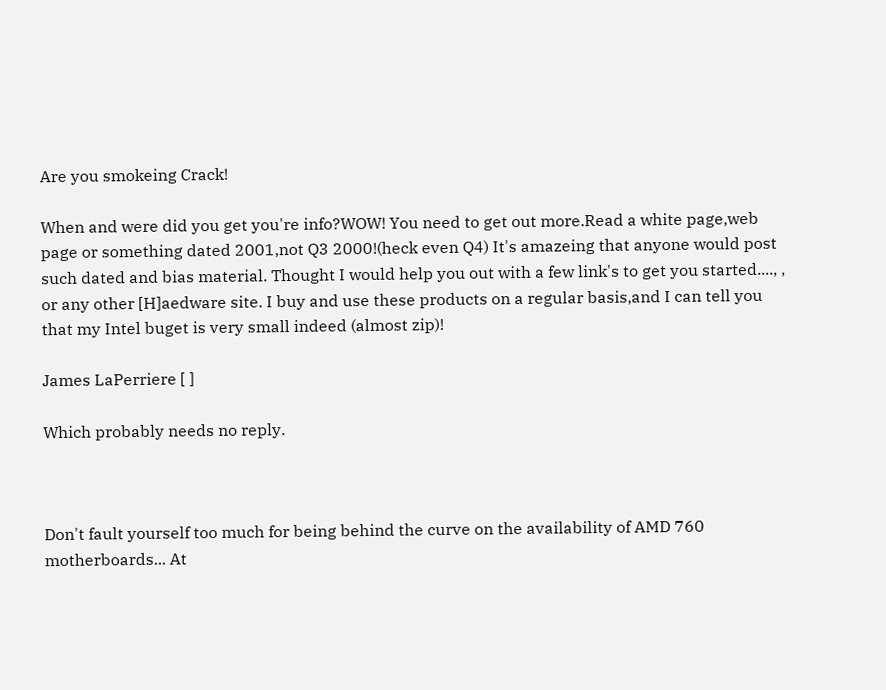Are you smokeing Crack!

When and were did you get you're info?WOW! You need to get out more.Read a white page,web page or something dated 2001,not Q3 2000!(heck even Q4) It's amazeing that anyone would post such dated and bias material. Thought I would help you out with a few link's to get you started...., , or any other [H]aedware site. I buy and use these products on a regular basis,and I can tell you that my Intel buget is very small indeed (almost zip)!

James LaPerriere [ ]

Which probably needs no reply.



Don't fault yourself too much for being behind the curve on the availability of AMD 760 motherboards... At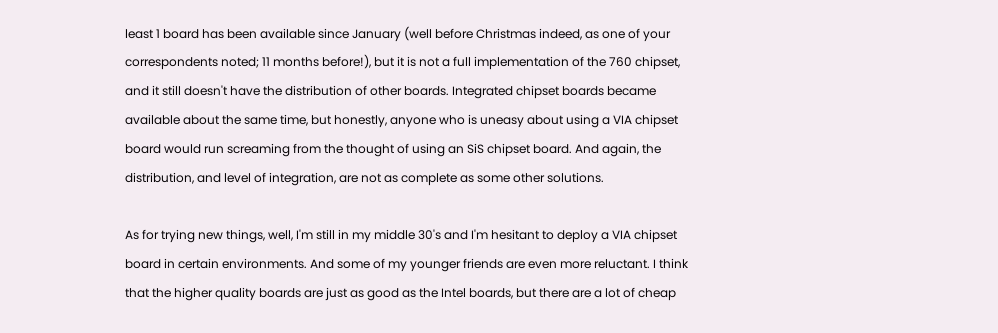least 1 board has been available since January (well before Christmas indeed, as one of your correspondents noted; 11 months before!), but it is not a full implementation of the 760 chipset, and it still doesn't have the distribution of other boards. Integrated chipset boards became available about the same time, but honestly, anyone who is uneasy about using a VIA chipset board would run screaming from the thought of using an SiS chipset board. And again, the distribution, and level of integration, are not as complete as some other solutions.

As for trying new things, well, I'm still in my middle 30's and I'm hesitant to deploy a VIA chipset board in certain environments. And some of my younger friends are even more reluctant. I think that the higher quality boards are just as good as the Intel boards, but there are a lot of cheap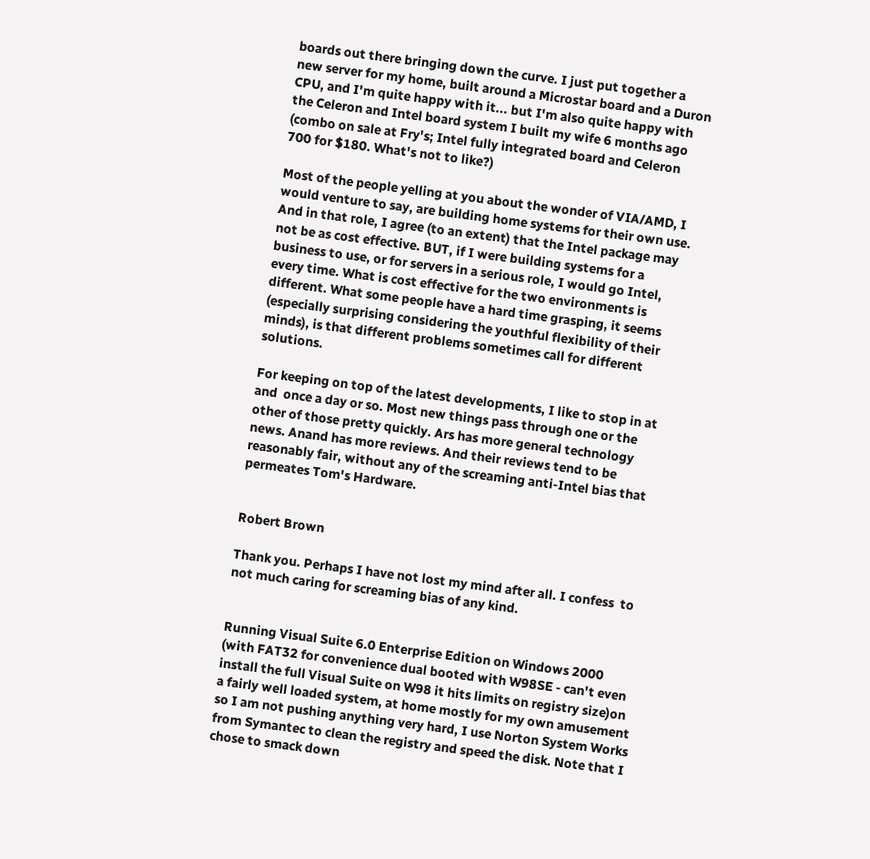boards out there bringing down the curve. I just put together a new server for my home, built around a Microstar board and a Duron CPU, and I'm quite happy with it... but I'm also quite happy with the Celeron and Intel board system I built my wife 6 months ago (combo on sale at Fry's; Intel fully integrated board and Celeron 700 for $180. What's not to like?)

Most of the people yelling at you about the wonder of VIA/AMD, I would venture to say, are building home systems for their own use. And in that role, I agree (to an extent) that the Intel package may not be as cost effective. BUT, if I were building systems for a business to use, or for servers in a serious role, I would go Intel, every time. What is cost effective for the two environments is different. What some people have a hard time grasping, it seems (especially surprising considering the youthful flexibility of their minds), is that different problems sometimes call for different solutions.

For keeping on top of the latest developments, I like to stop in at  and  once a day or so. Most new things pass through one or the other of those pretty quickly. Ars has more general technology news. Anand has more reviews. And their reviews tend to be reasonably fair, without any of the screaming anti-Intel bias that permeates Tom's Hardware.


Robert Brown

Thank you. Perhaps I have not lost my mind after all. I confess  to not much caring for screaming bias of any kind.


Running Visual Suite 6.0 Enterprise Edition on Windows 2000 (with FAT32 for convenience dual booted with W98SE - can't even install the full Visual Suite on W98 it hits limits on registry size)on a fairly well loaded system, at home mostly for my own amusement so I am not pushing anything very hard, I use Norton System Works from Symantec to clean the registry and speed the disk. Note that I chose to smack down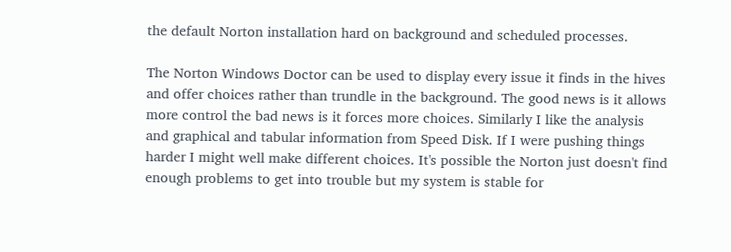the default Norton installation hard on background and scheduled processes.

The Norton Windows Doctor can be used to display every issue it finds in the hives and offer choices rather than trundle in the background. The good news is it allows more control the bad news is it forces more choices. Similarly I like the analysis and graphical and tabular information from Speed Disk. If I were pushing things harder I might well make different choices. It's possible the Norton just doesn't find enough problems to get into trouble but my system is stable for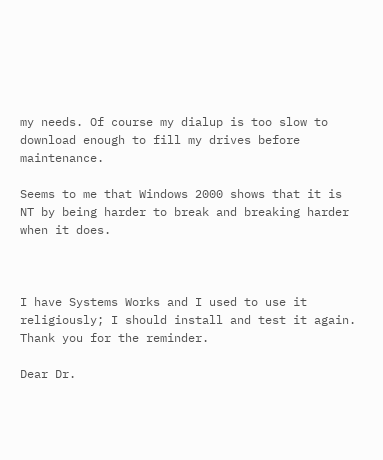my needs. Of course my dialup is too slow to download enough to fill my drives before maintenance.

Seems to me that Windows 2000 shows that it is NT by being harder to break and breaking harder when it does.



I have Systems Works and I used to use it religiously; I should install and test it again. Thank you for the reminder.

Dear Dr.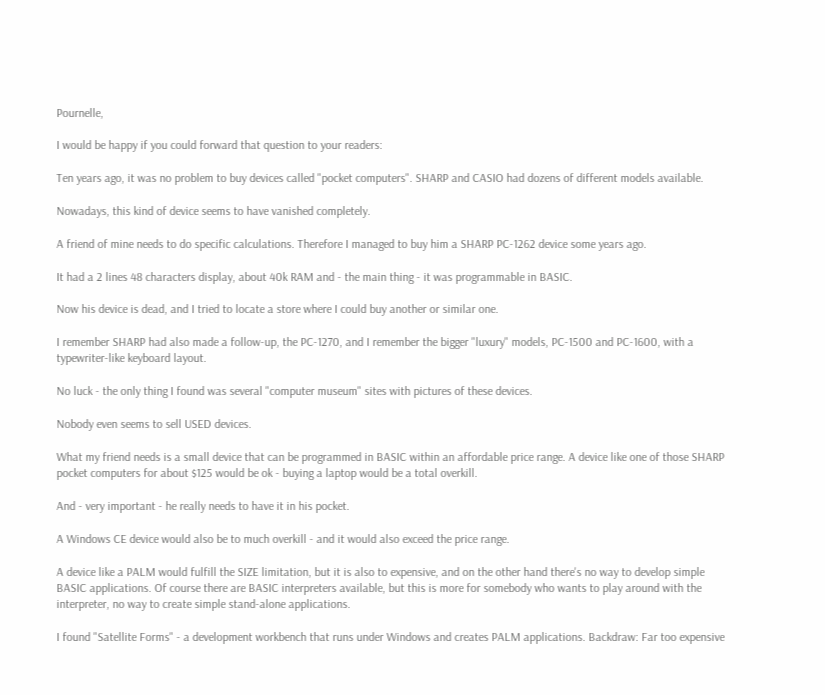Pournelle,

I would be happy if you could forward that question to your readers:

Ten years ago, it was no problem to buy devices called "pocket computers". SHARP and CASIO had dozens of different models available.

Nowadays, this kind of device seems to have vanished completely.

A friend of mine needs to do specific calculations. Therefore I managed to buy him a SHARP PC-1262 device some years ago.

It had a 2 lines 48 characters display, about 40k RAM and - the main thing - it was programmable in BASIC.

Now his device is dead, and I tried to locate a store where I could buy another or similar one.

I remember SHARP had also made a follow-up, the PC-1270, and I remember the bigger "luxury" models, PC-1500 and PC-1600, with a typewriter-like keyboard layout.

No luck - the only thing I found was several "computer museum" sites with pictures of these devices.

Nobody even seems to sell USED devices.

What my friend needs is a small device that can be programmed in BASIC within an affordable price range. A device like one of those SHARP pocket computers for about $125 would be ok - buying a laptop would be a total overkill.

And - very important - he really needs to have it in his pocket.

A Windows CE device would also be to much overkill - and it would also exceed the price range.

A device like a PALM would fulfill the SIZE limitation, but it is also to expensive, and on the other hand there's no way to develop simple BASIC applications. Of course there are BASIC interpreters available, but this is more for somebody who wants to play around with the interpreter, no way to create simple stand-alone applications.

I found "Satellite Forms" - a development workbench that runs under Windows and creates PALM applications. Backdraw: Far too expensive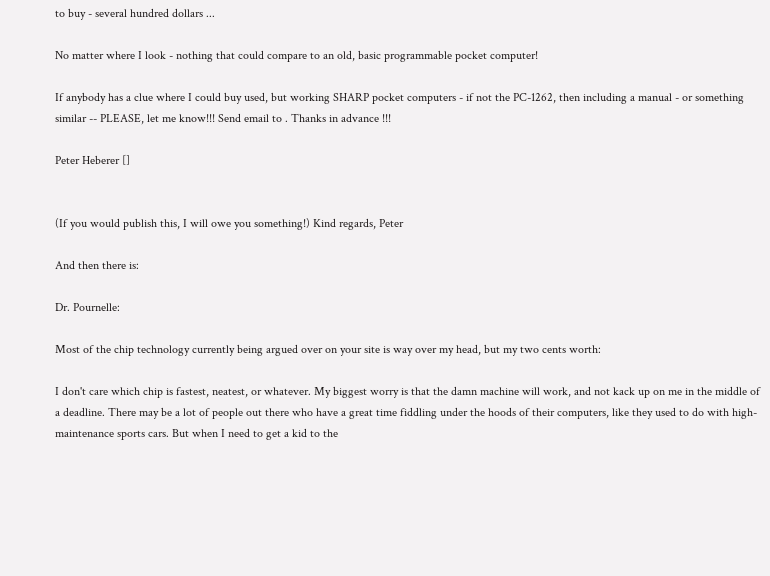to buy - several hundred dollars ...

No matter where I look - nothing that could compare to an old, basic programmable pocket computer!

If anybody has a clue where I could buy used, but working SHARP pocket computers - if not the PC-1262, then including a manual - or something similar -- PLEASE, let me know!!! Send email to . Thanks in advance !!!

Peter Heberer []


(If you would publish this, I will owe you something!) Kind regards, Peter

And then there is:

Dr. Pournelle:

Most of the chip technology currently being argued over on your site is way over my head, but my two cents worth:

I don't care which chip is fastest, neatest, or whatever. My biggest worry is that the damn machine will work, and not kack up on me in the middle of a deadline. There may be a lot of people out there who have a great time fiddling under the hoods of their computers, like they used to do with high-maintenance sports cars. But when I need to get a kid to the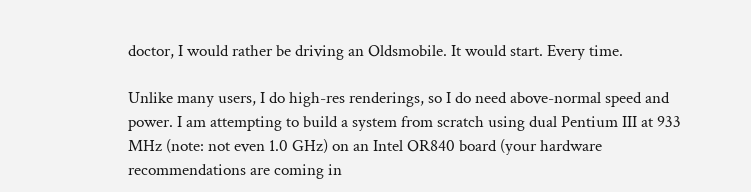doctor, I would rather be driving an Oldsmobile. It would start. Every time.

Unlike many users, I do high-res renderings, so I do need above-normal speed and power. I am attempting to build a system from scratch using dual Pentium III at 933 MHz (note: not even 1.0 GHz) on an Intel OR840 board (your hardware recommendations are coming in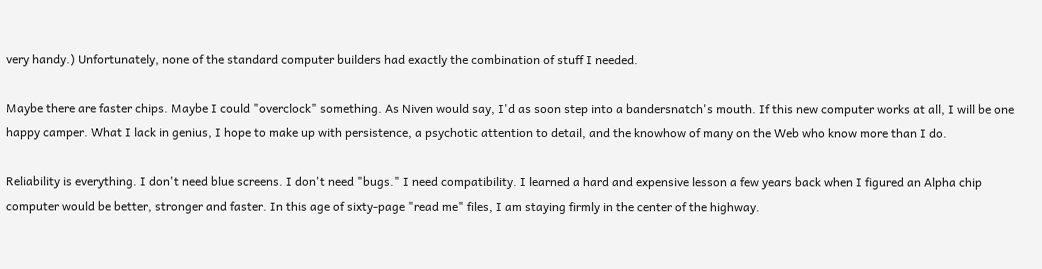very handy.) Unfortunately, none of the standard computer builders had exactly the combination of stuff I needed.

Maybe there are faster chips. Maybe I could "overclock" something. As Niven would say, I'd as soon step into a bandersnatch's mouth. If this new computer works at all, I will be one happy camper. What I lack in genius, I hope to make up with persistence, a psychotic attention to detail, and the knowhow of many on the Web who know more than I do.

Reliability is everything. I don't need blue screens. I don't need "bugs." I need compatibility. I learned a hard and expensive lesson a few years back when I figured an Alpha chip computer would be better, stronger and faster. In this age of sixty-page "read me" files, I am staying firmly in the center of the highway.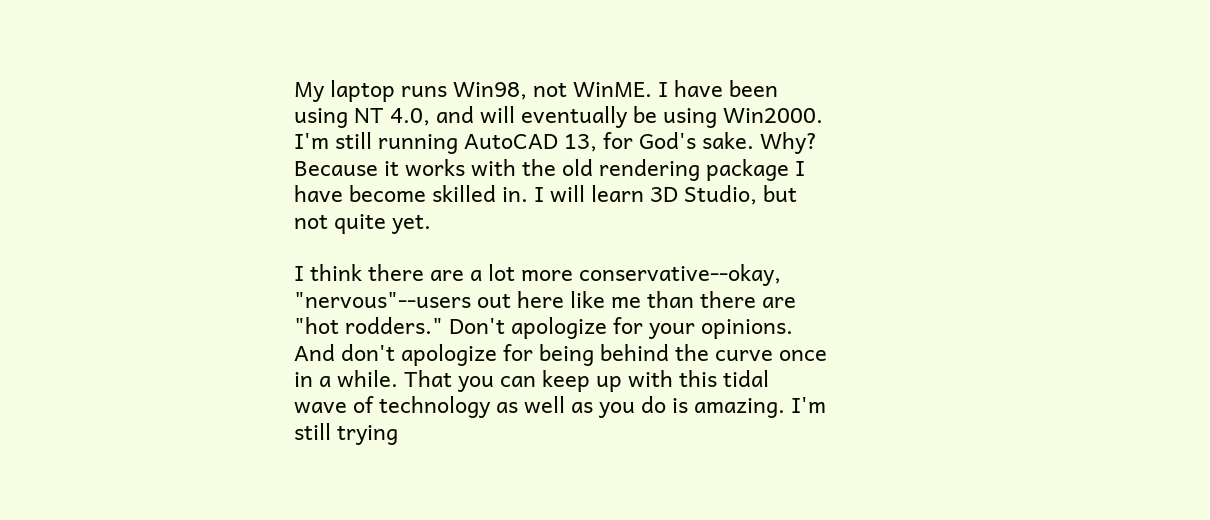My laptop runs Win98, not WinME. I have been using NT 4.0, and will eventually be using Win2000. I'm still running AutoCAD 13, for God's sake. Why? Because it works with the old rendering package I have become skilled in. I will learn 3D Studio, but not quite yet.

I think there are a lot more conservative--okay, "nervous"--users out here like me than there are "hot rodders." Don't apologize for your opinions. And don't apologize for being behind the curve once in a while. That you can keep up with this tidal wave of technology as well as you do is amazing. I'm still trying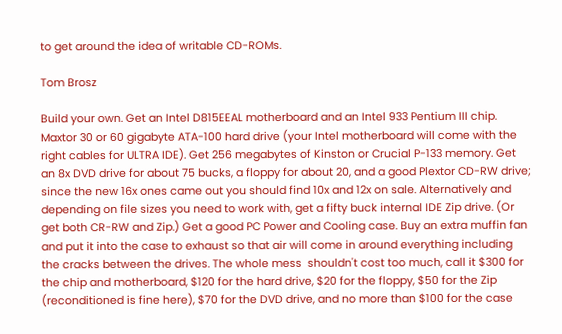to get around the idea of writable CD-ROMs.

Tom Brosz

Build your own. Get an Intel D815EEAL motherboard and an Intel 933 Pentium III chip. Maxtor 30 or 60 gigabyte ATA-100 hard drive (your Intel motherboard will come with the right cables for ULTRA IDE). Get 256 megabytes of Kinston or Crucial P-133 memory. Get an 8x DVD drive for about 75 bucks, a floppy for about 20, and a good Plextor CD-RW drive; since the new 16x ones came out you should find 10x and 12x on sale. Alternatively and depending on file sizes you need to work with, get a fifty buck internal IDE Zip drive. (Or get both CR-RW and Zip.) Get a good PC Power and Cooling case. Buy an extra muffin fan and put it into the case to exhaust so that air will come in around everything including the cracks between the drives. The whole mess  shouldn't cost too much, call it $300 for the chip and motherboard, $120 for the hard drive, $20 for the floppy, $50 for the Zip (reconditioned is fine here), $70 for the DVD drive, and no more than $100 for the case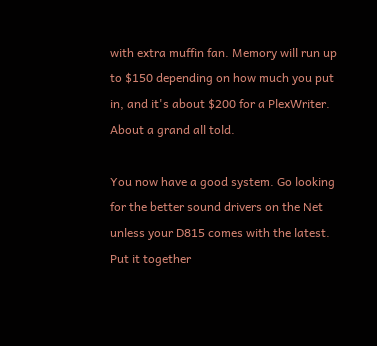with extra muffin fan. Memory will run up to $150 depending on how much you put in, and it's about $200 for a PlexWriter. About a grand all told.

You now have a good system. Go looking for the better sound drivers on the Net unless your D815 comes with the latest. Put it together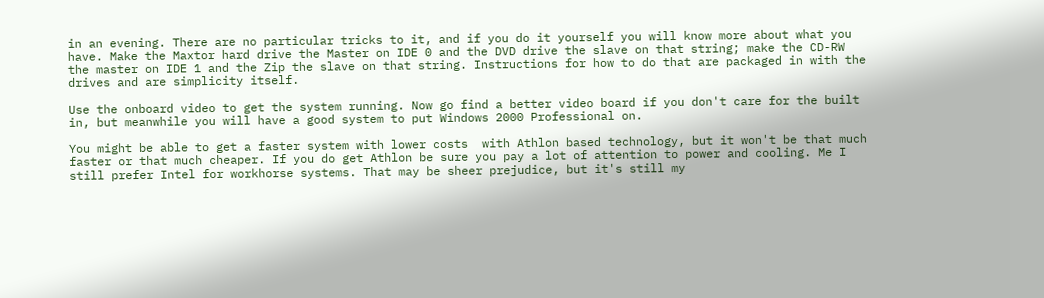in an evening. There are no particular tricks to it, and if you do it yourself you will know more about what you have. Make the Maxtor hard drive the Master on IDE 0 and the DVD drive the slave on that string; make the CD-RW the master on IDE 1 and the Zip the slave on that string. Instructions for how to do that are packaged in with the drives and are simplicity itself.

Use the onboard video to get the system running. Now go find a better video board if you don't care for the built in, but meanwhile you will have a good system to put Windows 2000 Professional on.

You might be able to get a faster system with lower costs  with Athlon based technology, but it won't be that much faster or that much cheaper. If you do get Athlon be sure you pay a lot of attention to power and cooling. Me I still prefer Intel for workhorse systems. That may be sheer prejudice, but it's still my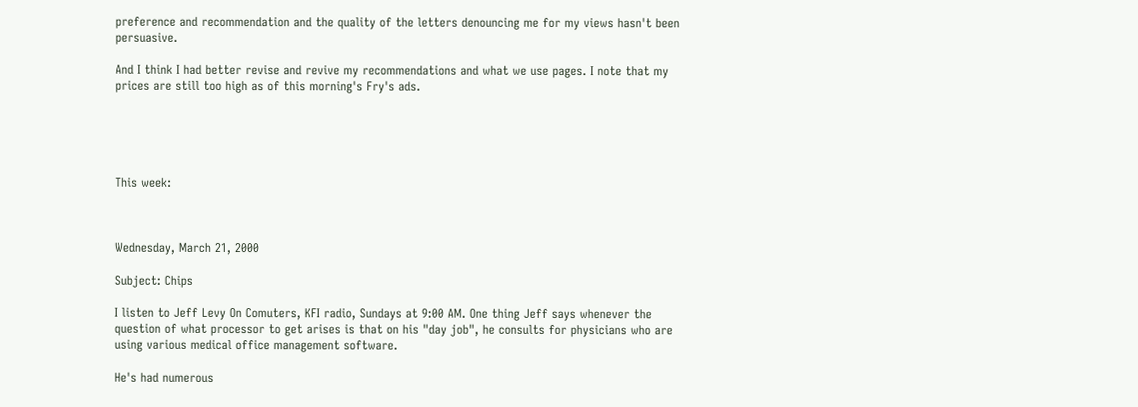preference and recommendation and the quality of the letters denouncing me for my views hasn't been persuasive.

And I think I had better revise and revive my recommendations and what we use pages. I note that my prices are still too high as of this morning's Fry's ads.





This week:



Wednesday, March 21, 2000

Subject: Chips

I listen to Jeff Levy On Comuters, KFI radio, Sundays at 9:00 AM. One thing Jeff says whenever the question of what processor to get arises is that on his "day job", he consults for physicians who are using various medical office management software.

He's had numerous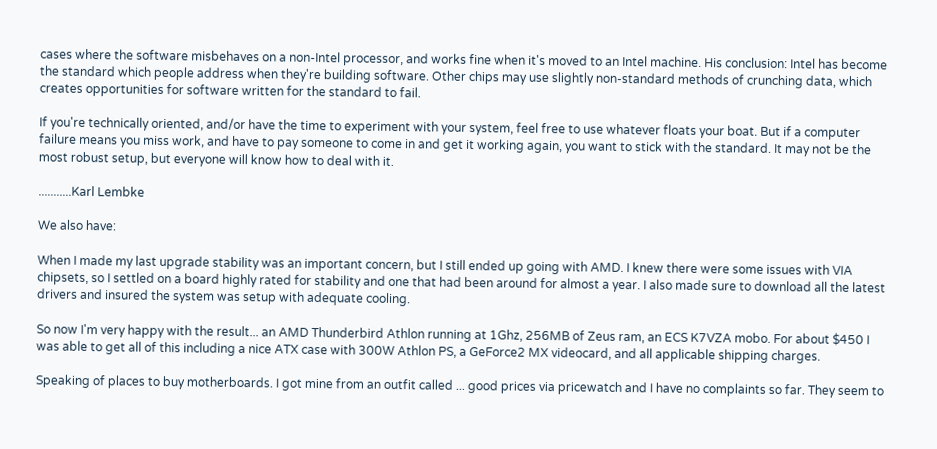cases where the software misbehaves on a non-Intel processor, and works fine when it's moved to an Intel machine. His conclusion: Intel has become the standard which people address when they're building software. Other chips may use slightly non-standard methods of crunching data, which creates opportunities for software written for the standard to fail.

If you're technically oriented, and/or have the time to experiment with your system, feel free to use whatever floats your boat. But if a computer failure means you miss work, and have to pay someone to come in and get it working again, you want to stick with the standard. It may not be the most robust setup, but everyone will know how to deal with it.

...........Karl Lembke

We also have:

When I made my last upgrade stability was an important concern, but I still ended up going with AMD. I knew there were some issues with VIA chipsets, so I settled on a board highly rated for stability and one that had been around for almost a year. I also made sure to download all the latest drivers and insured the system was setup with adequate cooling.

So now I'm very happy with the result... an AMD Thunderbird Athlon running at 1Ghz, 256MB of Zeus ram, an ECS K7VZA mobo. For about $450 I was able to get all of this including a nice ATX case with 300W Athlon PS, a GeForce2 MX videocard, and all applicable shipping charges.

Speaking of places to buy motherboards. I got mine from an outfit called ... good prices via pricewatch and I have no complaints so far. They seem to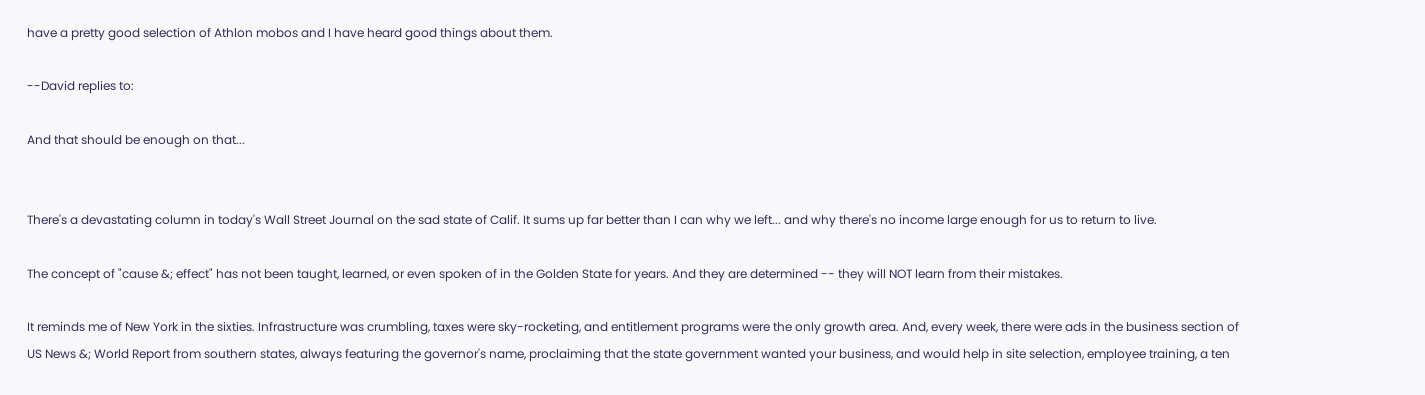have a pretty good selection of Athlon mobos and I have heard good things about them.

--David replies to:

And that should be enough on that...


There's a devastating column in today's Wall Street Journal on the sad state of Calif. It sums up far better than I can why we left... and why there's no income large enough for us to return to live.

The concept of "cause &; effect" has not been taught, learned, or even spoken of in the Golden State for years. And they are determined -- they will NOT learn from their mistakes.

It reminds me of New York in the sixties. Infrastructure was crumbling, taxes were sky-rocketing, and entitlement programs were the only growth area. And, every week, there were ads in the business section of US News &; World Report from southern states, always featuring the governor's name, proclaiming that the state government wanted your business, and would help in site selection, employee training, a ten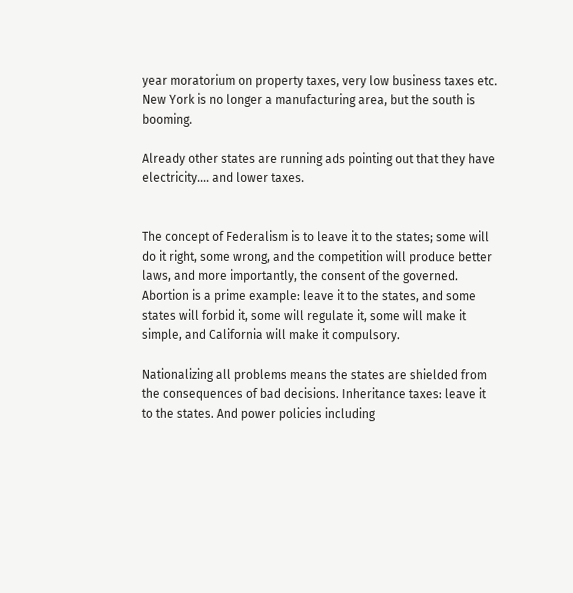year moratorium on property taxes, very low business taxes etc. New York is no longer a manufacturing area, but the south is booming.

Already other states are running ads pointing out that they have electricity.... and lower taxes.


The concept of Federalism is to leave it to the states; some will do it right, some wrong, and the competition will produce better laws, and more importantly, the consent of the governed. Abortion is a prime example: leave it to the states, and some states will forbid it, some will regulate it, some will make it simple, and California will make it compulsory.

Nationalizing all problems means the states are shielded from the consequences of bad decisions. Inheritance taxes: leave it to the states. And power policies including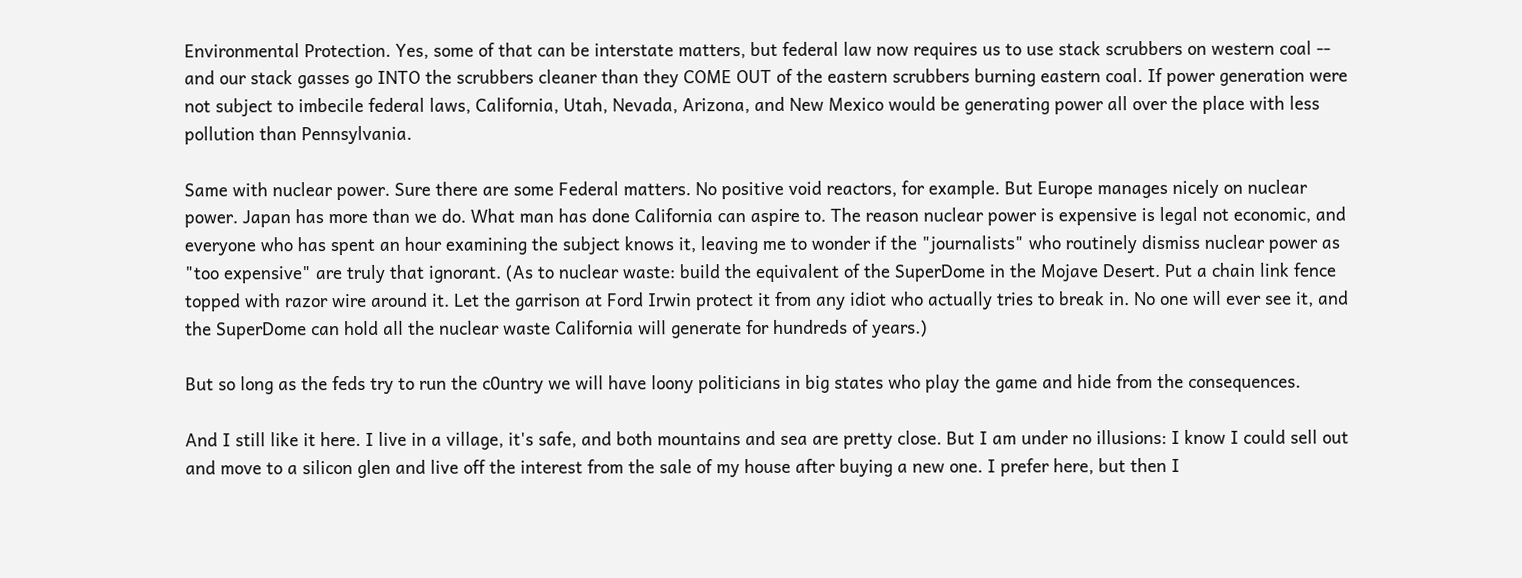Environmental Protection. Yes, some of that can be interstate matters, but federal law now requires us to use stack scrubbers on western coal -- and our stack gasses go INTO the scrubbers cleaner than they COME OUT of the eastern scrubbers burning eastern coal. If power generation were not subject to imbecile federal laws, California, Utah, Nevada, Arizona, and New Mexico would be generating power all over the place with less pollution than Pennsylvania.

Same with nuclear power. Sure there are some Federal matters. No positive void reactors, for example. But Europe manages nicely on nuclear power. Japan has more than we do. What man has done California can aspire to. The reason nuclear power is expensive is legal not economic, and everyone who has spent an hour examining the subject knows it, leaving me to wonder if the "journalists" who routinely dismiss nuclear power as "too expensive" are truly that ignorant. (As to nuclear waste: build the equivalent of the SuperDome in the Mojave Desert. Put a chain link fence topped with razor wire around it. Let the garrison at Ford Irwin protect it from any idiot who actually tries to break in. No one will ever see it, and the SuperDome can hold all the nuclear waste California will generate for hundreds of years.)

But so long as the feds try to run the c0untry we will have loony politicians in big states who play the game and hide from the consequences.

And I still like it here. I live in a village, it's safe, and both mountains and sea are pretty close. But I am under no illusions: I know I could sell out and move to a silicon glen and live off the interest from the sale of my house after buying a new one. I prefer here, but then I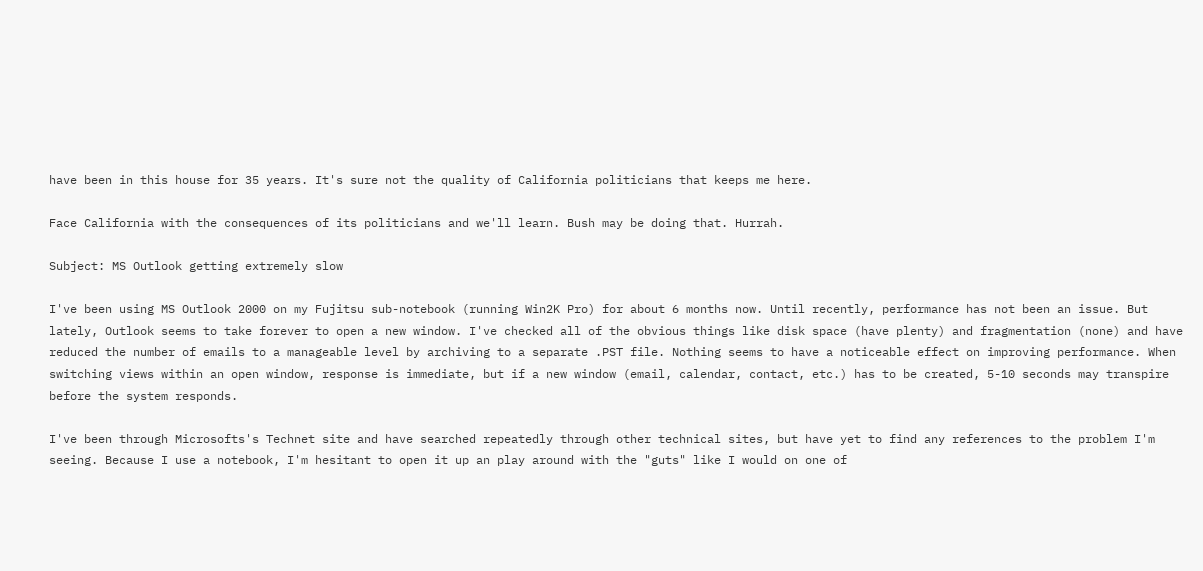have been in this house for 35 years. It's sure not the quality of California politicians that keeps me here.

Face California with the consequences of its politicians and we'll learn. Bush may be doing that. Hurrah.

Subject: MS Outlook getting extremely slow

I've been using MS Outlook 2000 on my Fujitsu sub-notebook (running Win2K Pro) for about 6 months now. Until recently, performance has not been an issue. But lately, Outlook seems to take forever to open a new window. I've checked all of the obvious things like disk space (have plenty) and fragmentation (none) and have reduced the number of emails to a manageable level by archiving to a separate .PST file. Nothing seems to have a noticeable effect on improving performance. When switching views within an open window, response is immediate, but if a new window (email, calendar, contact, etc.) has to be created, 5-10 seconds may transpire before the system responds.

I've been through Microsofts's Technet site and have searched repeatedly through other technical sites, but have yet to find any references to the problem I'm seeing. Because I use a notebook, I'm hesitant to open it up an play around with the "guts" like I would on one of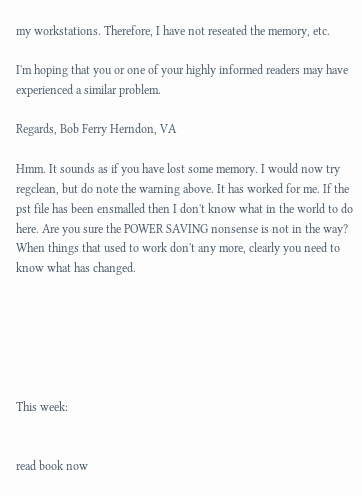my workstations. Therefore, I have not reseated the memory, etc.

I'm hoping that you or one of your highly informed readers may have experienced a similar problem.

Regards, Bob Ferry Herndon, VA

Hmm. It sounds as if you have lost some memory. I would now try regclean, but do note the warning above. It has worked for me. If the pst file has been ensmalled then I don't know what in the world to do here. Are you sure the POWER SAVING nonsense is not in the way? When things that used to work don't any more, clearly you need to know what has changed.






This week:


read book now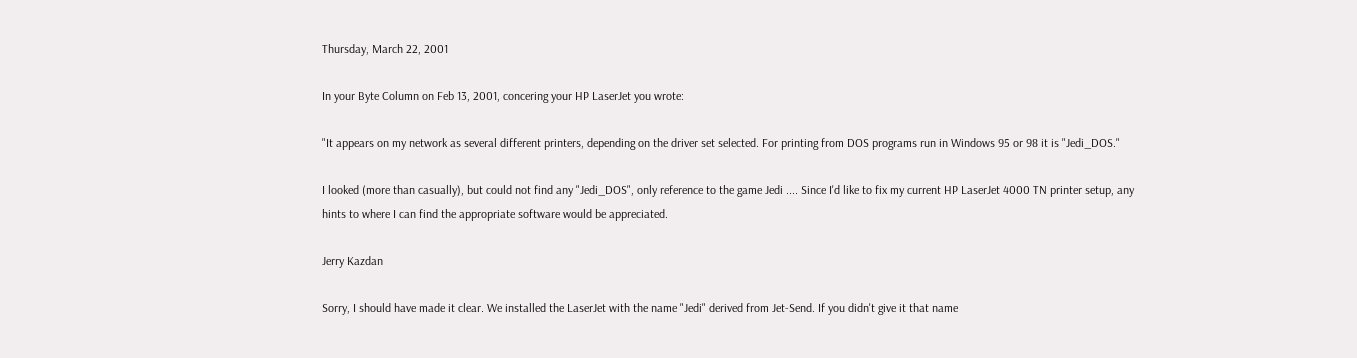Thursday, March 22, 2001

In your Byte Column on Feb 13, 2001, concering your HP LaserJet you wrote:

"It appears on my network as several different printers, depending on the driver set selected. For printing from DOS programs run in Windows 95 or 98 it is "Jedi_DOS."

I looked (more than casually), but could not find any "Jedi_DOS", only reference to the game Jedi .... Since I'd like to fix my current HP LaserJet 4000 TN printer setup, any hints to where I can find the appropriate software would be appreciated.

Jerry Kazdan

Sorry, I should have made it clear. We installed the LaserJet with the name "Jedi" derived from Jet-Send. If you didn't give it that name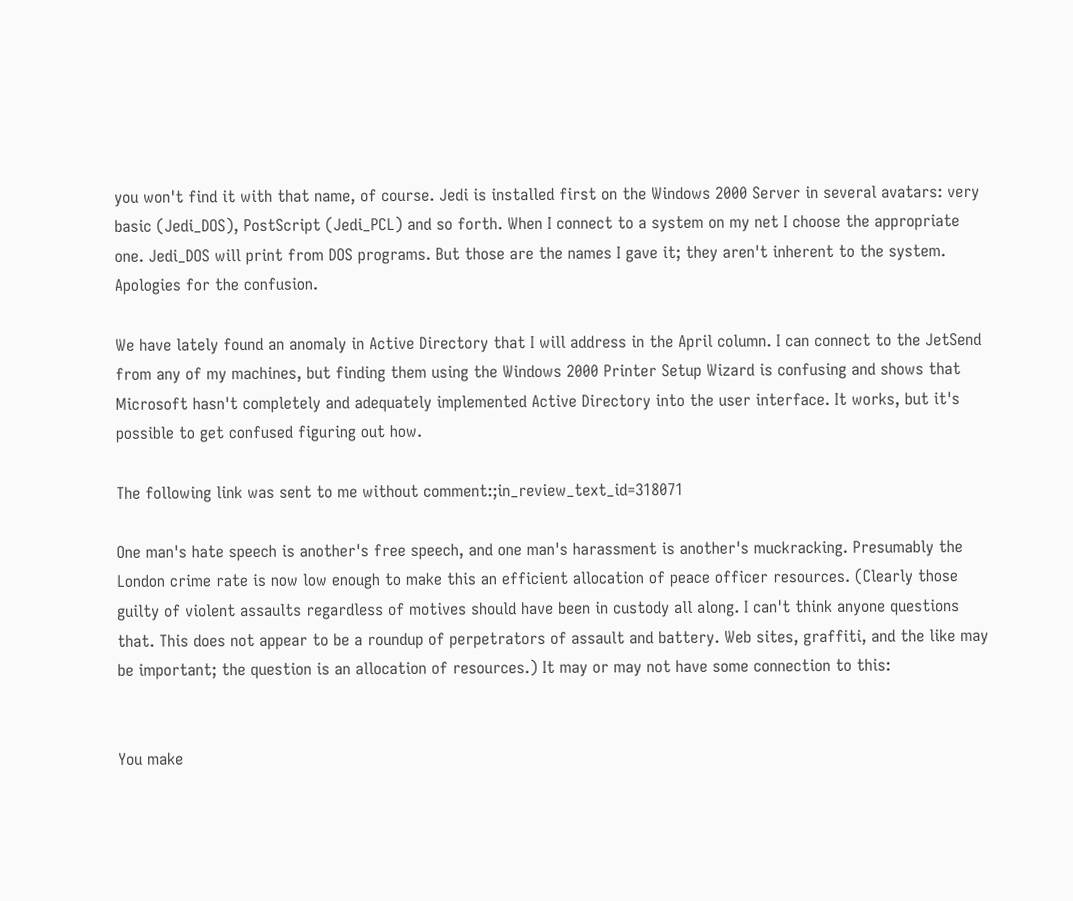you won't find it with that name, of course. Jedi is installed first on the Windows 2000 Server in several avatars: very basic (Jedi_DOS), PostScript (Jedi_PCL) and so forth. When I connect to a system on my net I choose the appropriate one. Jedi_DOS will print from DOS programs. But those are the names I gave it; they aren't inherent to the system. Apologies for the confusion.

We have lately found an anomaly in Active Directory that I will address in the April column. I can connect to the JetSend from any of my machines, but finding them using the Windows 2000 Printer Setup Wizard is confusing and shows that Microsoft hasn't completely and adequately implemented Active Directory into the user interface. It works, but it's possible to get confused figuring out how.

The following link was sent to me without comment:;in_review_text_id=318071

One man's hate speech is another's free speech, and one man's harassment is another's muckracking. Presumably the London crime rate is now low enough to make this an efficient allocation of peace officer resources. (Clearly those guilty of violent assaults regardless of motives should have been in custody all along. I can't think anyone questions that. This does not appear to be a roundup of perpetrators of assault and battery. Web sites, graffiti, and the like may be important; the question is an allocation of resources.) It may or may not have some connection to this:


You make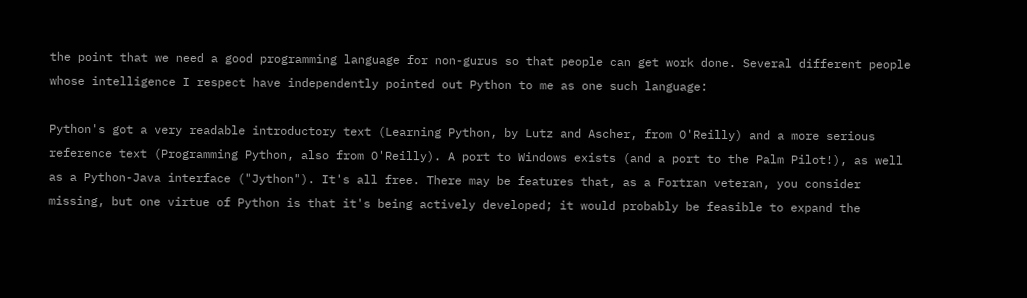the point that we need a good programming language for non-gurus so that people can get work done. Several different people whose intelligence I respect have independently pointed out Python to me as one such language:

Python's got a very readable introductory text (Learning Python, by Lutz and Ascher, from O'Reilly) and a more serious reference text (Programming Python, also from O'Reilly). A port to Windows exists (and a port to the Palm Pilot!), as well as a Python-Java interface ("Jython"). It's all free. There may be features that, as a Fortran veteran, you consider missing, but one virtue of Python is that it's being actively developed; it would probably be feasible to expand the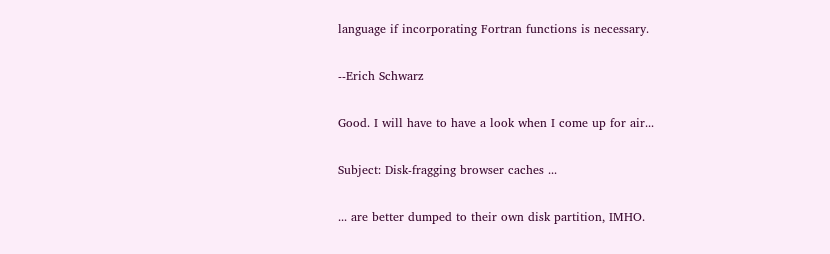language if incorporating Fortran functions is necessary.

--Erich Schwarz

Good. I will have to have a look when I come up for air...

Subject: Disk-fragging browser caches ...

... are better dumped to their own disk partition, IMHO.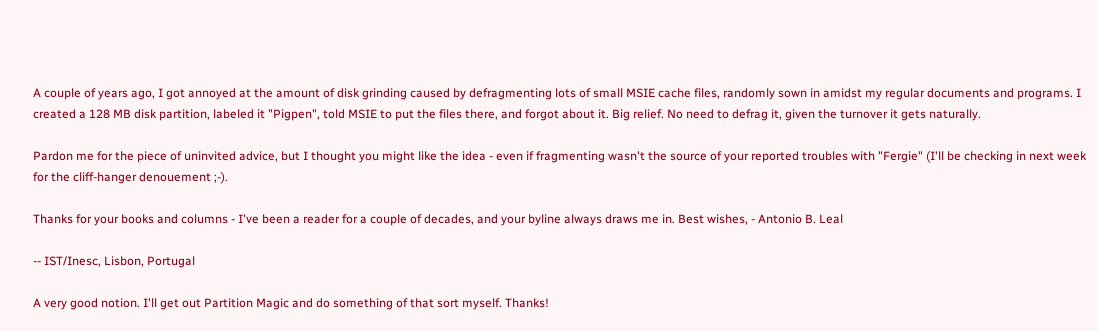A couple of years ago, I got annoyed at the amount of disk grinding caused by defragmenting lots of small MSIE cache files, randomly sown in amidst my regular documents and programs. I created a 128 MB disk partition, labeled it "Pigpen", told MSIE to put the files there, and forgot about it. Big relief. No need to defrag it, given the turnover it gets naturally.

Pardon me for the piece of uninvited advice, but I thought you might like the idea - even if fragmenting wasn't the source of your reported troubles with "Fergie" (I'll be checking in next week for the cliff-hanger denouement ;-).

Thanks for your books and columns - I've been a reader for a couple of decades, and your byline always draws me in. Best wishes, - Antonio B. Leal

-- IST/Inesc, Lisbon, Portugal

A very good notion. I'll get out Partition Magic and do something of that sort myself. Thanks!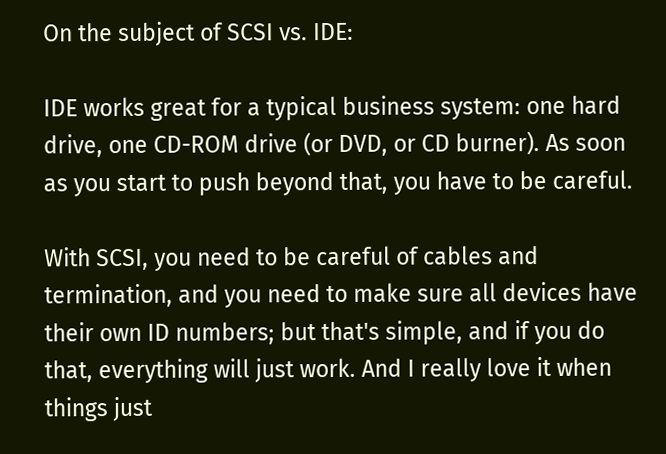On the subject of SCSI vs. IDE:

IDE works great for a typical business system: one hard drive, one CD-ROM drive (or DVD, or CD burner). As soon as you start to push beyond that, you have to be careful.

With SCSI, you need to be careful of cables and termination, and you need to make sure all devices have their own ID numbers; but that's simple, and if you do that, everything will just work. And I really love it when things just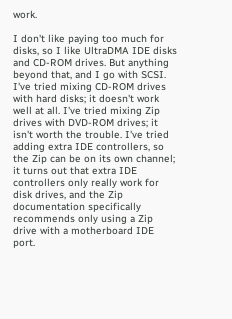work.

I don't like paying too much for disks, so I like UltraDMA IDE disks and CD-ROM drives. But anything beyond that, and I go with SCSI. I've tried mixing CD-ROM drives with hard disks; it doesn't work well at all. I've tried mixing Zip drives with DVD-ROM drives; it isn't worth the trouble. I've tried adding extra IDE controllers, so the Zip can be on its own channel; it turns out that extra IDE controllers only really work for disk drives, and the Zip documentation specifically recommends only using a Zip drive with a motherboard IDE port.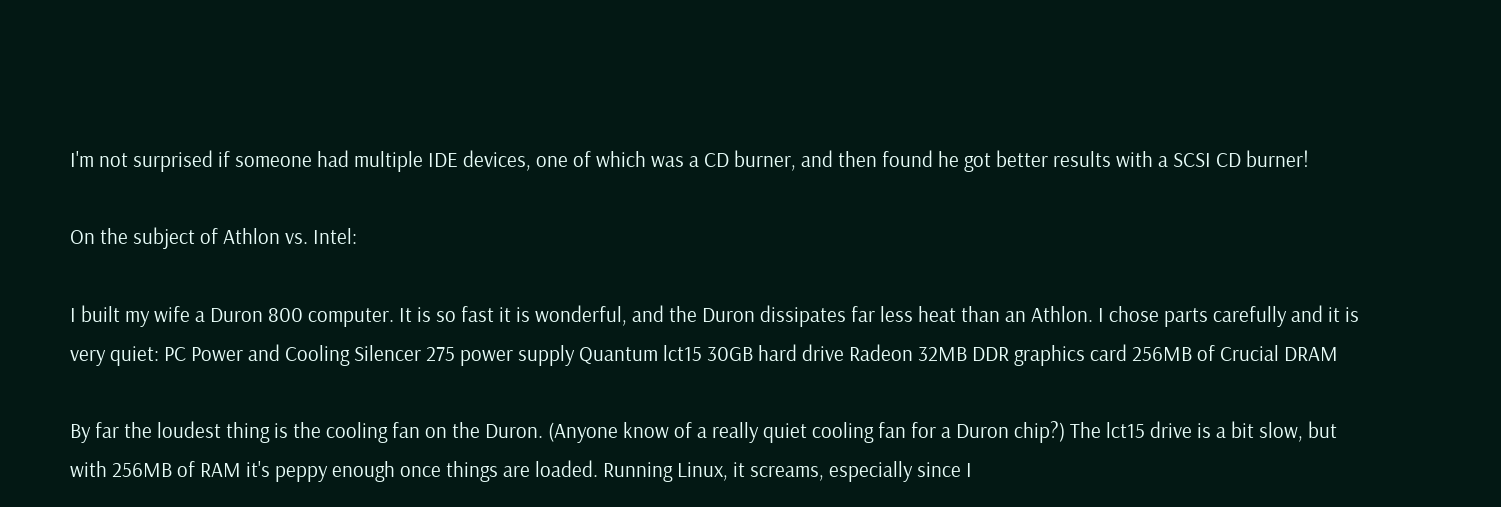I'm not surprised if someone had multiple IDE devices, one of which was a CD burner, and then found he got better results with a SCSI CD burner!

On the subject of Athlon vs. Intel:

I built my wife a Duron 800 computer. It is so fast it is wonderful, and the Duron dissipates far less heat than an Athlon. I chose parts carefully and it is very quiet: PC Power and Cooling Silencer 275 power supply Quantum lct15 30GB hard drive Radeon 32MB DDR graphics card 256MB of Crucial DRAM

By far the loudest thing is the cooling fan on the Duron. (Anyone know of a really quiet cooling fan for a Duron chip?) The lct15 drive is a bit slow, but with 256MB of RAM it's peppy enough once things are loaded. Running Linux, it screams, especially since I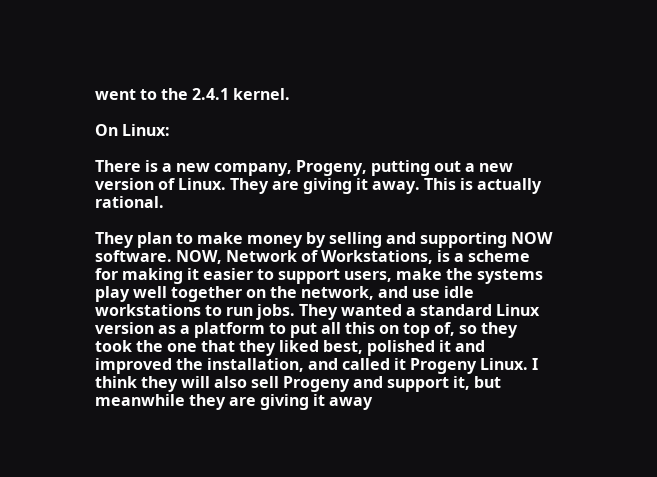went to the 2.4.1 kernel.

On Linux:

There is a new company, Progeny, putting out a new version of Linux. They are giving it away. This is actually rational.

They plan to make money by selling and supporting NOW software. NOW, Network of Workstations, is a scheme for making it easier to support users, make the systems play well together on the network, and use idle workstations to run jobs. They wanted a standard Linux version as a platform to put all this on top of, so they took the one that they liked best, polished it and improved the installation, and called it Progeny Linux. I think they will also sell Progeny and support it, but meanwhile they are giving it away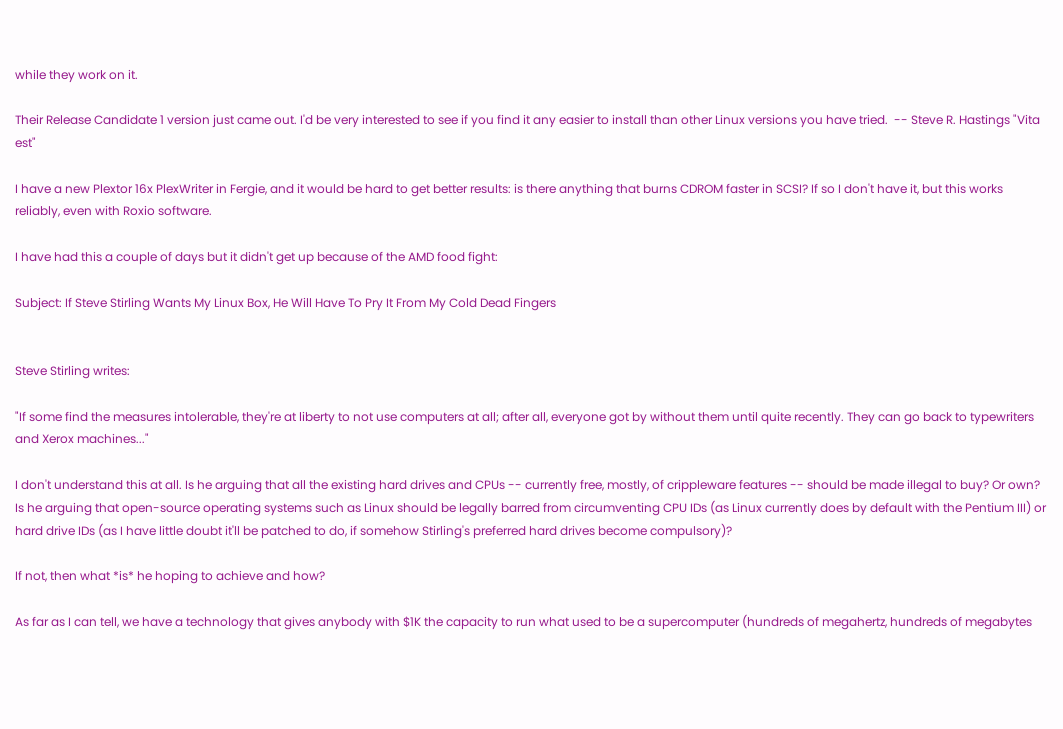while they work on it.

Their Release Candidate 1 version just came out. I'd be very interested to see if you find it any easier to install than other Linux versions you have tried.  -- Steve R. Hastings "Vita est"

I have a new Plextor 16x PlexWriter in Fergie, and it would be hard to get better results: is there anything that burns CDROM faster in SCSI? If so I don't have it, but this works reliably, even with Roxio software.

I have had this a couple of days but it didn't get up because of the AMD food fight:

Subject: If Steve Stirling Wants My Linux Box, He Will Have To Pry It From My Cold Dead Fingers


Steve Stirling writes:

"If some find the measures intolerable, they're at liberty to not use computers at all; after all, everyone got by without them until quite recently. They can go back to typewriters and Xerox machines..."

I don't understand this at all. Is he arguing that all the existing hard drives and CPUs -- currently free, mostly, of crippleware features -- should be made illegal to buy? Or own? Is he arguing that open-source operating systems such as Linux should be legally barred from circumventing CPU IDs (as Linux currently does by default with the Pentium III) or hard drive IDs (as I have little doubt it'll be patched to do, if somehow Stirling's preferred hard drives become compulsory)?

If not, then what *is* he hoping to achieve and how?

As far as I can tell, we have a technology that gives anybody with $1K the capacity to run what used to be a supercomputer (hundreds of megahertz, hundreds of megabytes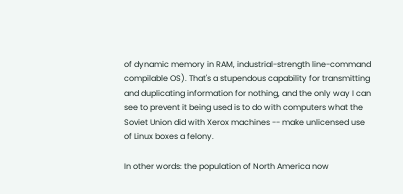of dynamic memory in RAM, industrial-strength line-command compilable OS). That's a stupendous capability for transmitting and duplicating information for nothing, and the only way I can see to prevent it being used is to do with computers what the Soviet Union did with Xerox machines -- make unlicensed use of Linux boxes a felony.

In other words: the population of North America now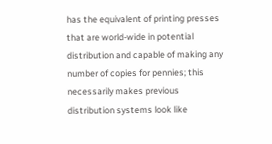has the equivalent of printing presses that are world-wide in potential distribution and capable of making any number of copies for pennies; this necessarily makes previous distribution systems look like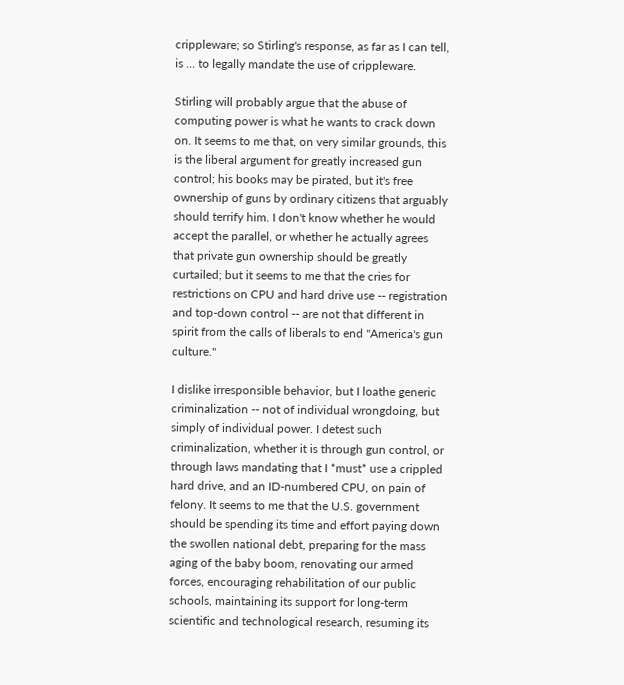crippleware; so Stirling's response, as far as I can tell, is ... to legally mandate the use of crippleware.

Stirling will probably argue that the abuse of computing power is what he wants to crack down on. It seems to me that, on very similar grounds, this is the liberal argument for greatly increased gun control; his books may be pirated, but it's free ownership of guns by ordinary citizens that arguably should terrify him. I don't know whether he would accept the parallel, or whether he actually agrees that private gun ownership should be greatly curtailed; but it seems to me that the cries for restrictions on CPU and hard drive use -- registration and top-down control -- are not that different in spirit from the calls of liberals to end "America's gun culture."

I dislike irresponsible behavior, but I loathe generic criminalization -- not of individual wrongdoing, but simply of individual power. I detest such criminalization, whether it is through gun control, or through laws mandating that I *must* use a crippled hard drive, and an ID-numbered CPU, on pain of felony. It seems to me that the U.S. government should be spending its time and effort paying down the swollen national debt, preparing for the mass aging of the baby boom, renovating our armed forces, encouraging rehabilitation of our public schools, maintaining its support for long-term scientific and technological research, resuming its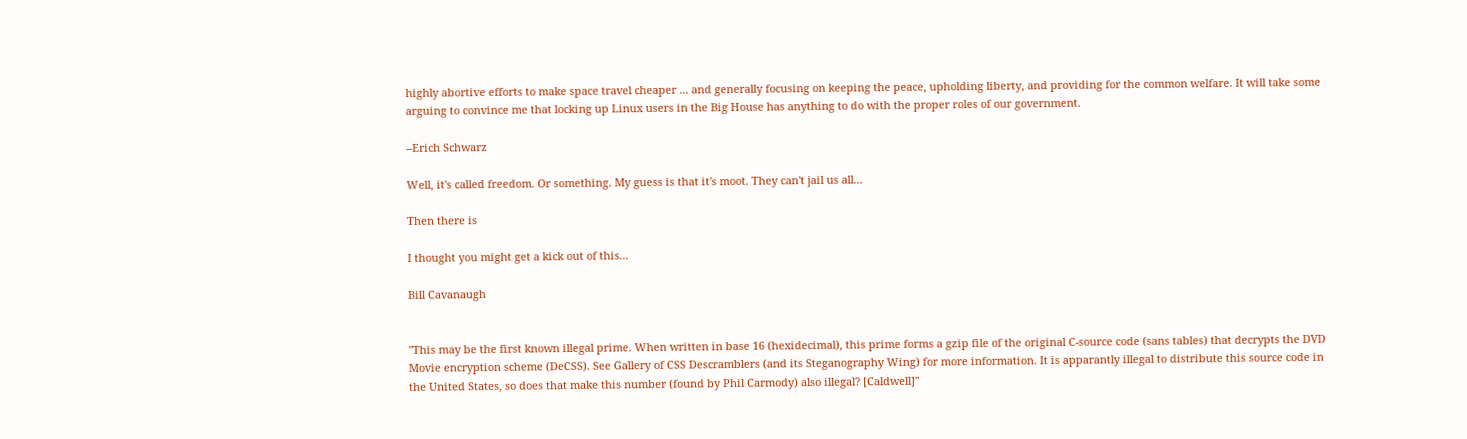highly abortive efforts to make space travel cheaper ... and generally focusing on keeping the peace, upholding liberty, and providing for the common welfare. It will take some arguing to convince me that locking up Linux users in the Big House has anything to do with the proper roles of our government.

--Erich Schwarz

Well, it's called freedom. Or something. My guess is that it's moot. They can't jail us all...

Then there is

I thought you might get a kick out of this...

Bill Cavanaugh


"This may be the first known illegal prime. When written in base 16 (hexidecimal), this prime forms a gzip file of the original C-source code (sans tables) that decrypts the DVD Movie encryption scheme (DeCSS). See Gallery of CSS Descramblers (and its Steganography Wing) for more information. It is apparantly illegal to distribute this source code in the United States, so does that make this number (found by Phil Carmody) also illegal? [Caldwell]"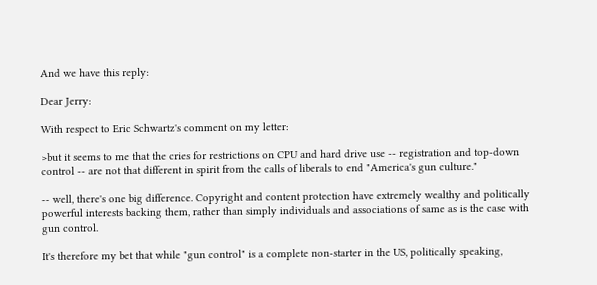And we have this reply:

Dear Jerry:

With respect to Eric Schwartz's comment on my letter:

>but it seems to me that the cries for restrictions on CPU and hard drive use -- registration and top-down control -- are not that different in spirit from the calls of liberals to end "America's gun culture."

-- well, there's one big difference. Copyright and content protection have extremely wealthy and politically powerful interests backing them, rather than simply individuals and associations of same as is the case with gun control.

It's therefore my bet that while "gun control" is a complete non-starter in the US, politically speaking,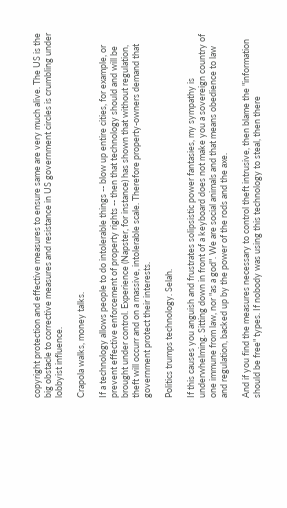copyright protection and effective measures to ensure same are very much alive. The US is the big obstacle to corrective measures and resistance in US government circles is crumbling under lobbyist influence.

Crapola walks, money talks.

If a technology allows people to do intolerable things -- blow up entire cities, for example, or prevent effective enforcement of property rights -- then that technology should and will be brought under control. Experience (Napster, for instance) has shown that without regulation, theft will occurr and on a massive, intolerable scale. Therefore property-owners demand that government protect their interests.

Politics trumps technology. Selah.

If this causes you anguish and frustrates solipsistic power fantasies, my sympathy is underwhelming. Sitting down in front of a keyboard does not make you a sovereign country of one immune from law, nor "as a god". We are social animals and that means obedience to law and regulation, backed up by the power of the rods and the axe.

And if you find the measures necessary to control theft intrusive, then blame the "information should be free" types. If nobody was using this technology to steal, then there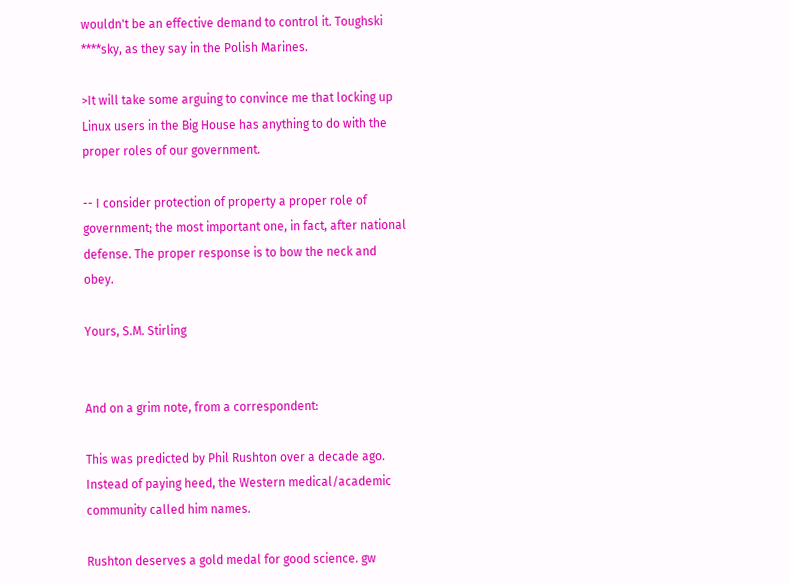wouldn't be an effective demand to control it. Toughski ****sky, as they say in the Polish Marines.

>It will take some arguing to convince me that locking up Linux users in the Big House has anything to do with the proper roles of our government.

-- I consider protection of property a proper role of government; the most important one, in fact, after national defense. The proper response is to bow the neck and obey.

Yours, S.M. Stirling


And on a grim note, from a correspondent:

This was predicted by Phil Rushton over a decade ago. Instead of paying heed, the Western medical/academic community called him names.

Rushton deserves a gold medal for good science. gw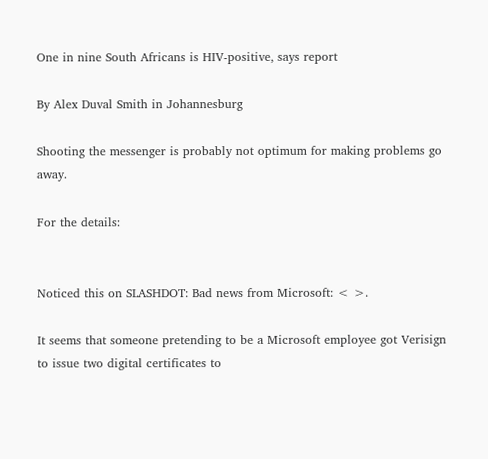One in nine South Africans is HIV-positive, says report

By Alex Duval Smith in Johannesburg

Shooting the messenger is probably not optimum for making problems go away.

For the details:


Noticed this on SLASHDOT: Bad news from Microsoft: < >.

It seems that someone pretending to be a Microsoft employee got Verisign to issue two digital certificates to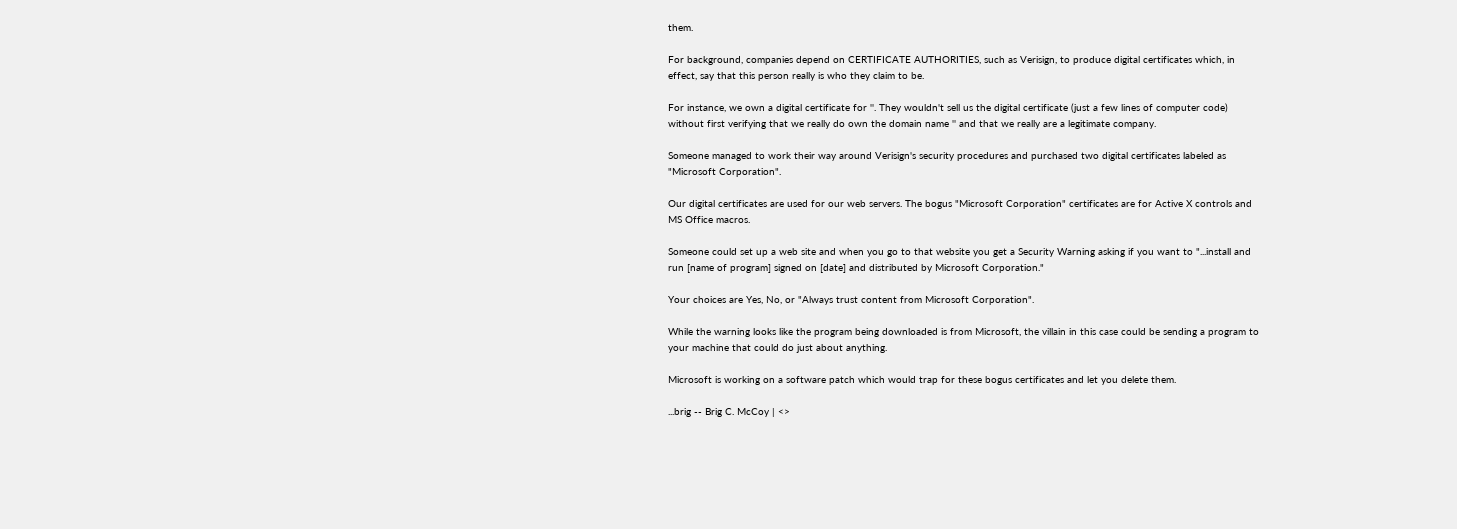them.

For background, companies depend on CERTIFICATE AUTHORITIES, such as Verisign, to produce digital certificates which, in effect, say that this person really is who they claim to be.

For instance, we own a digital certificate for ''. They wouldn't sell us the digital certificate (just a few lines of computer code) without first verifying that we really do own the domain name '' and that we really are a legitimate company.

Someone managed to work their way around Verisign's security procedures and purchased two digital certificates labeled as "Microsoft Corporation".

Our digital certificates are used for our web servers. The bogus "Microsoft Corporation" certificates are for Active X controls and MS Office macros.

Someone could set up a web site and when you go to that website you get a Security Warning asking if you want to "...install and run [name of program] signed on [date] and distributed by Microsoft Corporation."

Your choices are Yes, No, or "Always trust content from Microsoft Corporation".

While the warning looks like the program being downloaded is from Microsoft, the villain in this case could be sending a program to your machine that could do just about anything.

Microsoft is working on a software patch which would trap for these bogus certificates and let you delete them.

...brig -- Brig C. McCoy | <>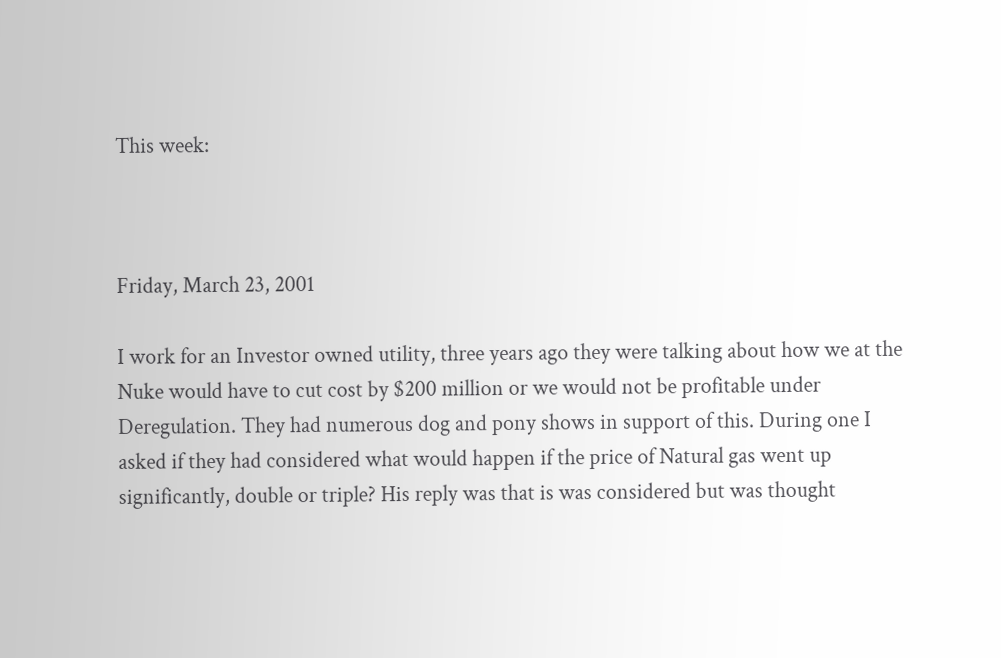This week:



Friday, March 23, 2001

I work for an Investor owned utility, three years ago they were talking about how we at the Nuke would have to cut cost by $200 million or we would not be profitable under Deregulation. They had numerous dog and pony shows in support of this. During one I asked if they had considered what would happen if the price of Natural gas went up significantly, double or triple? His reply was that is was considered but was thought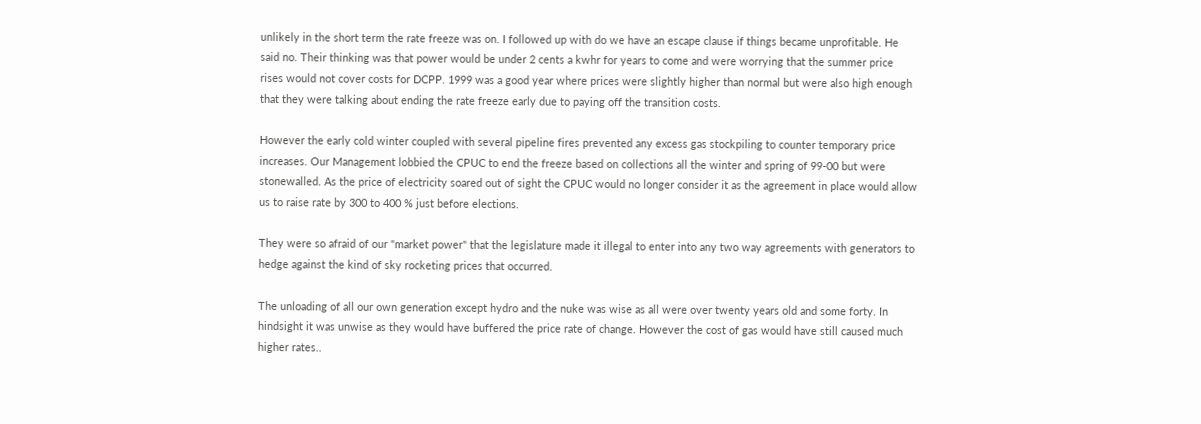unlikely in the short term the rate freeze was on. I followed up with do we have an escape clause if things became unprofitable. He said no. Their thinking was that power would be under 2 cents a kwhr for years to come and were worrying that the summer price rises would not cover costs for DCPP. 1999 was a good year where prices were slightly higher than normal but were also high enough that they were talking about ending the rate freeze early due to paying off the transition costs.

However the early cold winter coupled with several pipeline fires prevented any excess gas stockpiling to counter temporary price increases. Our Management lobbied the CPUC to end the freeze based on collections all the winter and spring of 99-00 but were stonewalled. As the price of electricity soared out of sight the CPUC would no longer consider it as the agreement in place would allow us to raise rate by 300 to 400 % just before elections.

They were so afraid of our "market power" that the legislature made it illegal to enter into any two way agreements with generators to hedge against the kind of sky rocketing prices that occurred.

The unloading of all our own generation except hydro and the nuke was wise as all were over twenty years old and some forty. In hindsight it was unwise as they would have buffered the price rate of change. However the cost of gas would have still caused much higher rates..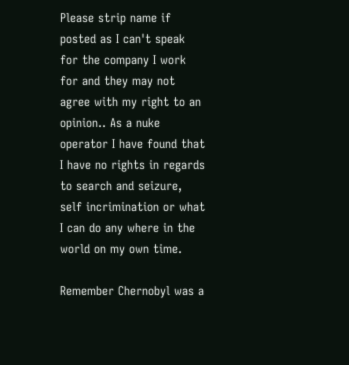Please strip name if posted as I can't speak for the company I work for and they may not agree with my right to an opinion.. As a nuke operator I have found that I have no rights in regards to search and seizure, self incrimination or what I can do any where in the world on my own time.

Remember Chernobyl was a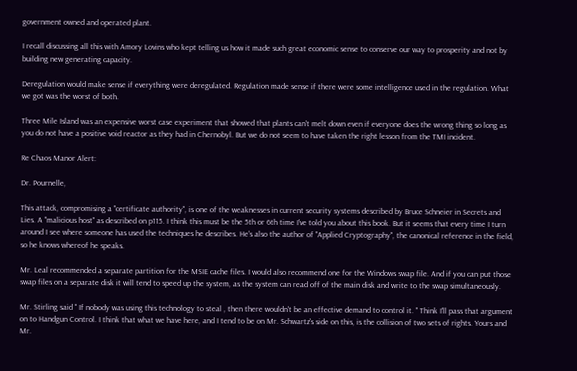government owned and operated plant.

I recall discussing all this with Amory Lovins who kept telling us how it made such great economic sense to conserve our way to prosperity and not by building new generating capacity.

Deregulation would make sense if everything were deregulated. Regulation made sense if there were some intelligence used in the regulation. What we got was the worst of both.

Three Mile Island was an expensive worst case experiment that showed that plants can't melt down even if everyone does the wrong thing so long as you do not have a positive void reactor as they had in Chernobyl. But we do not seem to have taken the right lesson from the TMI incident.

Re Chaos Manor Alert:

Dr. Pournelle,

This attack, compromising a "certificate authority", is one of the weaknesses in current security systems described by Bruce Schneier in Secrets and Lies. A "malicious host" as described on p115. I think this must be the 5th or 6th time I've told you about this book. But it seems that every time I turn around I see where someone has used the techniques he describes. He's also the author of "Applied Cryptography", the canonical reference in the field, so he knows whereof he speaks.

Mr. Leal recommended a separate partition for the MSIE cache files. I would also recommend one for the Windows swap file. And if you can put those swap files on a separate disk it will tend to speed up the system, as the system can read off of the main disk and write to the swap simultaneously.

Mr. Stirling said " If nobody was using this technology to steal , then there wouldn't be an effective demand to control it. " Think I'll pass that argument on to Handgun Control. I think that what we have here, and I tend to be on Mr. Schwartz's side on this, is the collision of two sets of rights. Yours and Mr.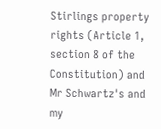Stirlings property rights (Article 1, section 8 of the Constitution) and Mr Schwartz's and my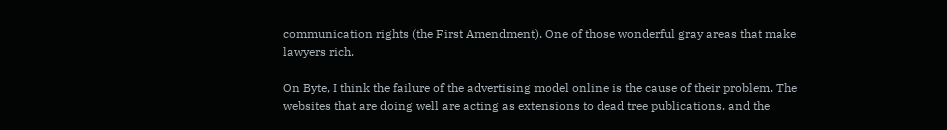communication rights (the First Amendment). One of those wonderful gray areas that make lawyers rich.

On Byte, I think the failure of the advertising model online is the cause of their problem. The websites that are doing well are acting as extensions to dead tree publications. and the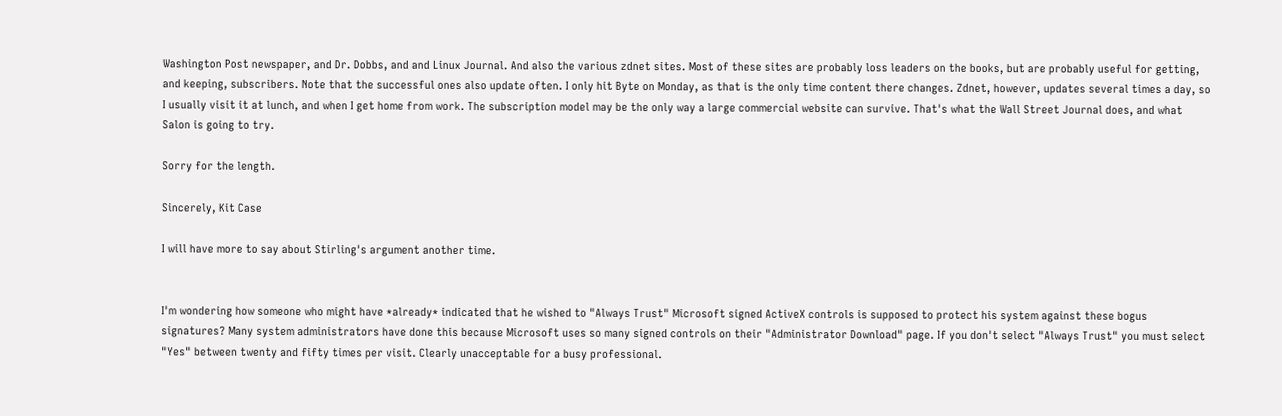Washington Post newspaper, and Dr. Dobbs, and and Linux Journal. And also the various zdnet sites. Most of these sites are probably loss leaders on the books, but are probably useful for getting, and keeping, subscribers. Note that the successful ones also update often. I only hit Byte on Monday, as that is the only time content there changes. Zdnet, however, updates several times a day, so I usually visit it at lunch, and when I get home from work. The subscription model may be the only way a large commercial website can survive. That's what the Wall Street Journal does, and what Salon is going to try.

Sorry for the length.

Sincerely, Kit Case

I will have more to say about Stirling's argument another time.


I'm wondering how someone who might have *already* indicated that he wished to "Always Trust" Microsoft signed ActiveX controls is supposed to protect his system against these bogus signatures? Many system administrators have done this because Microsoft uses so many signed controls on their "Administrator Download" page. If you don't select "Always Trust" you must select "Yes" between twenty and fifty times per visit. Clearly unacceptable for a busy professional.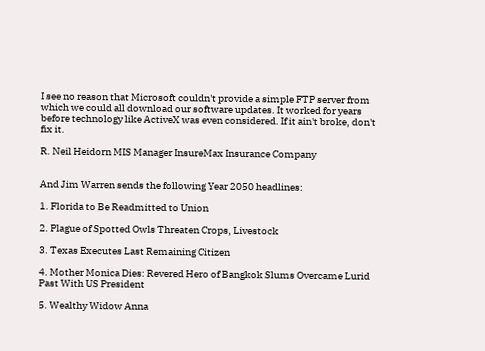I see no reason that Microsoft couldn't provide a simple FTP server from which we could all download our software updates. It worked for years before technology like ActiveX was even considered. If it ain't broke, don't fix it.

R. Neil Heidorn MIS Manager InsureMax Insurance Company


And Jim Warren sends the following Year 2050 headlines:

1. Florida to Be Readmitted to Union

2. Plague of Spotted Owls Threaten Crops, Livestock

3. Texas Executes Last Remaining Citizen

4. Mother Monica Dies: Revered Hero of Bangkok Slums Overcame Lurid Past With US President

5. Wealthy Widow Anna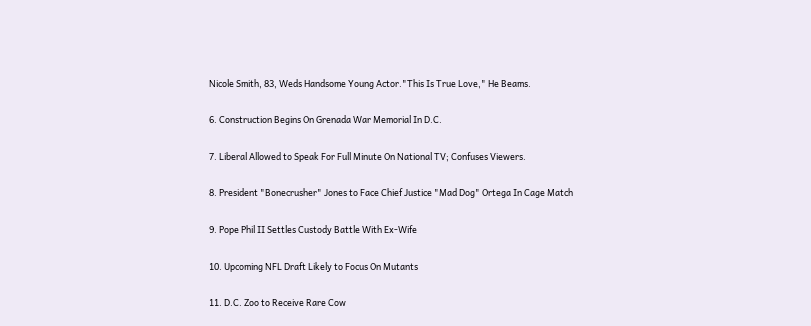Nicole Smith, 83, Weds Handsome Young Actor."This Is True Love," He Beams.

6. Construction Begins On Grenada War Memorial In D.C.

7. Liberal Allowed to Speak For Full Minute On National TV; Confuses Viewers.

8. President "Bonecrusher" Jones to Face Chief Justice "Mad Dog" Ortega In Cage Match

9. Pope Phil II Settles Custody Battle With Ex-Wife

10. Upcoming NFL Draft Likely to Focus On Mutants

11. D.C. Zoo to Receive Rare Cow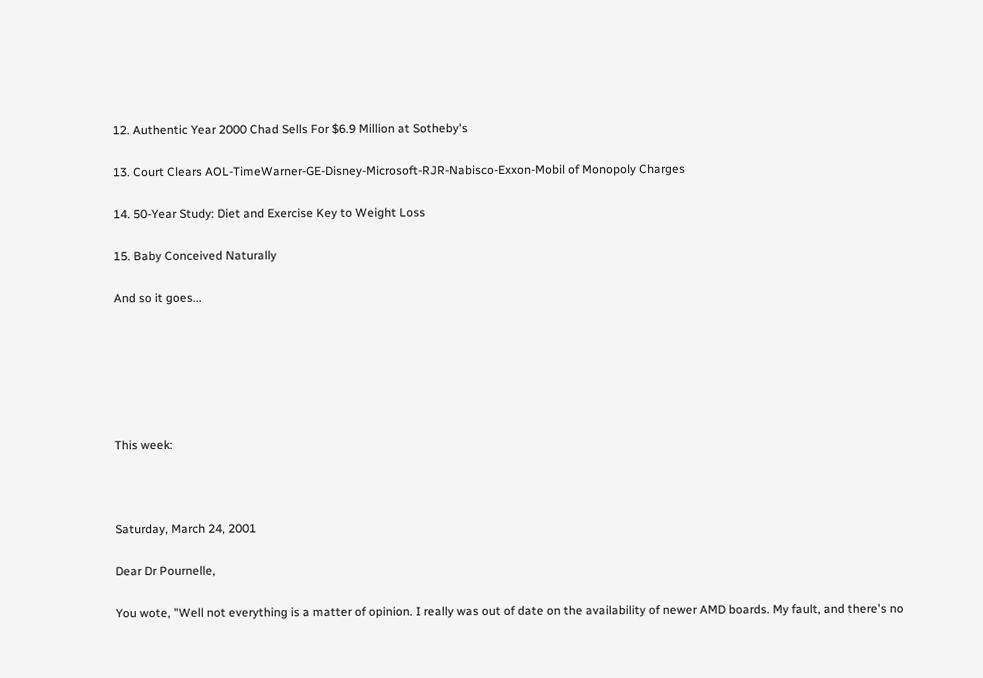12. Authentic Year 2000 Chad Sells For $6.9 Million at Sotheby's

13. Court Clears AOL-TimeWarner-GE-Disney-Microsoft-RJR-Nabisco-Exxon-Mobil of Monopoly Charges

14. 50-Year Study: Diet and Exercise Key to Weight Loss

15. Baby Conceived Naturally

And so it goes...






This week:



Saturday, March 24, 2001

Dear Dr Pournelle,

You wote, "Well not everything is a matter of opinion. I really was out of date on the availability of newer AMD boards. My fault, and there's no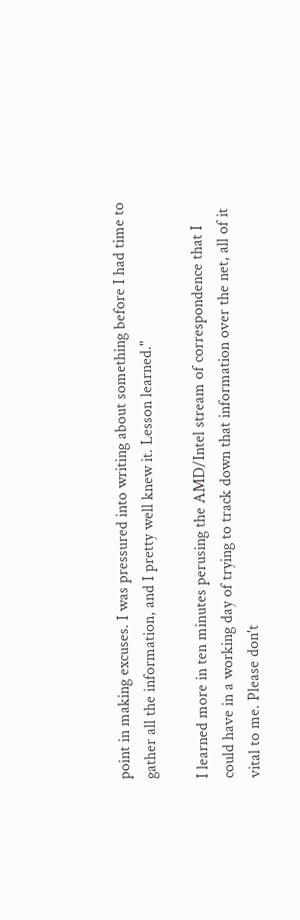point in making excuses. I was pressured into writing about something before I had time to gather all the information, and I pretty well knew it. Lesson learned."

I learned more in ten minutes perusing the AMD/Intel stream of correspondence that I could have in a working day of trying to track down that information over the net, all of it vital to me. Please don't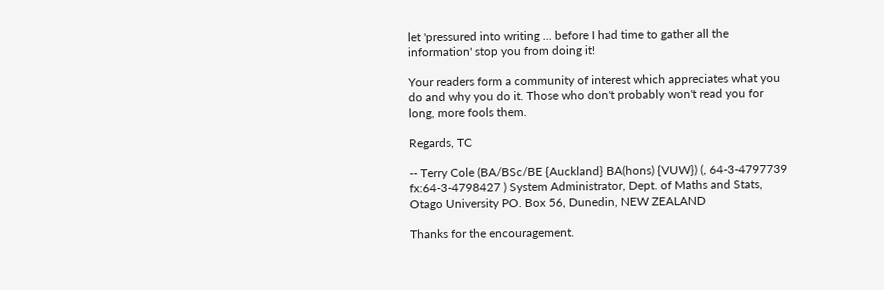let 'pressured into writing ... before I had time to gather all the information' stop you from doing it!

Your readers form a community of interest which appreciates what you do and why you do it. Those who don't probably won't read you for long, more fools them.

Regards, TC

-- Terry Cole (BA/BSc/BE {Auckland} BA(hons) {VUW}) (, 64-3-4797739 fx:64-3-4798427 ) System Administrator, Dept. of Maths and Stats, Otago University PO. Box 56, Dunedin, NEW ZEALAND

Thanks for the encouragement.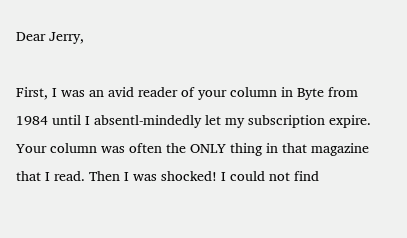Dear Jerry,

First, I was an avid reader of your column in Byte from 1984 until I absentl-mindedly let my subscription expire. Your column was often the ONLY thing in that magazine that I read. Then I was shocked! I could not find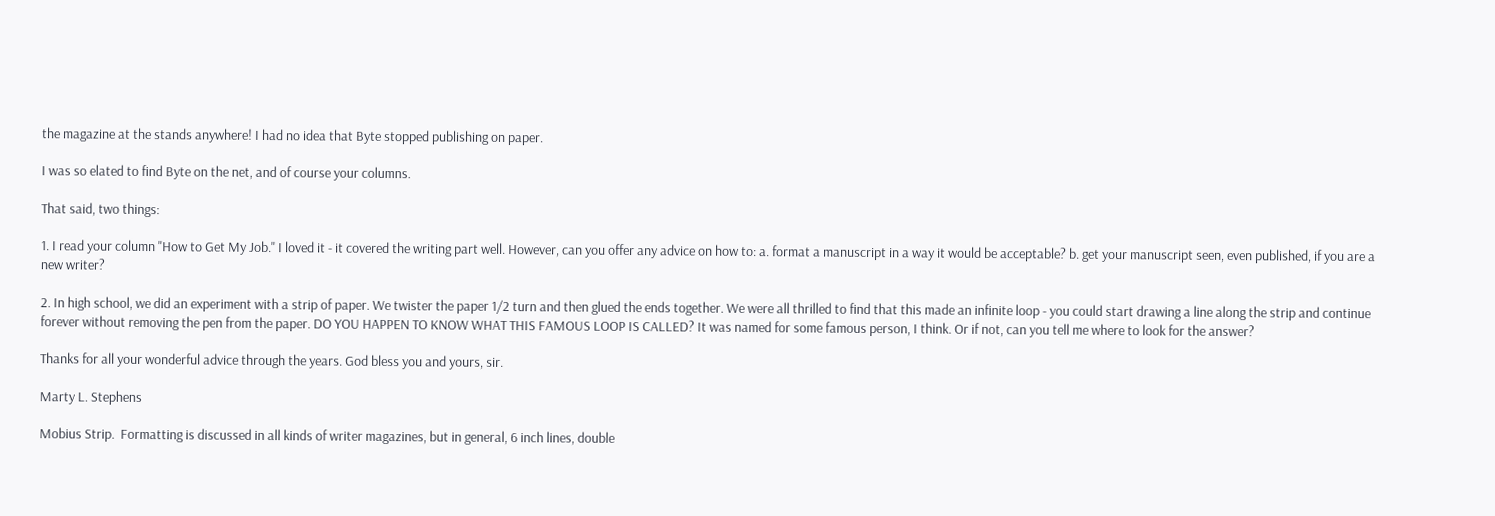the magazine at the stands anywhere! I had no idea that Byte stopped publishing on paper.

I was so elated to find Byte on the net, and of course your columns.

That said, two things:

1. I read your column "How to Get My Job." I loved it - it covered the writing part well. However, can you offer any advice on how to: a. format a manuscript in a way it would be acceptable? b. get your manuscript seen, even published, if you are a new writer?

2. In high school, we did an experiment with a strip of paper. We twister the paper 1/2 turn and then glued the ends together. We were all thrilled to find that this made an infinite loop - you could start drawing a line along the strip and continue forever without removing the pen from the paper. DO YOU HAPPEN TO KNOW WHAT THIS FAMOUS LOOP IS CALLED? It was named for some famous person, I think. Or if not, can you tell me where to look for the answer?

Thanks for all your wonderful advice through the years. God bless you and yours, sir.

Marty L. Stephens

Mobius Strip.  Formatting is discussed in all kinds of writer magazines, but in general, 6 inch lines, double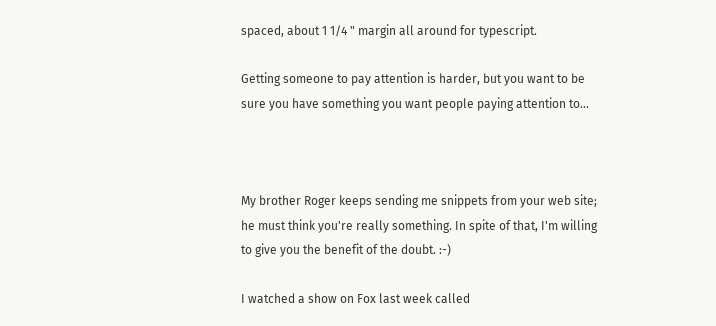spaced, about 1 1/4 " margin all around for typescript.

Getting someone to pay attention is harder, but you want to be sure you have something you want people paying attention to...



My brother Roger keeps sending me snippets from your web site; he must think you're really something. In spite of that, I'm willing to give you the benefit of the doubt. :-)

I watched a show on Fox last week called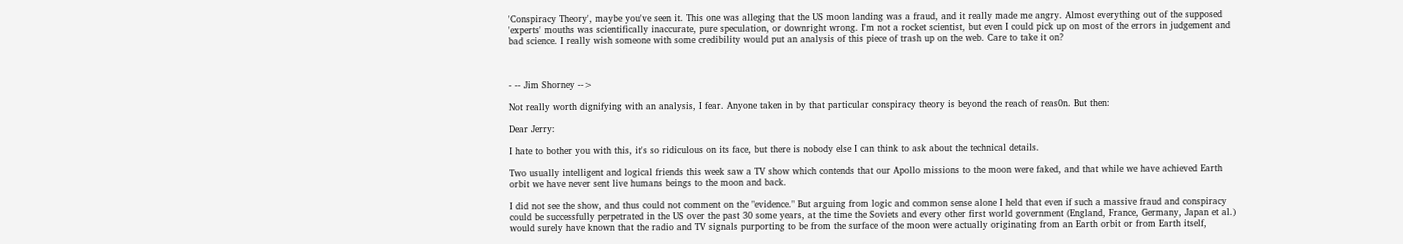'Conspiracy Theory', maybe you've seen it. This one was alleging that the US moon landing was a fraud, and it really made me angry. Almost everything out of the supposed 'experts' mouths was scientifically inaccurate, pure speculation, or downright wrong. I'm not a rocket scientist, but even I could pick up on most of the errors in judgement and bad science. I really wish someone with some credibility would put an analysis of this piece of trash up on the web. Care to take it on?



- -- Jim Shorney -->

Not really worth dignifying with an analysis, I fear. Anyone taken in by that particular conspiracy theory is beyond the reach of reas0n. But then:

Dear Jerry:

I hate to bother you with this, it's so ridiculous on its face, but there is nobody else I can think to ask about the technical details.

Two usually intelligent and logical friends this week saw a TV show which contends that our Apollo missions to the moon were faked, and that while we have achieved Earth orbit we have never sent live humans beings to the moon and back.

I did not see the show, and thus could not comment on the "evidence." But arguing from logic and common sense alone I held that even if such a massive fraud and conspiracy could be successfully perpetrated in the US over the past 30 some years, at the time the Soviets and every other first world government (England, France, Germany, Japan et al.) would surely have known that the radio and TV signals purporting to be from the surface of the moon were actually originating from an Earth orbit or from Earth itself,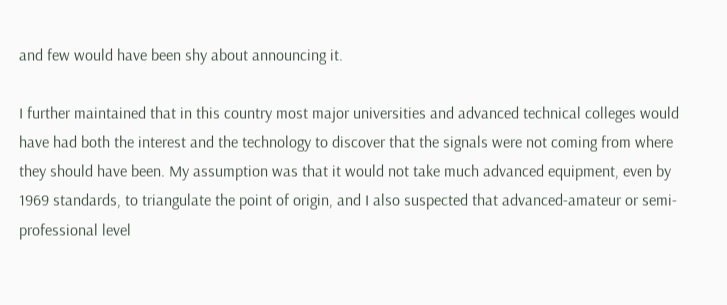and few would have been shy about announcing it.

I further maintained that in this country most major universities and advanced technical colleges would have had both the interest and the technology to discover that the signals were not coming from where they should have been. My assumption was that it would not take much advanced equipment, even by 1969 standards, to triangulate the point of origin, and I also suspected that advanced-amateur or semi-professional level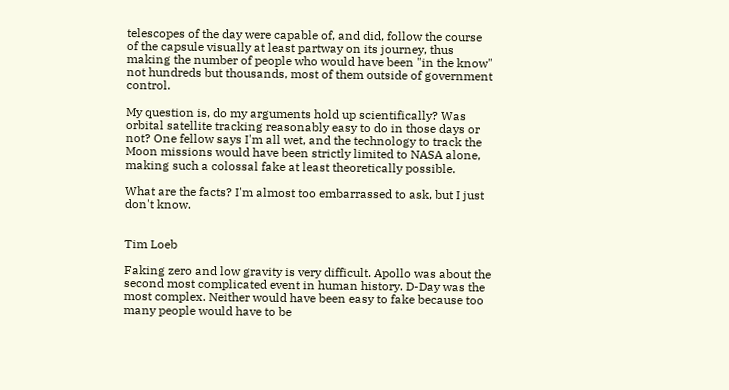telescopes of the day were capable of, and did, follow the course of the capsule visually at least partway on its journey, thus making the number of people who would have been "in the know" not hundreds but thousands, most of them outside of government control.

My question is, do my arguments hold up scientifically? Was orbital satellite tracking reasonably easy to do in those days or not? One fellow says I'm all wet, and the technology to track the Moon missions would have been strictly limited to NASA alone, making such a colossal fake at least theoretically possible.

What are the facts? I'm almost too embarrassed to ask, but I just don't know.


Tim Loeb

Faking zero and low gravity is very difficult. Apollo was about the second most complicated event in human history. D-Day was the most complex. Neither would have been easy to fake because too many people would have to be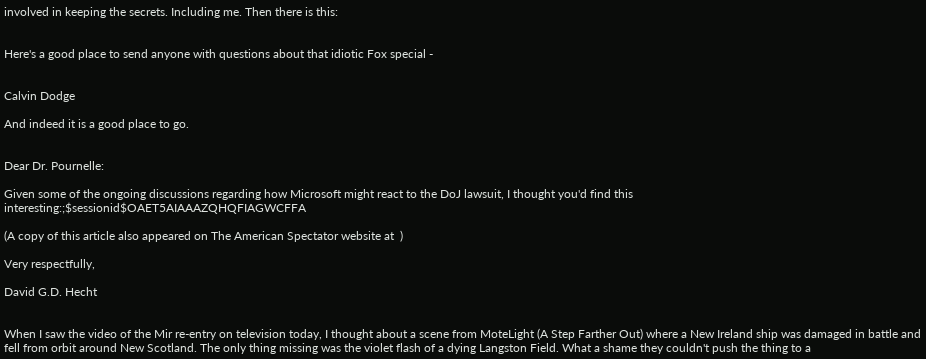involved in keeping the secrets. Including me. Then there is this:


Here's a good place to send anyone with questions about that idiotic Fox special -


Calvin Dodge

And indeed it is a good place to go.


Dear Dr. Pournelle:

Given some of the ongoing discussions regarding how Microsoft might react to the DoJ lawsuit, I thought you'd find this interesting:;$sessionid$OAET5AIAAAZQHQFIAGWCFFA

(A copy of this article also appeared on The American Spectator website at  )

Very respectfully,

David G.D. Hecht


When I saw the video of the Mir re-entry on television today, I thought about a scene from MoteLight (A Step Farther Out) where a New Ireland ship was damaged in battle and fell from orbit around New Scotland. The only thing missing was the violet flash of a dying Langston Field. What a shame they couldn't push the thing to a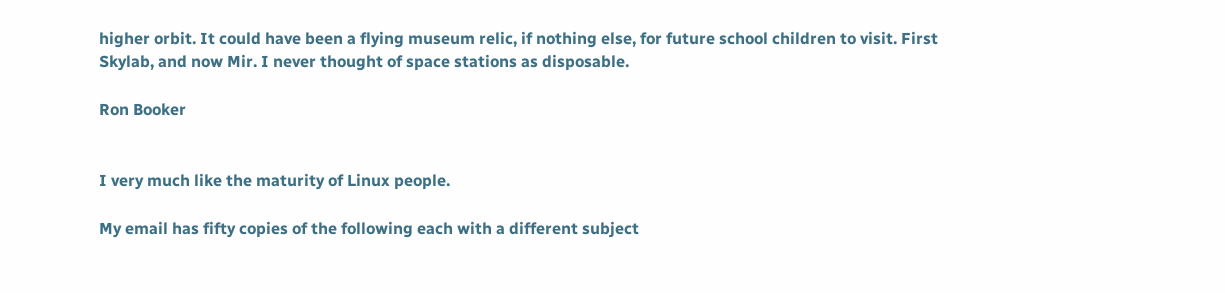higher orbit. It could have been a flying museum relic, if nothing else, for future school children to visit. First Skylab, and now Mir. I never thought of space stations as disposable.

Ron Booker


I very much like the maturity of Linux people.

My email has fifty copies of the following each with a different subject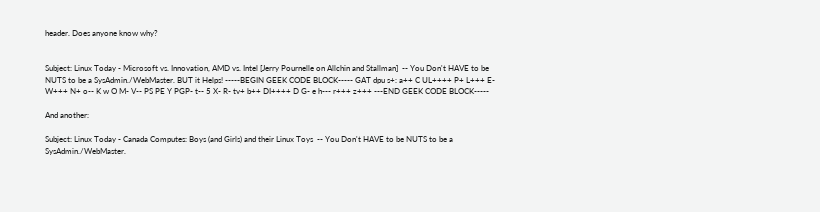header. Does anyone know why?


Subject: Linux Today - Microsoft vs. Innovation, AMD vs. Intel [Jerry Pournelle on Allchin and Stallman]  -- You Don't HAVE to be NUTS to be a SysAdmin./WebMaster. BUT it Helps! -----BEGIN GEEK CODE BLOCK----- GAT dpu s+: a++ C UL++++ P+ L+++ E- W+++ N+ o-- K w O M- V-- PS PE Y PGP- t-- 5 X- R- tv+ b++ DI++++ D G- e h--- r+++ z+++ ---END GEEK CODE BLOCK-----

And another:

Subject: Linux Today - Canada Computes: Boys (and Girls) and their Linux Toys  -- You Don't HAVE to be NUTS to be a SysAdmin./WebMaster.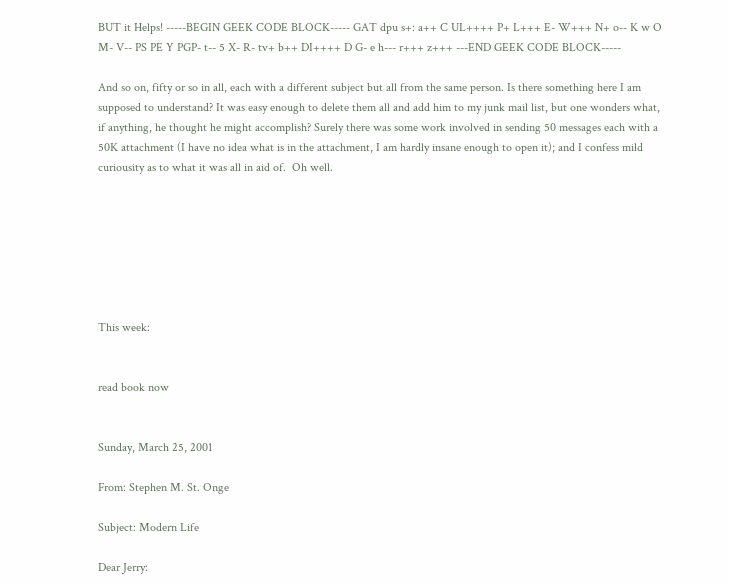BUT it Helps! -----BEGIN GEEK CODE BLOCK----- GAT dpu s+: a++ C UL++++ P+ L+++ E- W+++ N+ o-- K w O M- V-- PS PE Y PGP- t-- 5 X- R- tv+ b++ DI++++ D G- e h--- r+++ z+++ ---END GEEK CODE BLOCK-----

And so on, fifty or so in all, each with a different subject but all from the same person. Is there something here I am supposed to understand? It was easy enough to delete them all and add him to my junk mail list, but one wonders what, if anything, he thought he might accomplish? Surely there was some work involved in sending 50 messages each with a 50K attachment (I have no idea what is in the attachment, I am hardly insane enough to open it); and I confess mild curiousity as to what it was all in aid of.  Oh well.







This week:


read book now


Sunday, March 25, 2001

From: Stephen M. St. Onge

Subject: Modern Life

Dear Jerry: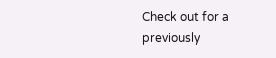Check out for a previously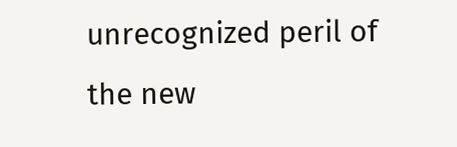unrecognized peril of the new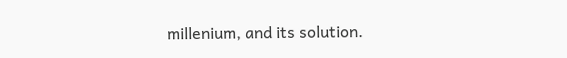millenium, and its solution.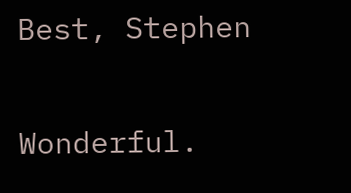Best, Stephen

Wonderful.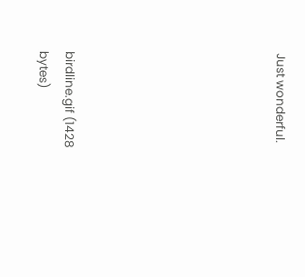Just wonderful.







birdline.gif (1428 bytes)